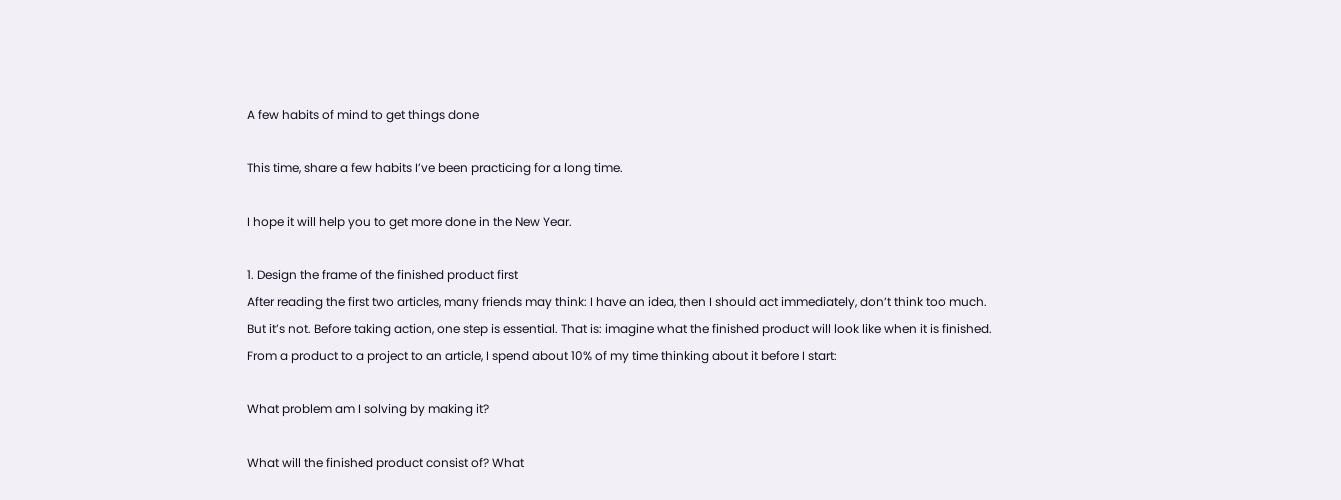A few habits of mind to get things done

This time, share a few habits I’ve been practicing for a long time.

I hope it will help you to get more done in the New Year.

1. Design the frame of the finished product first
After reading the first two articles, many friends may think: I have an idea, then I should act immediately, don’t think too much.
But it’s not. Before taking action, one step is essential. That is: imagine what the finished product will look like when it is finished.
From a product to a project to an article, I spend about 10% of my time thinking about it before I start:

What problem am I solving by making it?

What will the finished product consist of? What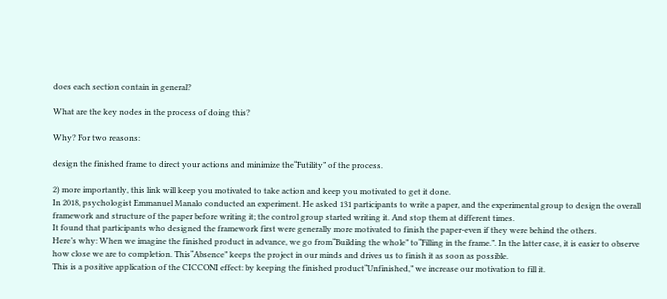does each section contain in general?

What are the key nodes in the process of doing this?

Why? For two reasons:

design the finished frame to direct your actions and minimize the“Futility” of the process.

2) more importantly, this link will keep you motivated to take action and keep you motivated to get it done.
In 2018, psychologist Emmanuel Manalo conducted an experiment. He asked 131 participants to write a paper, and the experimental group to design the overall framework and structure of the paper before writing it; the control group started writing it. And stop them at different times.
It found that participants who designed the framework first were generally more motivated to finish the paper-even if they were behind the others.
Here’s why: When we imagine the finished product in advance, we go from“Building the whole” to“Filling in the frame.”. In the latter case, it is easier to observe how close we are to completion. This“Absence” keeps the project in our minds and drives us to finish it as soon as possible.
This is a positive application of the CICCONI effect: by keeping the finished product“Unfinished,” we increase our motivation to fill it.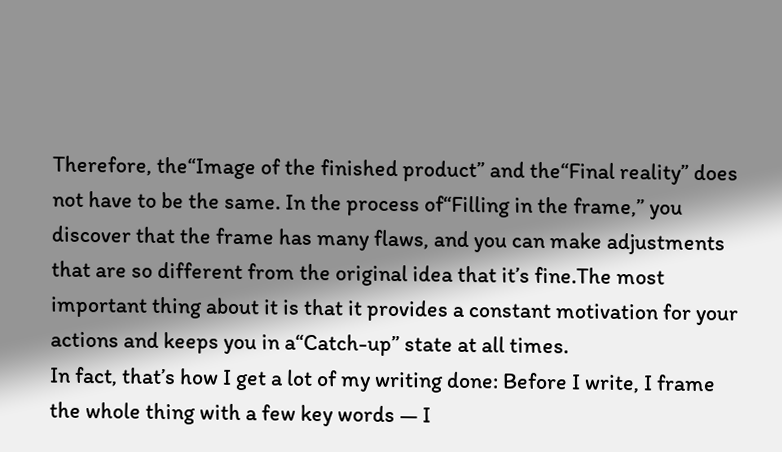Therefore, the“Image of the finished product” and the“Final reality” does not have to be the same. In the process of“Filling in the frame,” you discover that the frame has many flaws, and you can make adjustments that are so different from the original idea that it’s fine.The most important thing about it is that it provides a constant motivation for your actions and keeps you in a“Catch-up” state at all times.
In fact, that’s how I get a lot of my writing done: Before I write, I frame the whole thing with a few key words — I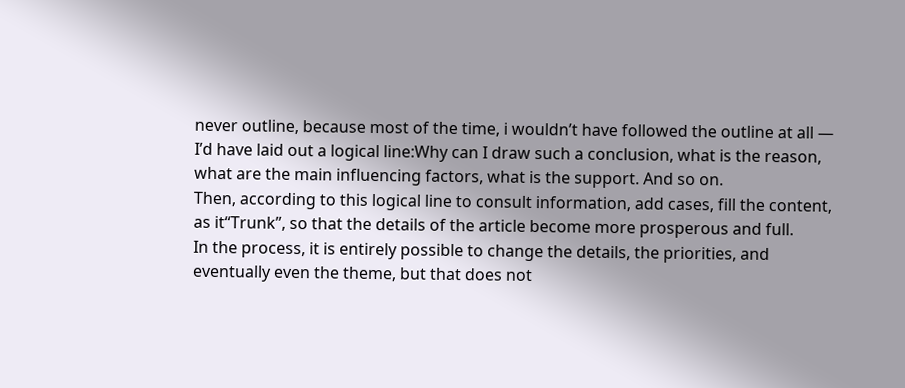never outline, because most of the time, i wouldn’t have followed the outline at all — I’d have laid out a logical line:Why can I draw such a conclusion, what is the reason, what are the main influencing factors, what is the support. And so on.
Then, according to this logical line to consult information, add cases, fill the content, as it“Trunk”, so that the details of the article become more prosperous and full.
In the process, it is entirely possible to change the details, the priorities, and eventually even the theme, but that does not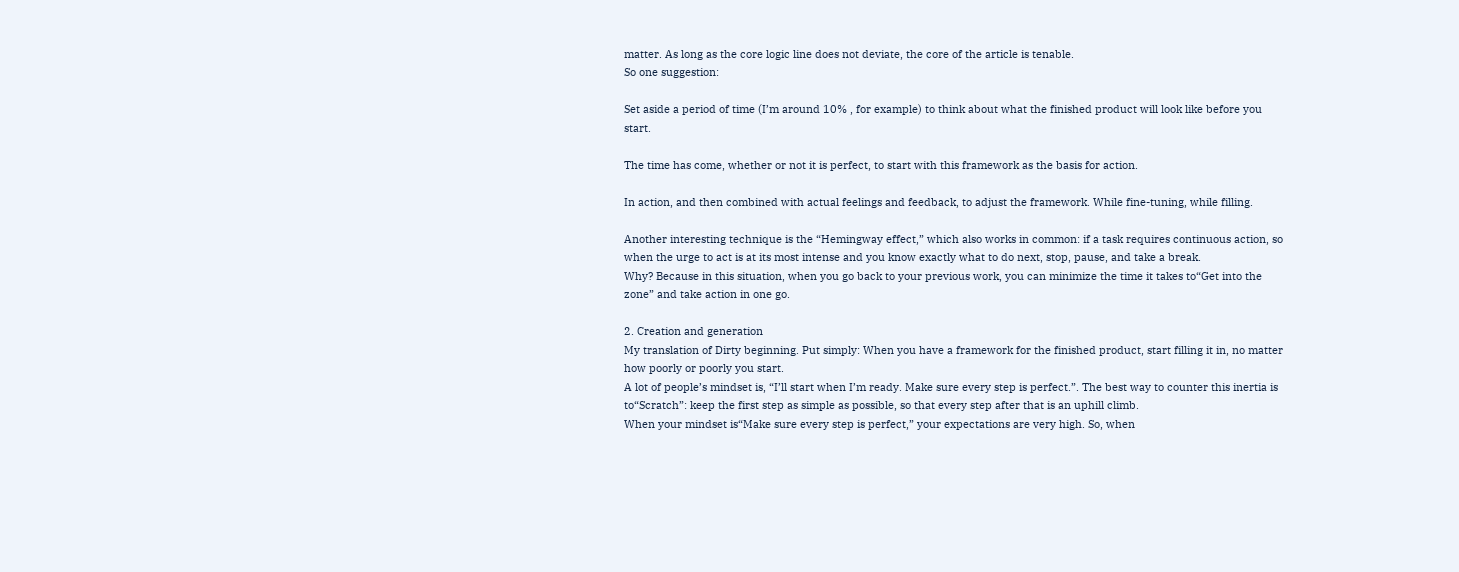matter. As long as the core logic line does not deviate, the core of the article is tenable.
So one suggestion:

Set aside a period of time (I’m around 10% , for example) to think about what the finished product will look like before you start.

The time has come, whether or not it is perfect, to start with this framework as the basis for action.

In action, and then combined with actual feelings and feedback, to adjust the framework. While fine-tuning, while filling.

Another interesting technique is the “Hemingway effect,” which also works in common: if a task requires continuous action, so when the urge to act is at its most intense and you know exactly what to do next, stop, pause, and take a break.
Why? Because in this situation, when you go back to your previous work, you can minimize the time it takes to“Get into the zone” and take action in one go.

2. Creation and generation
My translation of Dirty beginning. Put simply: When you have a framework for the finished product, start filling it in, no matter how poorly or poorly you start.
A lot of people’s mindset is, “I’ll start when I’m ready. Make sure every step is perfect.”. The best way to counter this inertia is to“Scratch”: keep the first step as simple as possible, so that every step after that is an uphill climb.
When your mindset is“Make sure every step is perfect,” your expectations are very high. So, when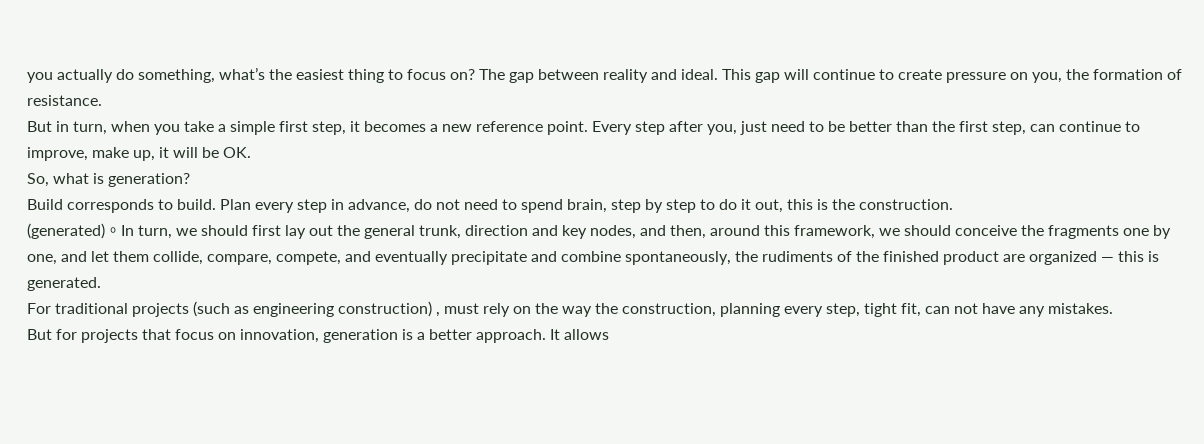you actually do something, what’s the easiest thing to focus on? The gap between reality and ideal. This gap will continue to create pressure on you, the formation of resistance.
But in turn, when you take a simple first step, it becomes a new reference point. Every step after you, just need to be better than the first step, can continue to improve, make up, it will be OK.
So, what is generation?
Build corresponds to build. Plan every step in advance, do not need to spend brain, step by step to do it out, this is the construction.
(generated)。In turn, we should first lay out the general trunk, direction and key nodes, and then, around this framework, we should conceive the fragments one by one, and let them collide, compare, compete, and eventually precipitate and combine spontaneously, the rudiments of the finished product are organized — this is generated.
For traditional projects (such as engineering construction) , must rely on the way the construction, planning every step, tight fit, can not have any mistakes.
But for projects that focus on innovation, generation is a better approach. It allows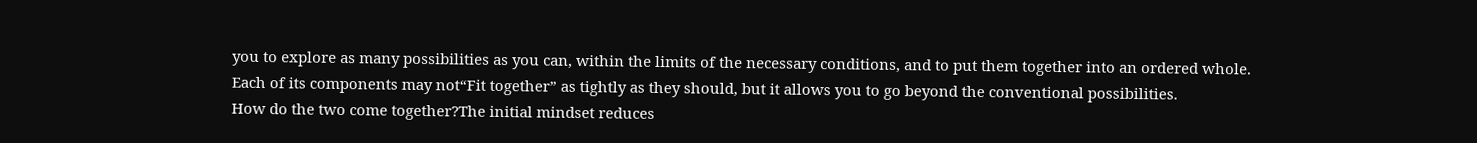you to explore as many possibilities as you can, within the limits of the necessary conditions, and to put them together into an ordered whole.
Each of its components may not“Fit together” as tightly as they should, but it allows you to go beyond the conventional possibilities.
How do the two come together?The initial mindset reduces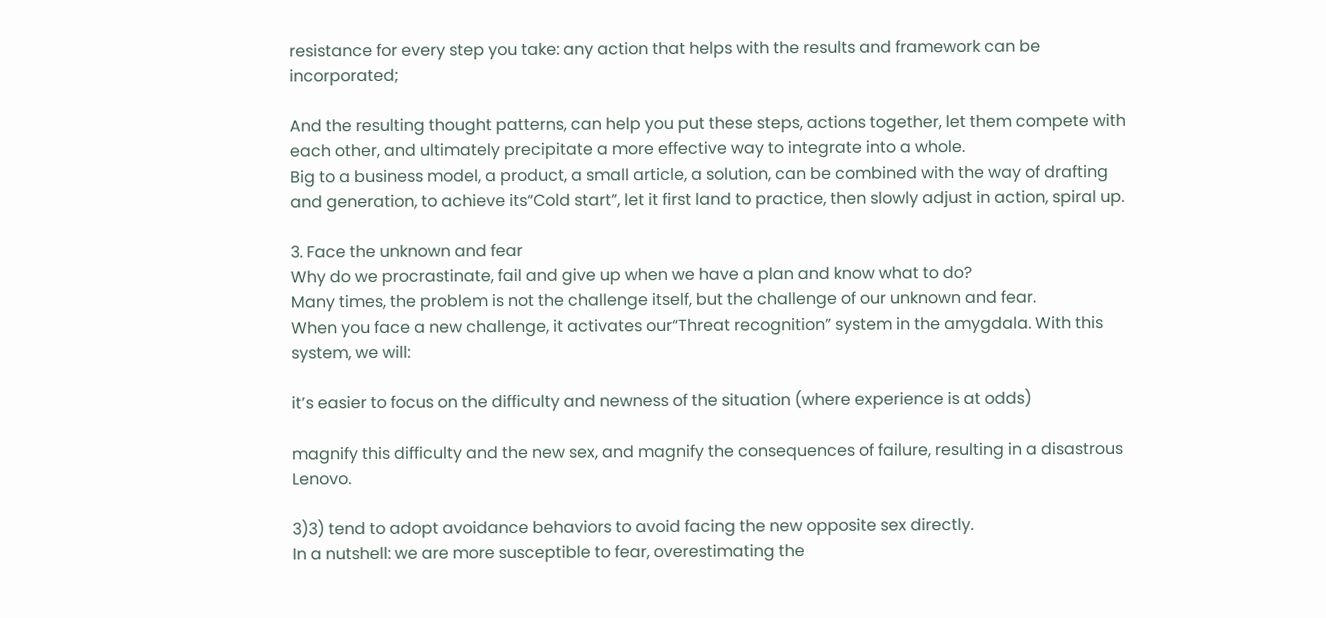resistance for every step you take: any action that helps with the results and framework can be incorporated;

And the resulting thought patterns, can help you put these steps, actions together, let them compete with each other, and ultimately precipitate a more effective way to integrate into a whole.
Big to a business model, a product, a small article, a solution, can be combined with the way of drafting and generation, to achieve its“Cold start”, let it first land to practice, then slowly adjust in action, spiral up.

3. Face the unknown and fear
Why do we procrastinate, fail and give up when we have a plan and know what to do?
Many times, the problem is not the challenge itself, but the challenge of our unknown and fear.
When you face a new challenge, it activates our“Threat recognition” system in the amygdala. With this system, we will:

it’s easier to focus on the difficulty and newness of the situation (where experience is at odds)

magnify this difficulty and the new sex, and magnify the consequences of failure, resulting in a disastrous Lenovo.

3)3) tend to adopt avoidance behaviors to avoid facing the new opposite sex directly.
In a nutshell: we are more susceptible to fear, overestimating the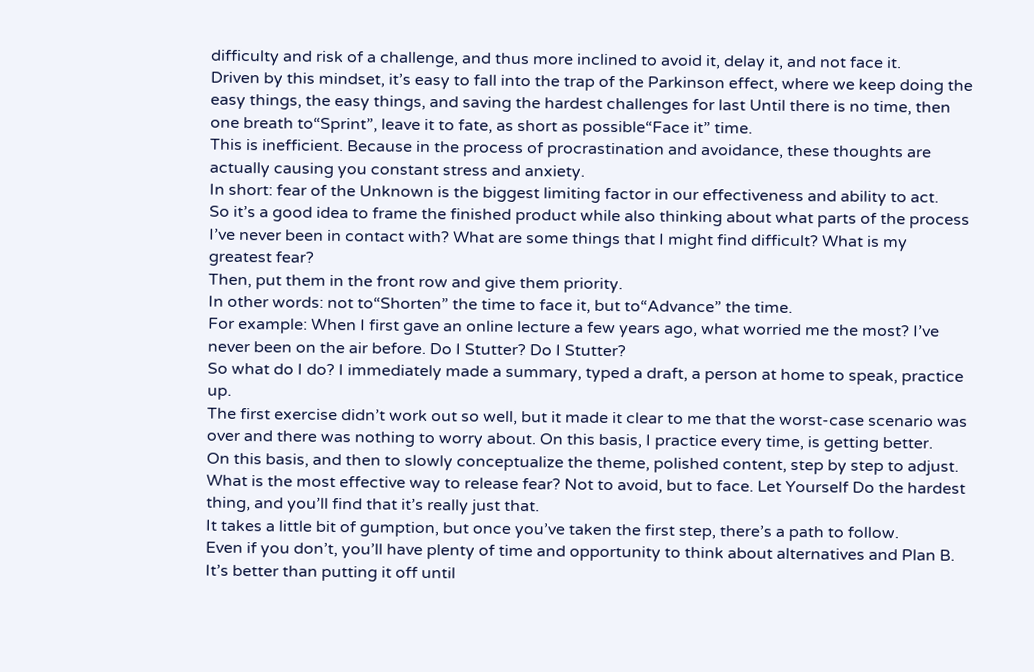difficulty and risk of a challenge, and thus more inclined to avoid it, delay it, and not face it.
Driven by this mindset, it’s easy to fall into the trap of the Parkinson effect, where we keep doing the easy things, the easy things, and saving the hardest challenges for last Until there is no time, then one breath to“Sprint”, leave it to fate, as short as possible“Face it” time.
This is inefficient. Because in the process of procrastination and avoidance, these thoughts are actually causing you constant stress and anxiety.
In short: fear of the Unknown is the biggest limiting factor in our effectiveness and ability to act.
So it’s a good idea to frame the finished product while also thinking about what parts of the process I’ve never been in contact with? What are some things that I might find difficult? What is my greatest fear?
Then, put them in the front row and give them priority.
In other words: not to“Shorten” the time to face it, but to“Advance” the time.
For example: When I first gave an online lecture a few years ago, what worried me the most? I’ve never been on the air before. Do I Stutter? Do I Stutter?
So what do I do? I immediately made a summary, typed a draft, a person at home to speak, practice up.
The first exercise didn’t work out so well, but it made it clear to me that the worst-case scenario was over and there was nothing to worry about. On this basis, I practice every time, is getting better.
On this basis, and then to slowly conceptualize the theme, polished content, step by step to adjust.
What is the most effective way to release fear? Not to avoid, but to face. Let Yourself Do the hardest thing, and you’ll find that it’s really just that.
It takes a little bit of gumption, but once you’ve taken the first step, there’s a path to follow.
Even if you don’t, you’ll have plenty of time and opportunity to think about alternatives and Plan B. It’s better than putting it off until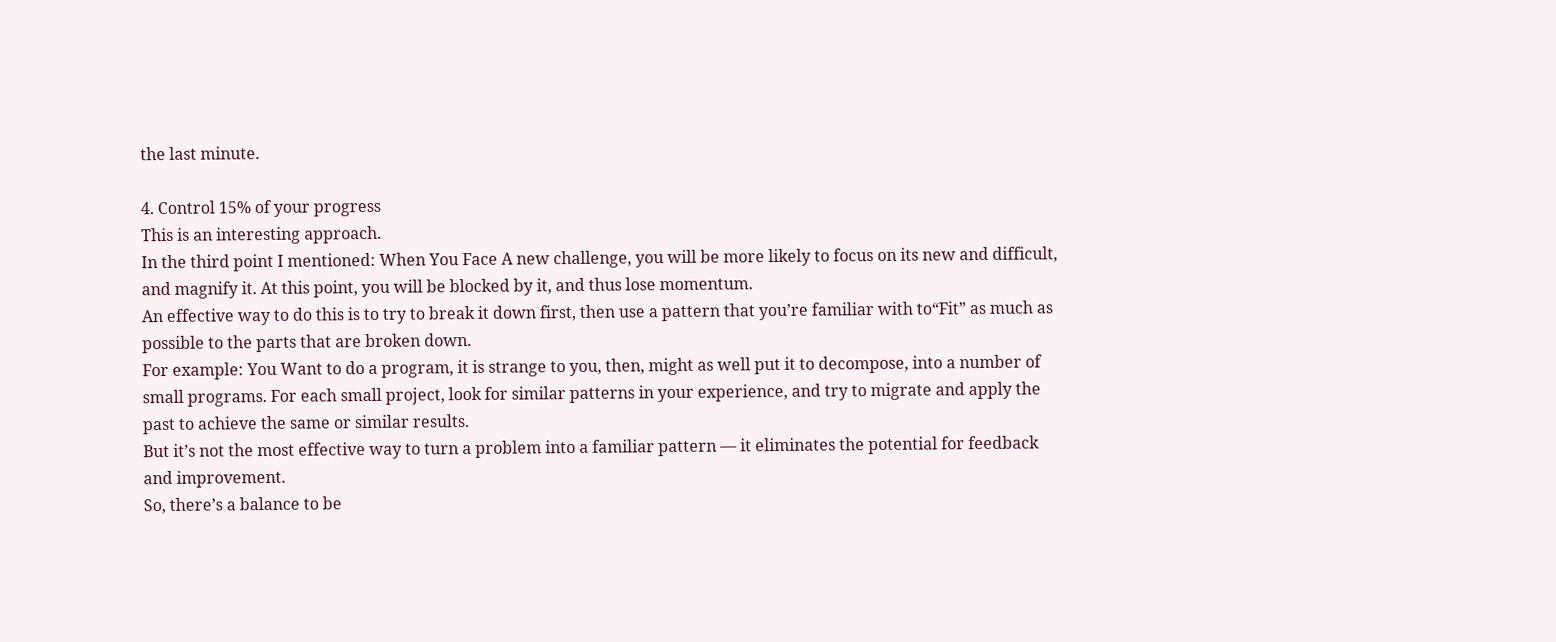the last minute.

4. Control 15% of your progress
This is an interesting approach.
In the third point I mentioned: When You Face A new challenge, you will be more likely to focus on its new and difficult, and magnify it. At this point, you will be blocked by it, and thus lose momentum.
An effective way to do this is to try to break it down first, then use a pattern that you’re familiar with to“Fit” as much as possible to the parts that are broken down.
For example: You Want to do a program, it is strange to you, then, might as well put it to decompose, into a number of small programs. For each small project, look for similar patterns in your experience, and try to migrate and apply the past to achieve the same or similar results.
But it’s not the most effective way to turn a problem into a familiar pattern — it eliminates the potential for feedback and improvement.
So, there’s a balance to be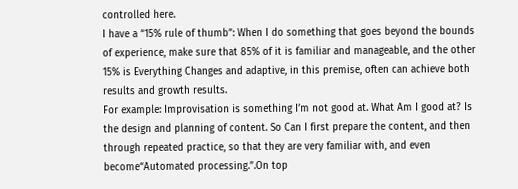controlled here.
I have a “15% rule of thumb”: When I do something that goes beyond the bounds of experience, make sure that 85% of it is familiar and manageable, and the other 15% is Everything Changes and adaptive, in this premise, often can achieve both results and growth results.
For example: Improvisation is something I’m not good at. What Am I good at? Is the design and planning of content. So Can I first prepare the content, and then through repeated practice, so that they are very familiar with, and even become“Automated processing.”.On top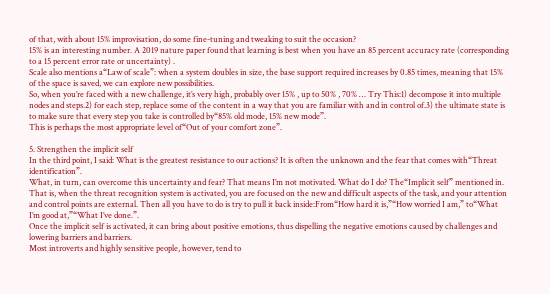of that, with about 15% improvisation, do some fine-tuning and tweaking to suit the occasion?
15% is an interesting number. A 2019 nature paper found that learning is best when you have an 85 percent accuracy rate (corresponding to a 15 percent error rate or uncertainty) .
Scale also mentions a“Law of scale”: when a system doubles in size, the base support required increases by 0.85 times, meaning that 15% of the space is saved, we can explore new possibilities.
So, when you’re faced with a new challenge, it’s very high, probably over 15% , up to 50% , 70% … Try This:1) decompose it into multiple nodes and steps.2) for each step, replace some of the content in a way that you are familiar with and in control of.3) the ultimate state is to make sure that every step you take is controlled by“85% old mode, 15% new mode”.
This is perhaps the most appropriate level of“Out of your comfort zone”.

5. Strengthen the implicit self
In the third point, I said: What is the greatest resistance to our actions? It is often the unknown and the fear that comes with“Threat identification”.
What, in turn, can overcome this uncertainty and fear? That means I’m not motivated. What do I do? The“Implicit self” mentioned in.
That is, when the threat recognition system is activated, you are focused on the new and difficult aspects of the task, and your attention and control points are external. Then all you have to do is try to pull it back inside:From“How hard it is,”“How worried I am,” to“What I’m good at,”“What I’ve done.”.
Once the implicit self is activated, it can bring about positive emotions, thus dispelling the negative emotions caused by challenges and lowering barriers and barriers.
Most introverts and highly sensitive people, however, tend to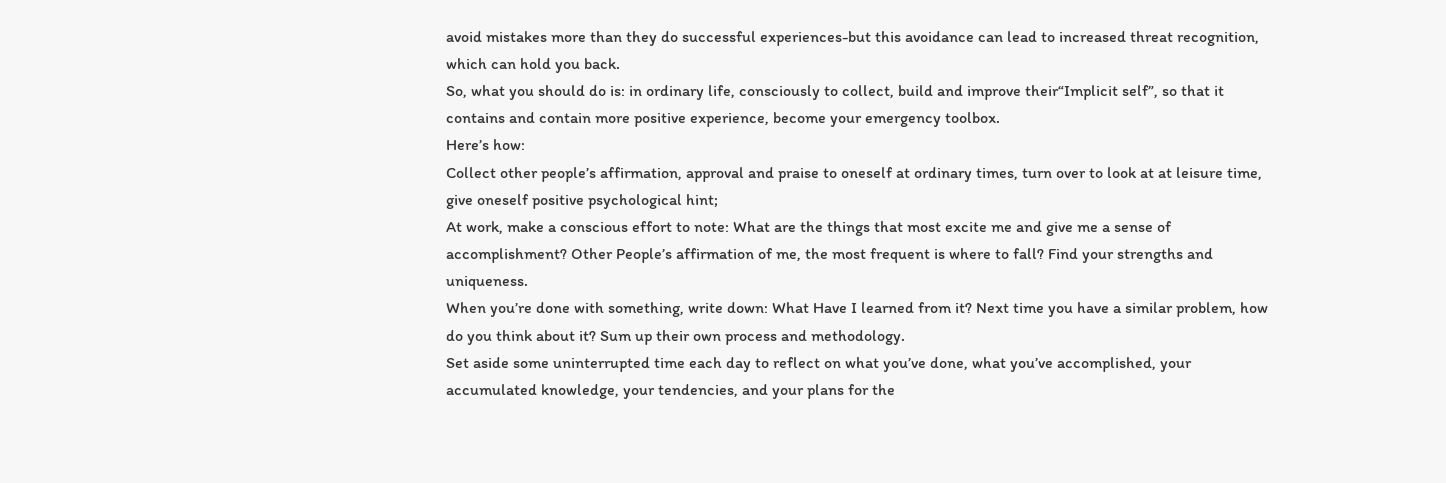avoid mistakes more than they do successful experiences-but this avoidance can lead to increased threat recognition, which can hold you back.
So, what you should do is: in ordinary life, consciously to collect, build and improve their“Implicit self”, so that it contains and contain more positive experience, become your emergency toolbox.
Here’s how:
Collect other people’s affirmation, approval and praise to oneself at ordinary times, turn over to look at at leisure time, give oneself positive psychological hint;
At work, make a conscious effort to note: What are the things that most excite me and give me a sense of accomplishment? Other People’s affirmation of me, the most frequent is where to fall? Find your strengths and uniqueness.
When you’re done with something, write down: What Have I learned from it? Next time you have a similar problem, how do you think about it? Sum up their own process and methodology.
Set aside some uninterrupted time each day to reflect on what you’ve done, what you’ve accomplished, your accumulated knowledge, your tendencies, and your plans for the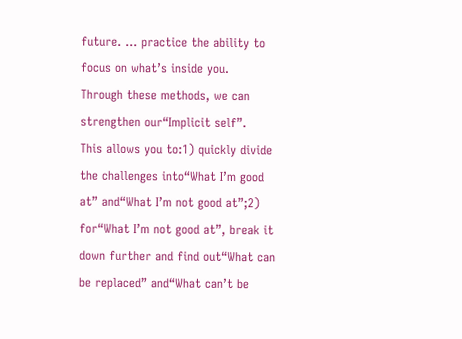future. … practice the ability to focus on what’s inside you.
Through these methods, we can strengthen our“Implicit self”.
This allows you to:1) quickly divide the challenges into“What I’m good at” and“What I’m not good at”;2) for“What I’m not good at”, break it down further and find out“What can be replaced” and“What can’t be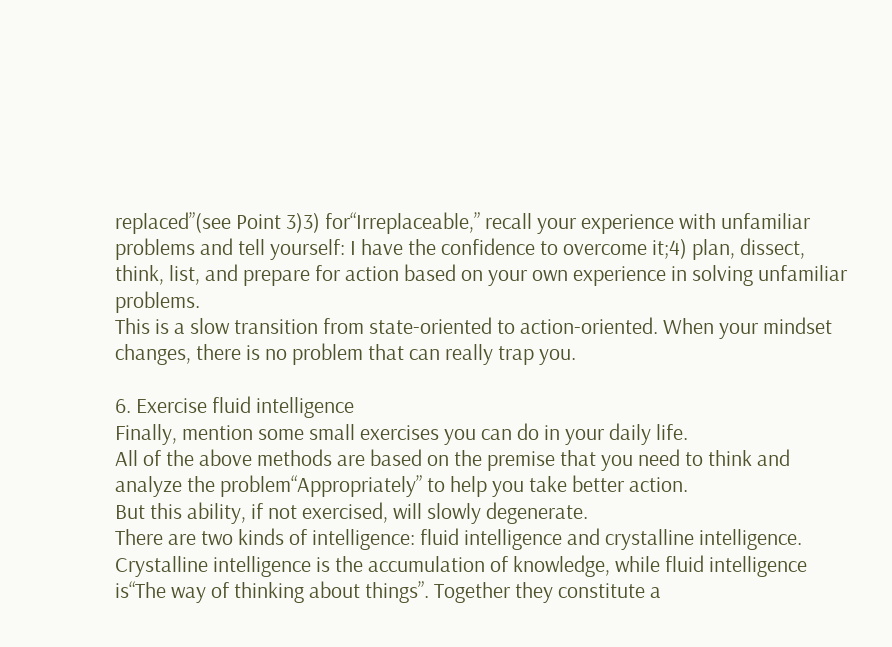replaced”(see Point 3)3) for“Irreplaceable,” recall your experience with unfamiliar problems and tell yourself: I have the confidence to overcome it;4) plan, dissect, think, list, and prepare for action based on your own experience in solving unfamiliar problems.
This is a slow transition from state-oriented to action-oriented. When your mindset changes, there is no problem that can really trap you.

6. Exercise fluid intelligence
Finally, mention some small exercises you can do in your daily life.
All of the above methods are based on the premise that you need to think and analyze the problem“Appropriately” to help you take better action.
But this ability, if not exercised, will slowly degenerate.
There are two kinds of intelligence: fluid intelligence and crystalline intelligence. Crystalline intelligence is the accumulation of knowledge, while fluid intelligence is“The way of thinking about things”. Together they constitute a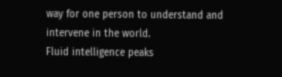way for one person to understand and intervene in the world.
Fluid intelligence peaks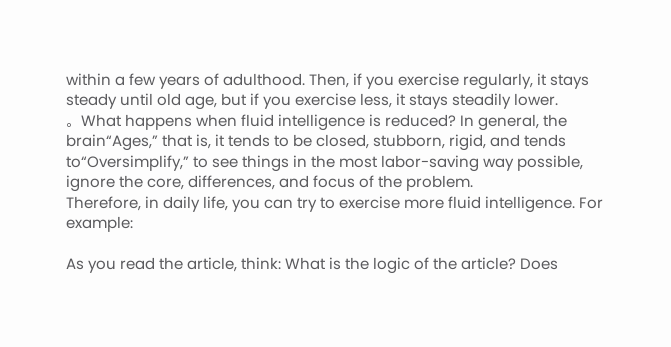within a few years of adulthood. Then, if you exercise regularly, it stays steady until old age, but if you exercise less, it stays steadily lower.
。What happens when fluid intelligence is reduced? In general, the brain“Ages,” that is, it tends to be closed, stubborn, rigid, and tends to“Oversimplify,” to see things in the most labor-saving way possible, ignore the core, differences, and focus of the problem.
Therefore, in daily life, you can try to exercise more fluid intelligence. For example:

As you read the article, think: What is the logic of the article? Does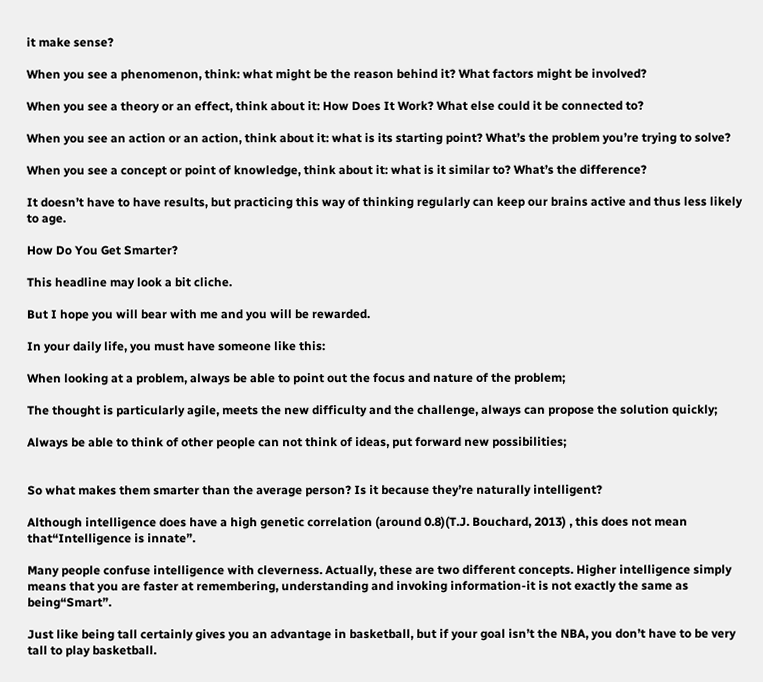it make sense?

When you see a phenomenon, think: what might be the reason behind it? What factors might be involved?

When you see a theory or an effect, think about it: How Does It Work? What else could it be connected to?

When you see an action or an action, think about it: what is its starting point? What’s the problem you’re trying to solve?

When you see a concept or point of knowledge, think about it: what is it similar to? What’s the difference?

It doesn’t have to have results, but practicing this way of thinking regularly can keep our brains active and thus less likely to age.

How Do You Get Smarter?

This headline may look a bit cliche.

But I hope you will bear with me and you will be rewarded.

In your daily life, you must have someone like this:

When looking at a problem, always be able to point out the focus and nature of the problem;

The thought is particularly agile, meets the new difficulty and the challenge, always can propose the solution quickly;

Always be able to think of other people can not think of ideas, put forward new possibilities;


So what makes them smarter than the average person? Is it because they’re naturally intelligent?

Although intelligence does have a high genetic correlation (around 0.8)(T.J. Bouchard, 2013) , this does not mean that“Intelligence is innate”.

Many people confuse intelligence with cleverness. Actually, these are two different concepts. Higher intelligence simply means that you are faster at remembering, understanding and invoking information-it is not exactly the same as being“Smart”.

Just like being tall certainly gives you an advantage in basketball, but if your goal isn’t the NBA, you don’t have to be very tall to play basketball.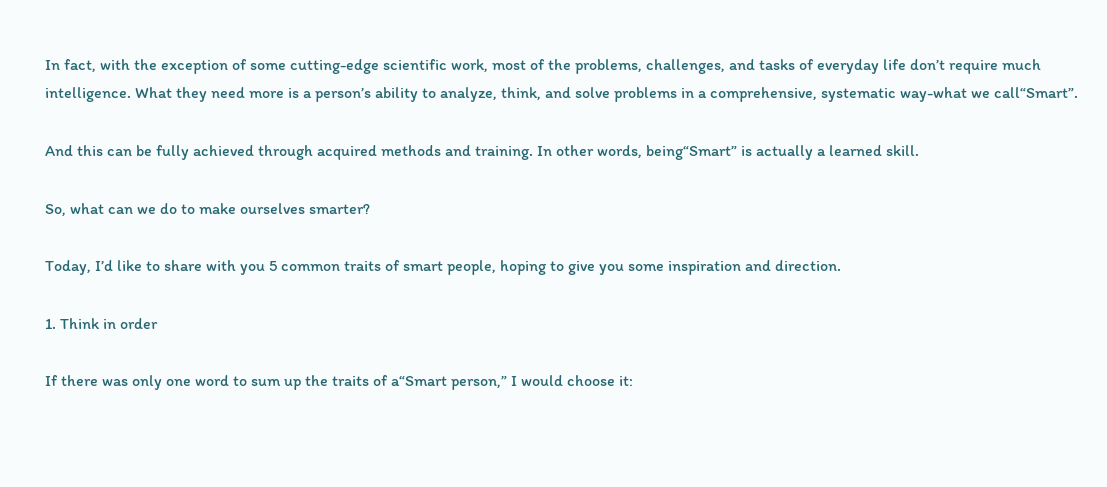In fact, with the exception of some cutting-edge scientific work, most of the problems, challenges, and tasks of everyday life don’t require much intelligence. What they need more is a person’s ability to analyze, think, and solve problems in a comprehensive, systematic way-what we call“Smart”.

And this can be fully achieved through acquired methods and training. In other words, being“Smart” is actually a learned skill.

So, what can we do to make ourselves smarter?

Today, I’d like to share with you 5 common traits of smart people, hoping to give you some inspiration and direction.

1. Think in order

If there was only one word to sum up the traits of a“Smart person,” I would choose it: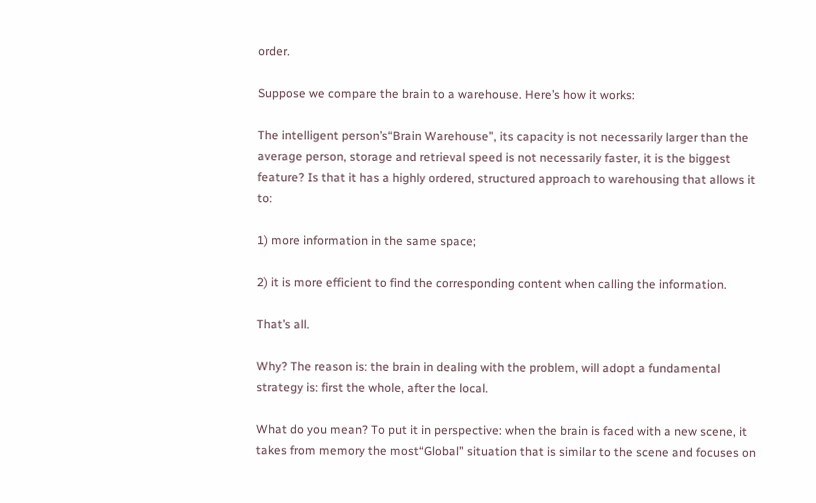order.

Suppose we compare the brain to a warehouse. Here’s how it works:

The intelligent person’s“Brain Warehouse”, its capacity is not necessarily larger than the average person, storage and retrieval speed is not necessarily faster, it is the biggest feature? Is that it has a highly ordered, structured approach to warehousing that allows it to:

1) more information in the same space;

2) it is more efficient to find the corresponding content when calling the information.

That’s all.

Why? The reason is: the brain in dealing with the problem, will adopt a fundamental strategy is: first the whole, after the local.

What do you mean? To put it in perspective: when the brain is faced with a new scene, it takes from memory the most“Global” situation that is similar to the scene and focuses on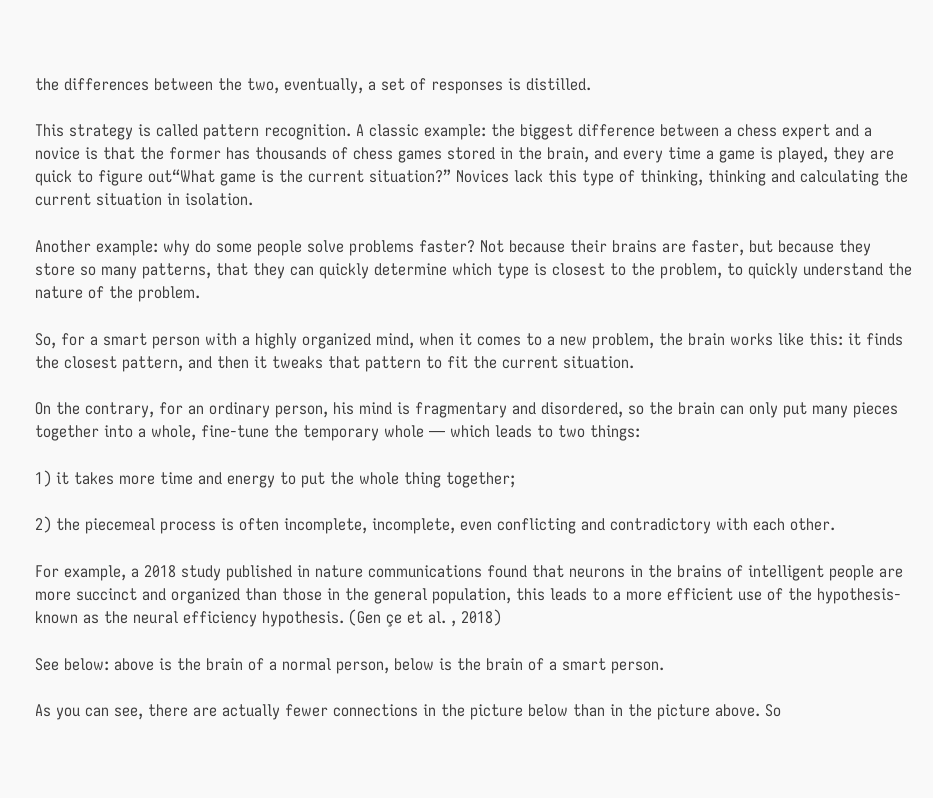the differences between the two, eventually, a set of responses is distilled.

This strategy is called pattern recognition. A classic example: the biggest difference between a chess expert and a novice is that the former has thousands of chess games stored in the brain, and every time a game is played, they are quick to figure out“What game is the current situation?” Novices lack this type of thinking, thinking and calculating the current situation in isolation.

Another example: why do some people solve problems faster? Not because their brains are faster, but because they store so many patterns, that they can quickly determine which type is closest to the problem, to quickly understand the nature of the problem.

So, for a smart person with a highly organized mind, when it comes to a new problem, the brain works like this: it finds the closest pattern, and then it tweaks that pattern to fit the current situation.

On the contrary, for an ordinary person, his mind is fragmentary and disordered, so the brain can only put many pieces together into a whole, fine-tune the temporary whole — which leads to two things:

1) it takes more time and energy to put the whole thing together;

2) the piecemeal process is often incomplete, incomplete, even conflicting and contradictory with each other.

For example, a 2018 study published in nature communications found that neurons in the brains of intelligent people are more succinct and organized than those in the general population, this leads to a more efficient use of the hypothesis-known as the neural efficiency hypothesis. (Gen çe et al. , 2018)

See below: above is the brain of a normal person, below is the brain of a smart person.

As you can see, there are actually fewer connections in the picture below than in the picture above. So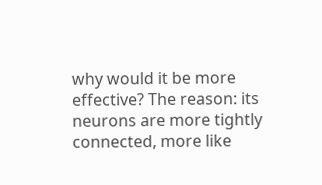why would it be more effective? The reason: its neurons are more tightly connected, more like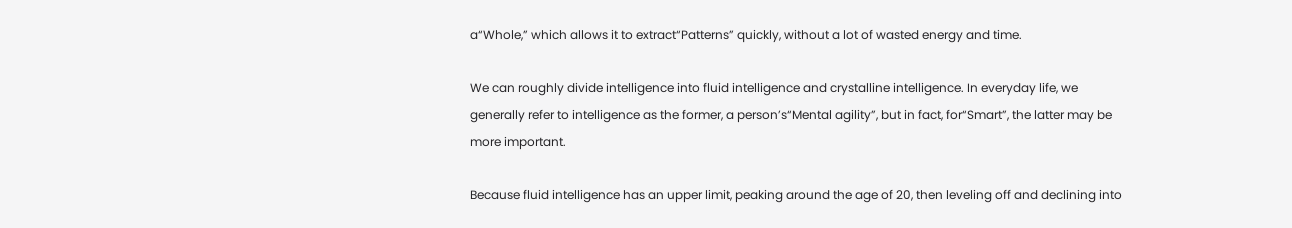a“Whole,” which allows it to extract“Patterns” quickly, without a lot of wasted energy and time.

We can roughly divide intelligence into fluid intelligence and crystalline intelligence. In everyday life, we generally refer to intelligence as the former, a person’s“Mental agility”, but in fact, for“Smart”, the latter may be more important.

Because fluid intelligence has an upper limit, peaking around the age of 20, then leveling off and declining into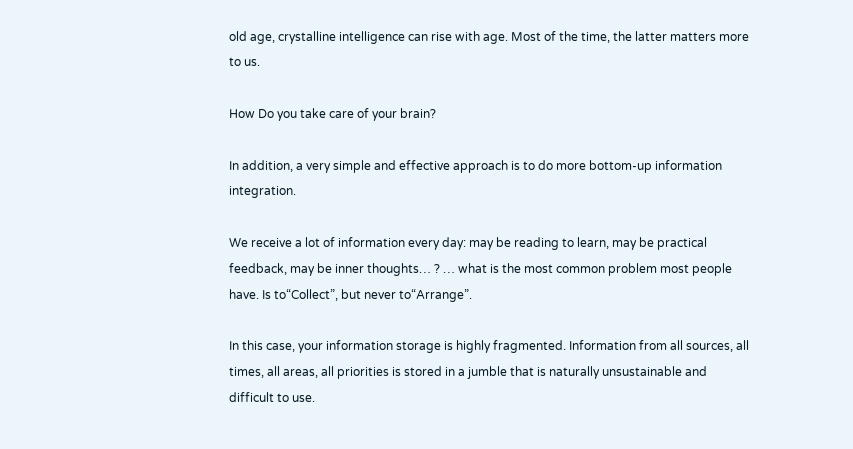old age, crystalline intelligence can rise with age. Most of the time, the latter matters more to us.

How Do you take care of your brain?

In addition, a very simple and effective approach is to do more bottom-up information integration.

We receive a lot of information every day: may be reading to learn, may be practical feedback, may be inner thoughts… ? … what is the most common problem most people have. Is to“Collect”, but never to“Arrange”.

In this case, your information storage is highly fragmented. Information from all sources, all times, all areas, all priorities is stored in a jumble that is naturally unsustainable and difficult to use.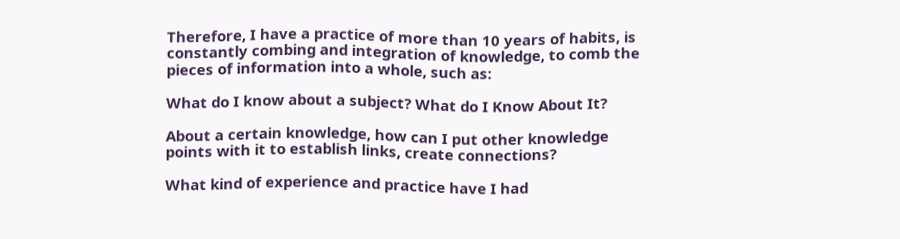Therefore, I have a practice of more than 10 years of habits, is constantly combing and integration of knowledge, to comb the pieces of information into a whole, such as:

What do I know about a subject? What do I Know About It?

About a certain knowledge, how can I put other knowledge points with it to establish links, create connections?

What kind of experience and practice have I had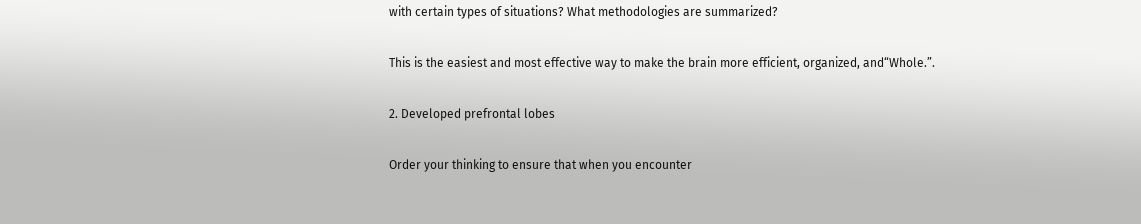with certain types of situations? What methodologies are summarized?

This is the easiest and most effective way to make the brain more efficient, organized, and“Whole.”.

2. Developed prefrontal lobes

Order your thinking to ensure that when you encounter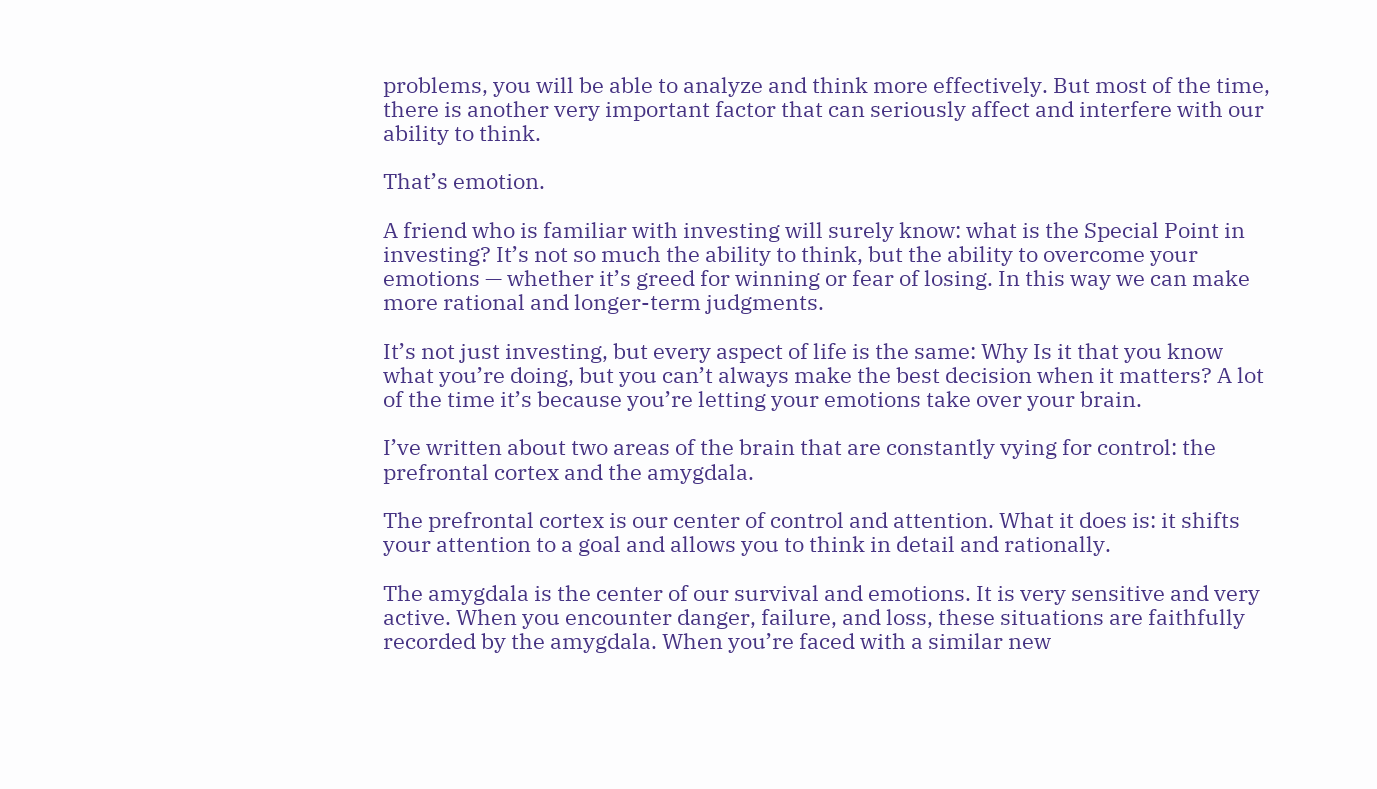problems, you will be able to analyze and think more effectively. But most of the time, there is another very important factor that can seriously affect and interfere with our ability to think.

That’s emotion.

A friend who is familiar with investing will surely know: what is the Special Point in investing? It’s not so much the ability to think, but the ability to overcome your emotions — whether it’s greed for winning or fear of losing. In this way we can make more rational and longer-term judgments.

It’s not just investing, but every aspect of life is the same: Why Is it that you know what you’re doing, but you can’t always make the best decision when it matters? A lot of the time it’s because you’re letting your emotions take over your brain.

I’ve written about two areas of the brain that are constantly vying for control: the prefrontal cortex and the amygdala.

The prefrontal cortex is our center of control and attention. What it does is: it shifts your attention to a goal and allows you to think in detail and rationally.

The amygdala is the center of our survival and emotions. It is very sensitive and very active. When you encounter danger, failure, and loss, these situations are faithfully recorded by the amygdala. When you’re faced with a similar new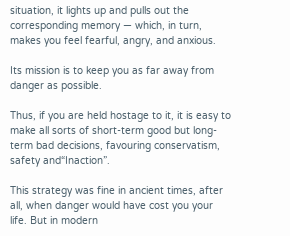situation, it lights up and pulls out the corresponding memory — which, in turn, makes you feel fearful, angry, and anxious.

Its mission is to keep you as far away from danger as possible.

Thus, if you are held hostage to it, it is easy to make all sorts of short-term good but long-term bad decisions, favouring conservatism, safety and“Inaction”.

This strategy was fine in ancient times, after all, when danger would have cost you your life. But in modern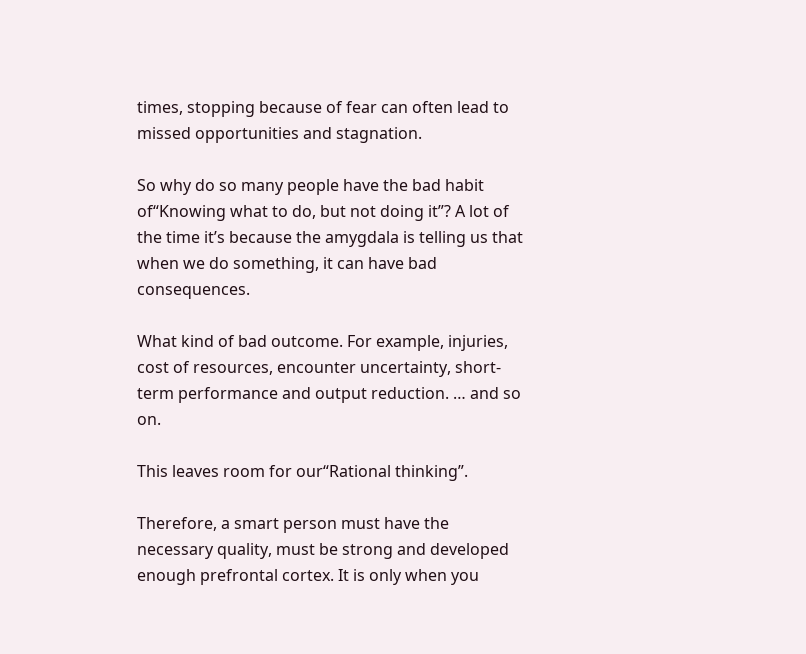times, stopping because of fear can often lead to missed opportunities and stagnation.

So why do so many people have the bad habit of“Knowing what to do, but not doing it”? A lot of the time it’s because the amygdala is telling us that when we do something, it can have bad consequences.

What kind of bad outcome. For example, injuries, cost of resources, encounter uncertainty, short-term performance and output reduction. … and so on.

This leaves room for our“Rational thinking”.

Therefore, a smart person must have the necessary quality, must be strong and developed enough prefrontal cortex. It is only when you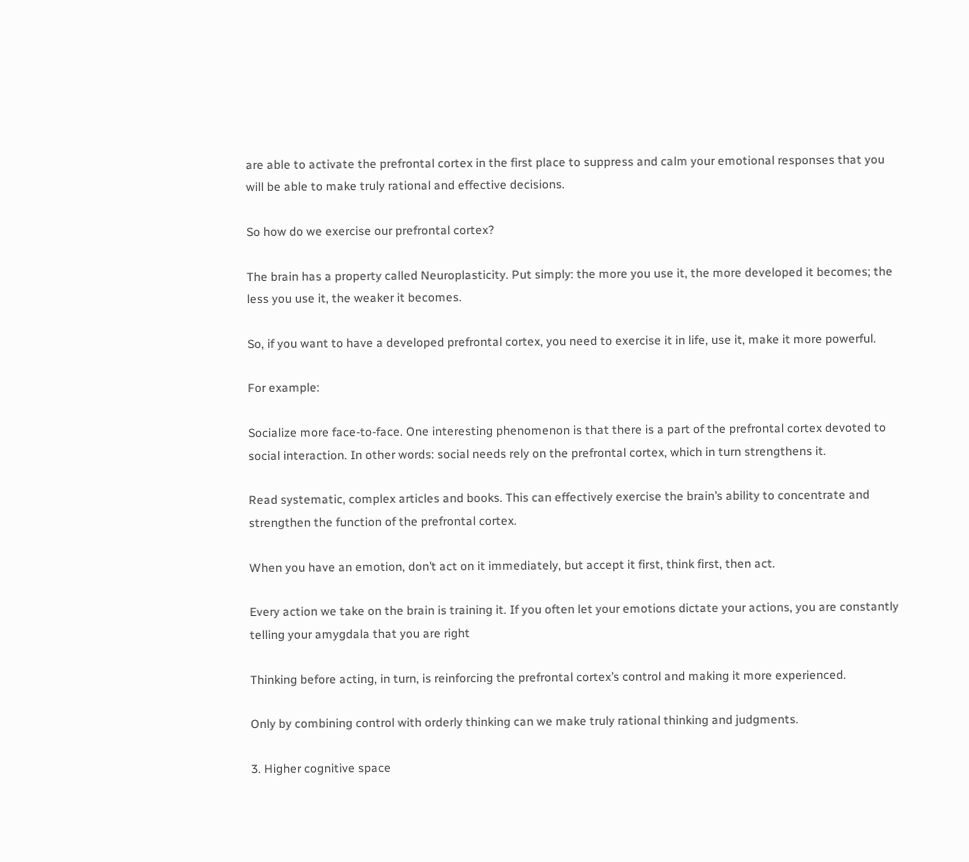are able to activate the prefrontal cortex in the first place to suppress and calm your emotional responses that you will be able to make truly rational and effective decisions.

So how do we exercise our prefrontal cortex?

The brain has a property called Neuroplasticity. Put simply: the more you use it, the more developed it becomes; the less you use it, the weaker it becomes.

So, if you want to have a developed prefrontal cortex, you need to exercise it in life, use it, make it more powerful.

For example:

Socialize more face-to-face. One interesting phenomenon is that there is a part of the prefrontal cortex devoted to social interaction. In other words: social needs rely on the prefrontal cortex, which in turn strengthens it.

Read systematic, complex articles and books. This can effectively exercise the brain’s ability to concentrate and strengthen the function of the prefrontal cortex.

When you have an emotion, don’t act on it immediately, but accept it first, think first, then act.

Every action we take on the brain is training it. If you often let your emotions dictate your actions, you are constantly telling your amygdala that you are right

Thinking before acting, in turn, is reinforcing the prefrontal cortex’s control and making it more experienced.

Only by combining control with orderly thinking can we make truly rational thinking and judgments.

3. Higher cognitive space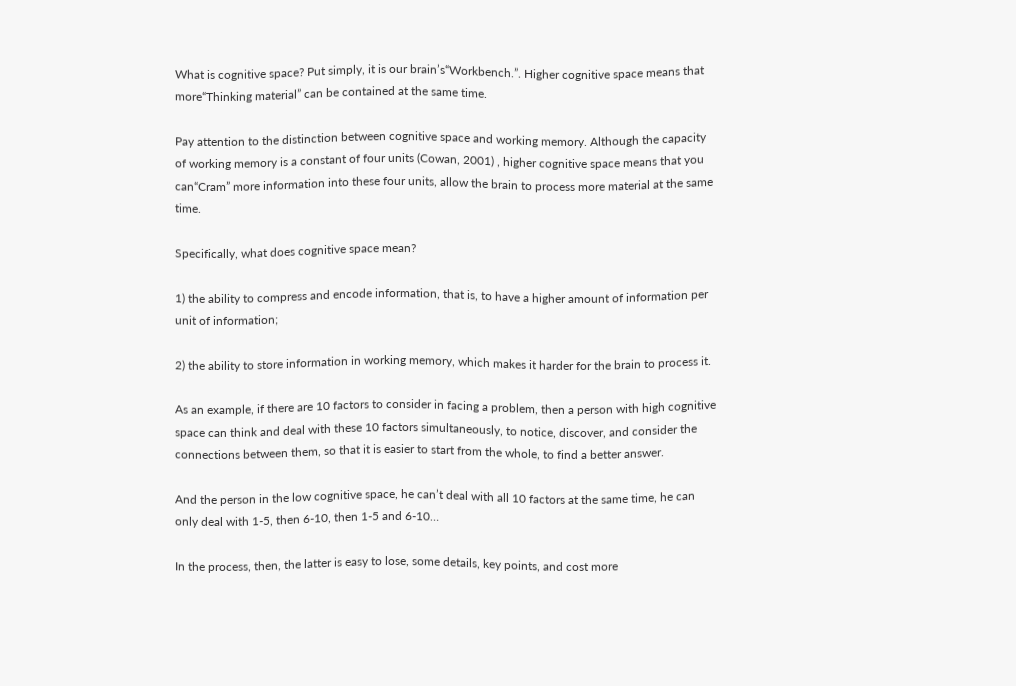What is cognitive space? Put simply, it is our brain’s“Workbench.”. Higher cognitive space means that more“Thinking material” can be contained at the same time.

Pay attention to the distinction between cognitive space and working memory. Although the capacity of working memory is a constant of four units (Cowan, 2001) , higher cognitive space means that you can“Cram” more information into these four units, allow the brain to process more material at the same time.

Specifically, what does cognitive space mean?

1) the ability to compress and encode information, that is, to have a higher amount of information per unit of information;

2) the ability to store information in working memory, which makes it harder for the brain to process it.

As an example, if there are 10 factors to consider in facing a problem, then a person with high cognitive space can think and deal with these 10 factors simultaneously, to notice, discover, and consider the connections between them, so that it is easier to start from the whole, to find a better answer.

And the person in the low cognitive space, he can’t deal with all 10 factors at the same time, he can only deal with 1-5, then 6-10, then 1-5 and 6-10…

In the process, then, the latter is easy to lose, some details, key points, and cost more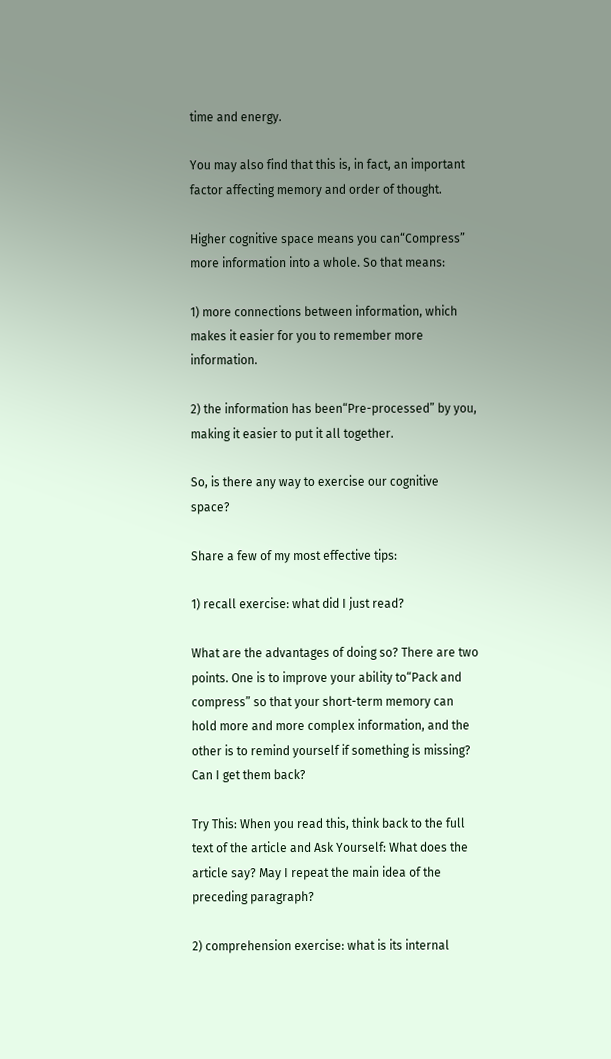time and energy.

You may also find that this is, in fact, an important factor affecting memory and order of thought.

Higher cognitive space means you can“Compress” more information into a whole. So that means:

1) more connections between information, which makes it easier for you to remember more information.

2) the information has been“Pre-processed” by you, making it easier to put it all together.

So, is there any way to exercise our cognitive space?

Share a few of my most effective tips:

1) recall exercise: what did I just read?

What are the advantages of doing so? There are two points. One is to improve your ability to“Pack and compress” so that your short-term memory can hold more and more complex information, and the other is to remind yourself if something is missing? Can I get them back?

Try This: When you read this, think back to the full text of the article and Ask Yourself: What does the article say? May I repeat the main idea of the preceding paragraph?

2) comprehension exercise: what is its internal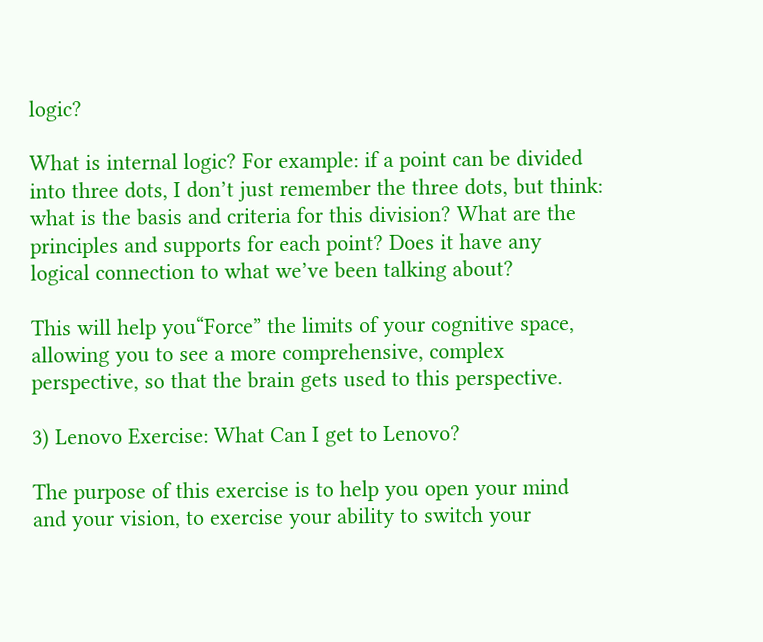logic?

What is internal logic? For example: if a point can be divided into three dots, I don’t just remember the three dots, but think: what is the basis and criteria for this division? What are the principles and supports for each point? Does it have any logical connection to what we’ve been talking about?

This will help you“Force” the limits of your cognitive space, allowing you to see a more comprehensive, complex perspective, so that the brain gets used to this perspective.

3) Lenovo Exercise: What Can I get to Lenovo?

The purpose of this exercise is to help you open your mind and your vision, to exercise your ability to switch your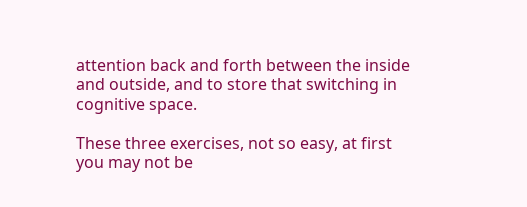attention back and forth between the inside and outside, and to store that switching in cognitive space.

These three exercises, not so easy, at first you may not be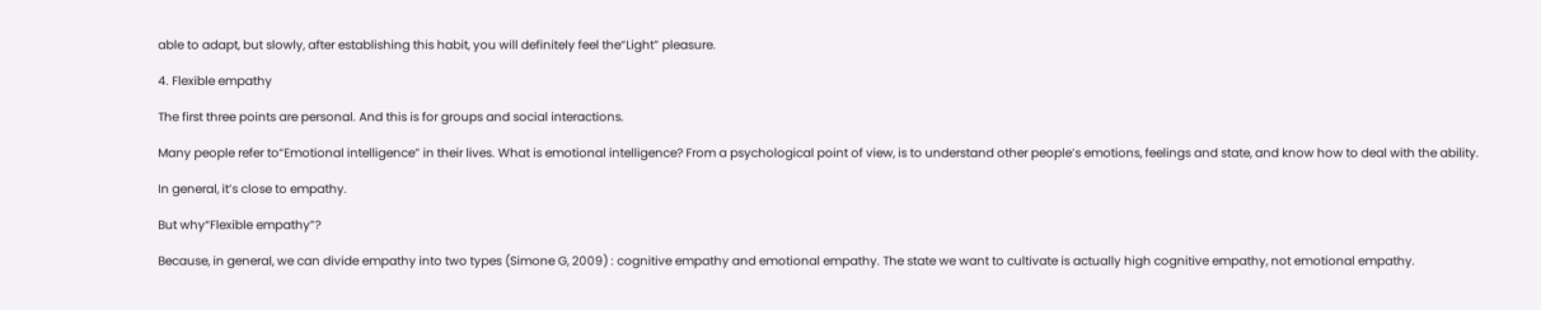able to adapt, but slowly, after establishing this habit, you will definitely feel the“Light” pleasure.

4. Flexible empathy

The first three points are personal. And this is for groups and social interactions.

Many people refer to“Emotional intelligence” in their lives. What is emotional intelligence? From a psychological point of view, is to understand other people’s emotions, feelings and state, and know how to deal with the ability.

In general, it’s close to empathy.

But why“Flexible empathy”?

Because, in general, we can divide empathy into two types (Simone G, 2009) : cognitive empathy and emotional empathy. The state we want to cultivate is actually high cognitive empathy, not emotional empathy.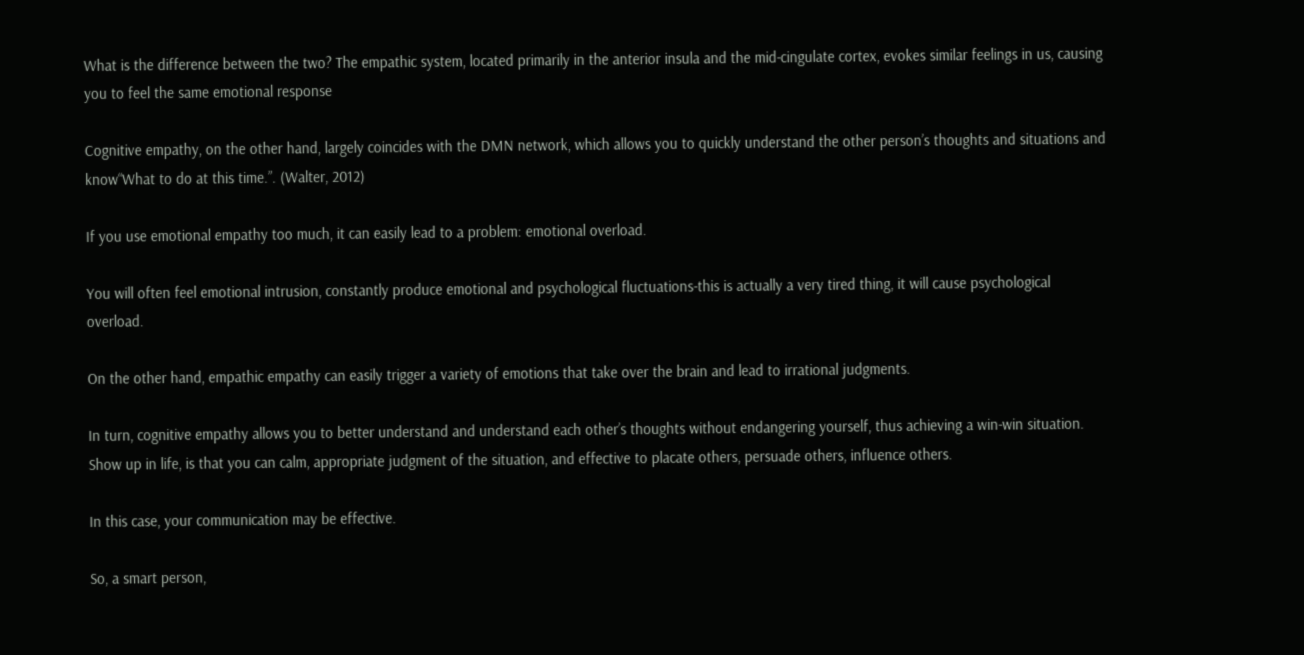What is the difference between the two? The empathic system, located primarily in the anterior insula and the mid-cingulate cortex, evokes similar feelings in us, causing you to feel the same emotional response

Cognitive empathy, on the other hand, largely coincides with the DMN network, which allows you to quickly understand the other person’s thoughts and situations and know“What to do at this time.”. (Walter, 2012)

If you use emotional empathy too much, it can easily lead to a problem: emotional overload.

You will often feel emotional intrusion, constantly produce emotional and psychological fluctuations-this is actually a very tired thing, it will cause psychological overload.

On the other hand, empathic empathy can easily trigger a variety of emotions that take over the brain and lead to irrational judgments.

In turn, cognitive empathy allows you to better understand and understand each other’s thoughts without endangering yourself, thus achieving a win-win situation. Show up in life, is that you can calm, appropriate judgment of the situation, and effective to placate others, persuade others, influence others.

In this case, your communication may be effective.

So, a smart person,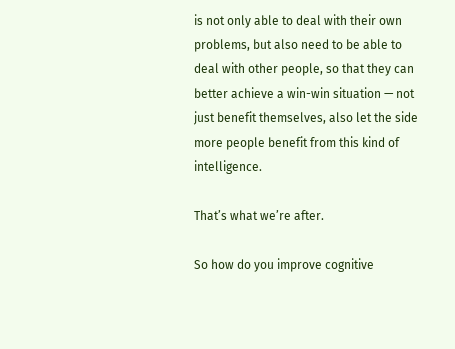is not only able to deal with their own problems, but also need to be able to deal with other people, so that they can better achieve a win-win situation — not just benefit themselves, also let the side more people benefit from this kind of intelligence.

That’s what we’re after.

So how do you improve cognitive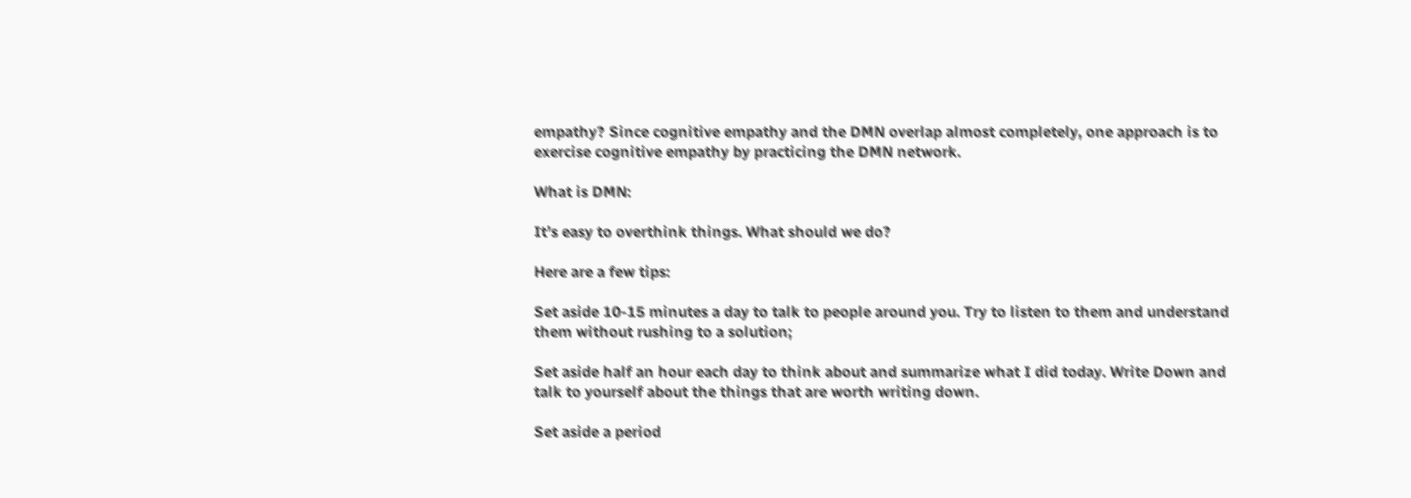empathy? Since cognitive empathy and the DMN overlap almost completely, one approach is to exercise cognitive empathy by practicing the DMN network.

What is DMN:

It’s easy to overthink things. What should we do?

Here are a few tips:

Set aside 10-15 minutes a day to talk to people around you. Try to listen to them and understand them without rushing to a solution;

Set aside half an hour each day to think about and summarize what I did today. Write Down and talk to yourself about the things that are worth writing down.

Set aside a period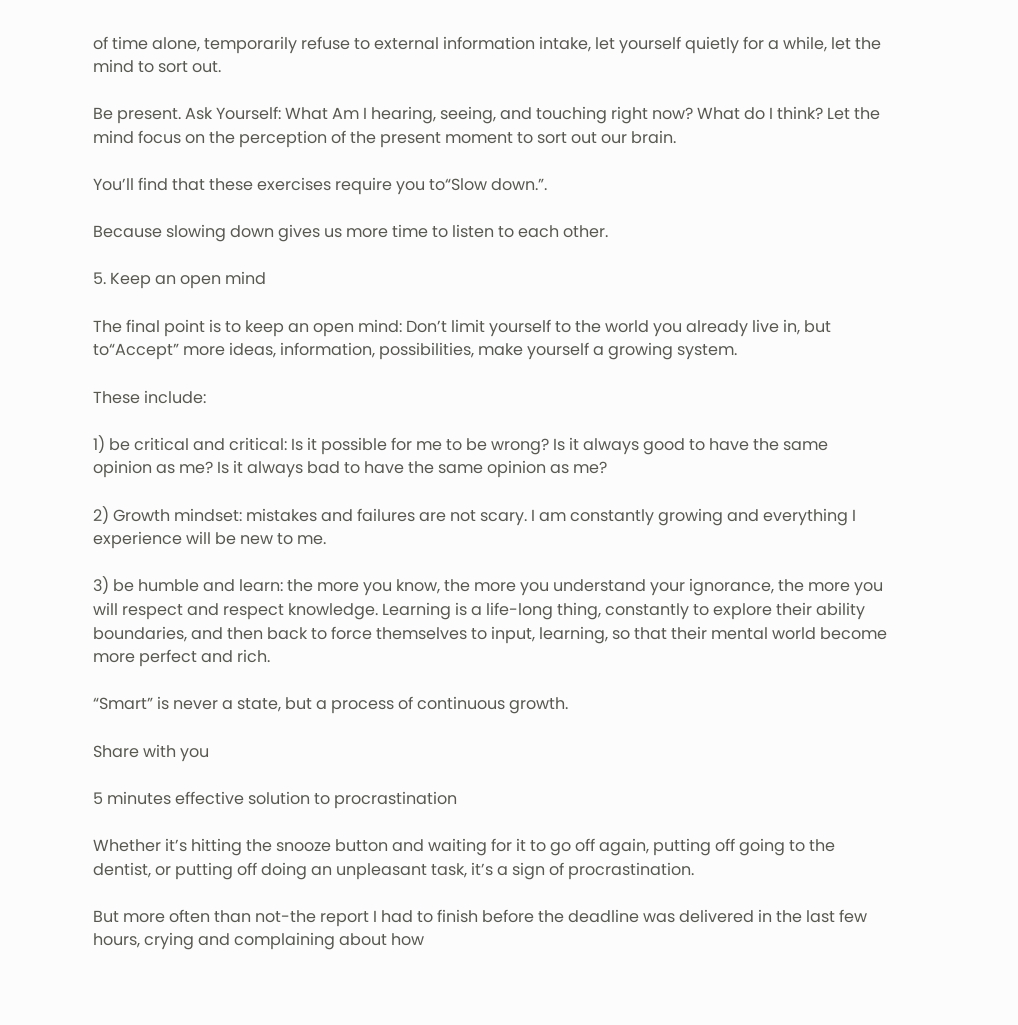of time alone, temporarily refuse to external information intake, let yourself quietly for a while, let the mind to sort out.

Be present. Ask Yourself: What Am I hearing, seeing, and touching right now? What do I think? Let the mind focus on the perception of the present moment to sort out our brain.

You’ll find that these exercises require you to“Slow down.”.

Because slowing down gives us more time to listen to each other.

5. Keep an open mind

The final point is to keep an open mind: Don’t limit yourself to the world you already live in, but to“Accept” more ideas, information, possibilities, make yourself a growing system.

These include:

1) be critical and critical: Is it possible for me to be wrong? Is it always good to have the same opinion as me? Is it always bad to have the same opinion as me?

2) Growth mindset: mistakes and failures are not scary. I am constantly growing and everything I experience will be new to me.

3) be humble and learn: the more you know, the more you understand your ignorance, the more you will respect and respect knowledge. Learning is a life-long thing, constantly to explore their ability boundaries, and then back to force themselves to input, learning, so that their mental world become more perfect and rich.

“Smart” is never a state, but a process of continuous growth.

Share with you

5 minutes effective solution to procrastination

Whether it’s hitting the snooze button and waiting for it to go off again, putting off going to the dentist, or putting off doing an unpleasant task, it’s a sign of procrastination.

But more often than not-the report I had to finish before the deadline was delivered in the last few hours, crying and complaining about how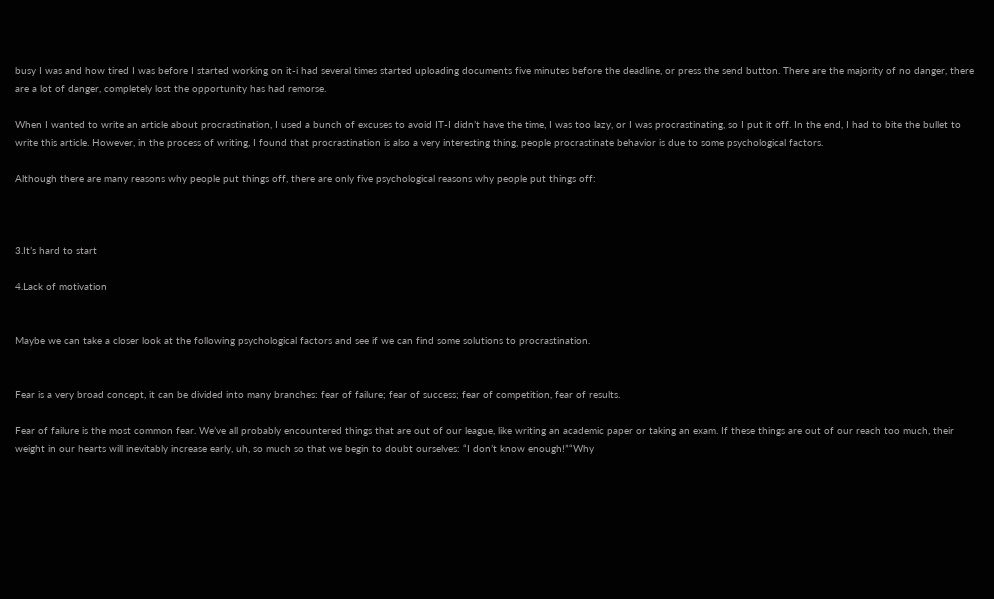busy I was and how tired I was before I started working on it-i had several times started uploading documents five minutes before the deadline, or press the send button. There are the majority of no danger, there are a lot of danger, completely lost the opportunity has had remorse.

When I wanted to write an article about procrastination, I used a bunch of excuses to avoid IT-I didn’t have the time, I was too lazy, or I was procrastinating, so I put it off. In the end, I had to bite the bullet to write this article. However, in the process of writing, I found that procrastination is also a very interesting thing, people procrastinate behavior is due to some psychological factors.

Although there are many reasons why people put things off, there are only five psychological reasons why people put things off:



3.It’s hard to start

4.Lack of motivation


Maybe we can take a closer look at the following psychological factors and see if we can find some solutions to procrastination.


Fear is a very broad concept, it can be divided into many branches: fear of failure; fear of success; fear of competition, fear of results.

Fear of failure is the most common fear. We’ve all probably encountered things that are out of our league, like writing an academic paper or taking an exam. If these things are out of our reach too much, their weight in our hearts will inevitably increase early, uh, so much so that we begin to doubt ourselves: “I don’t know enough!”“Why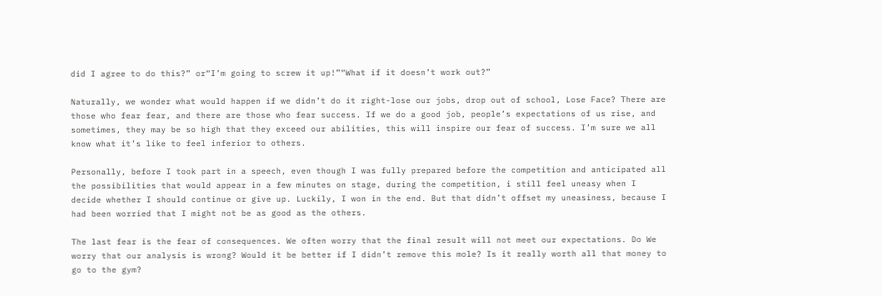did I agree to do this?” or“I’m going to screw it up!”“What if it doesn’t work out?”

Naturally, we wonder what would happen if we didn’t do it right-lose our jobs, drop out of school, Lose Face? There are those who fear fear, and there are those who fear success. If we do a good job, people’s expectations of us rise, and sometimes, they may be so high that they exceed our abilities, this will inspire our fear of success. I’m sure we all know what it’s like to feel inferior to others.

Personally, before I took part in a speech, even though I was fully prepared before the competition and anticipated all the possibilities that would appear in a few minutes on stage, during the competition, i still feel uneasy when I decide whether I should continue or give up. Luckily, I won in the end. But that didn’t offset my uneasiness, because I had been worried that I might not be as good as the others.

The last fear is the fear of consequences. We often worry that the final result will not meet our expectations. Do We worry that our analysis is wrong? Would it be better if I didn’t remove this mole? Is it really worth all that money to go to the gym?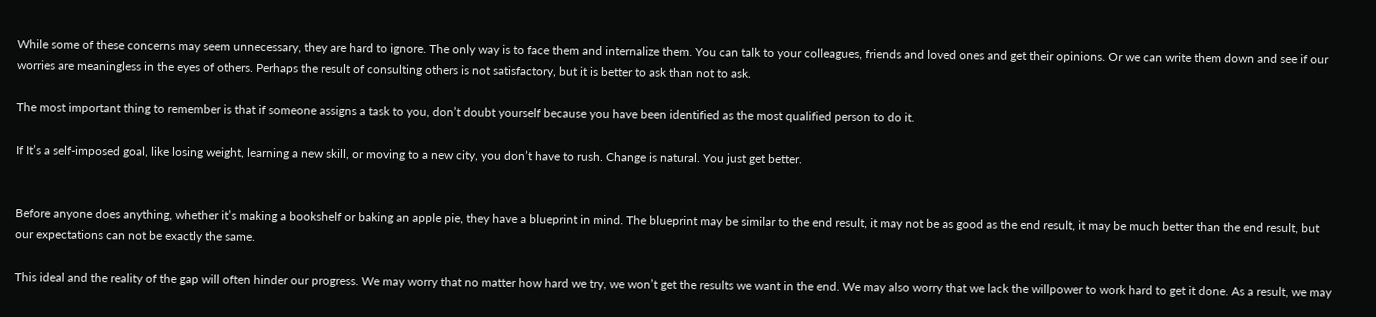While some of these concerns may seem unnecessary, they are hard to ignore. The only way is to face them and internalize them. You can talk to your colleagues, friends and loved ones and get their opinions. Or we can write them down and see if our worries are meaningless in the eyes of others. Perhaps the result of consulting others is not satisfactory, but it is better to ask than not to ask.

The most important thing to remember is that if someone assigns a task to you, don’t doubt yourself because you have been identified as the most qualified person to do it.

If It’s a self-imposed goal, like losing weight, learning a new skill, or moving to a new city, you don’t have to rush. Change is natural. You just get better.


Before anyone does anything, whether it’s making a bookshelf or baking an apple pie, they have a blueprint in mind. The blueprint may be similar to the end result, it may not be as good as the end result, it may be much better than the end result, but our expectations can not be exactly the same.

This ideal and the reality of the gap will often hinder our progress. We may worry that no matter how hard we try, we won’t get the results we want in the end. We may also worry that we lack the willpower to work hard to get it done. As a result, we may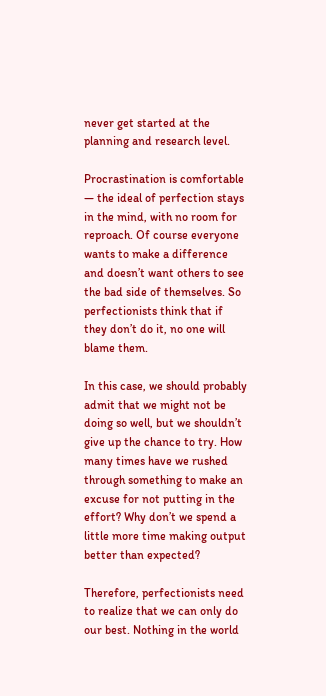never get started at the planning and research level.

Procrastination is comfortable — the ideal of perfection stays in the mind, with no room for reproach. Of course everyone wants to make a difference and doesn’t want others to see the bad side of themselves. So perfectionists think that if they don’t do it, no one will blame them.

In this case, we should probably admit that we might not be doing so well, but we shouldn’t give up the chance to try. How many times have we rushed through something to make an excuse for not putting in the effort? Why don’t we spend a little more time making output better than expected?

Therefore, perfectionists need to realize that we can only do our best. Nothing in the world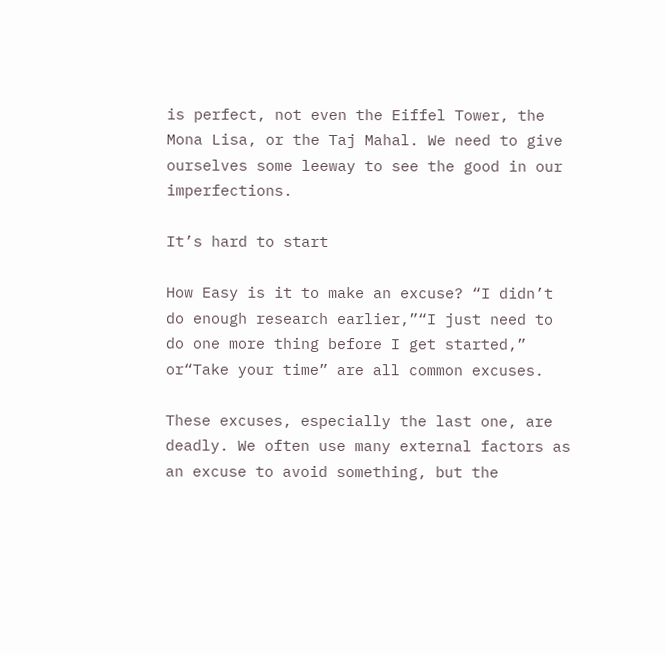is perfect, not even the Eiffel Tower, the Mona Lisa, or the Taj Mahal. We need to give ourselves some leeway to see the good in our imperfections.

It’s hard to start

How Easy is it to make an excuse? “I didn’t do enough research earlier,”“I just need to do one more thing before I get started,” or“Take your time” are all common excuses.

These excuses, especially the last one, are deadly. We often use many external factors as an excuse to avoid something, but the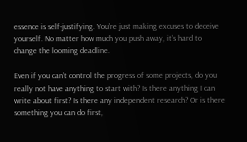essence is self-justifying. You’re just making excuses to deceive yourself. No matter how much you push away, it’s hard to change the looming deadline.

Even if you can’t control the progress of some projects, do you really not have anything to start with? Is there anything I can write about first? Is there any independent research? Or is there something you can do first,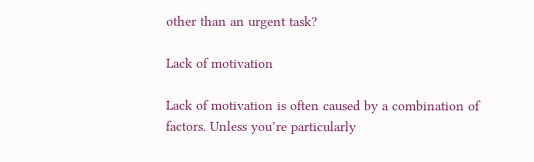other than an urgent task?

Lack of motivation

Lack of motivation is often caused by a combination of factors. Unless you’re particularly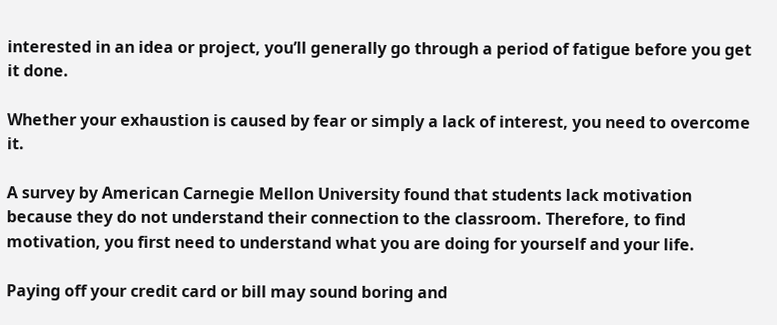interested in an idea or project, you’ll generally go through a period of fatigue before you get it done.

Whether your exhaustion is caused by fear or simply a lack of interest, you need to overcome it.

A survey by American Carnegie Mellon University found that students lack motivation because they do not understand their connection to the classroom. Therefore, to find motivation, you first need to understand what you are doing for yourself and your life.

Paying off your credit card or bill may sound boring and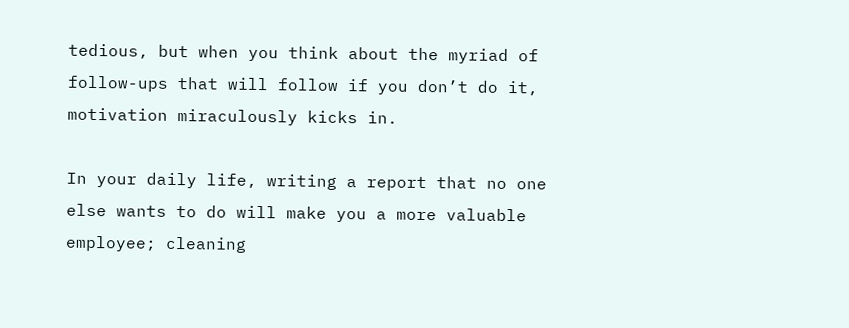tedious, but when you think about the myriad of follow-ups that will follow if you don’t do it, motivation miraculously kicks in.

In your daily life, writing a report that no one else wants to do will make you a more valuable employee; cleaning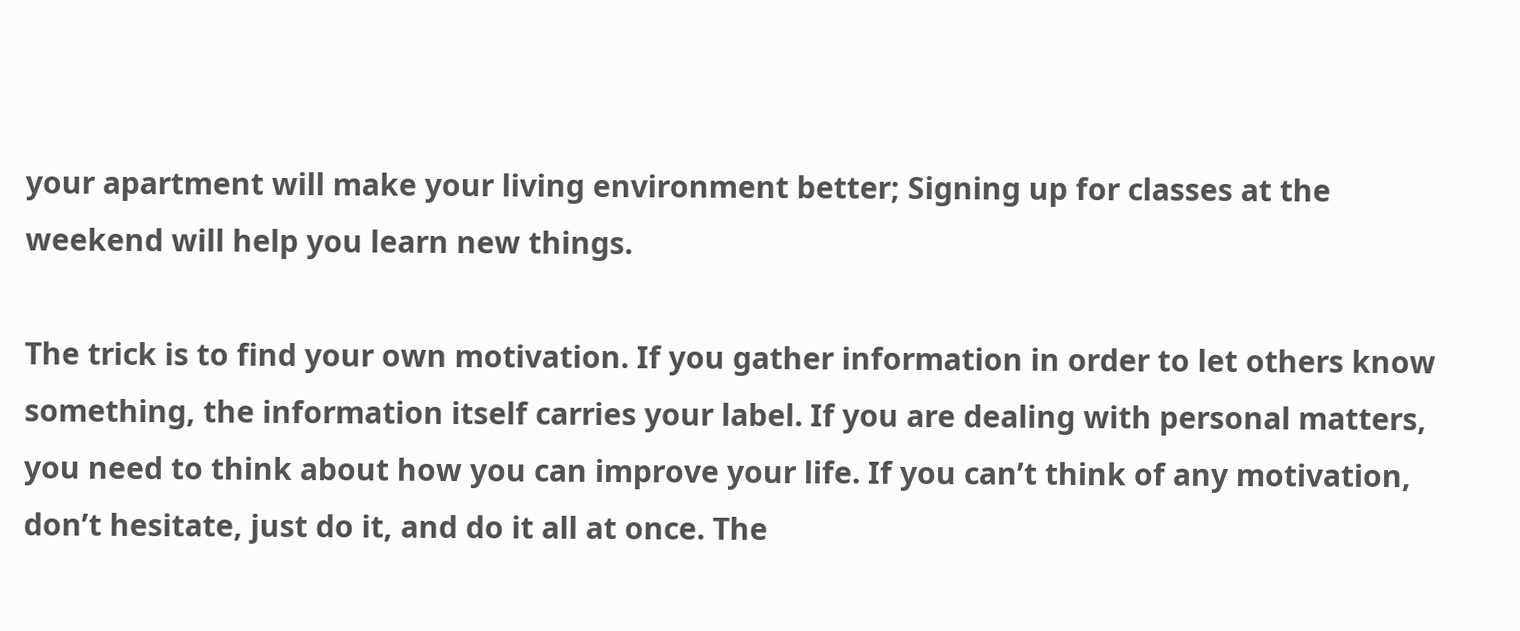your apartment will make your living environment better; Signing up for classes at the weekend will help you learn new things.

The trick is to find your own motivation. If you gather information in order to let others know something, the information itself carries your label. If you are dealing with personal matters, you need to think about how you can improve your life. If you can’t think of any motivation, don’t hesitate, just do it, and do it all at once. The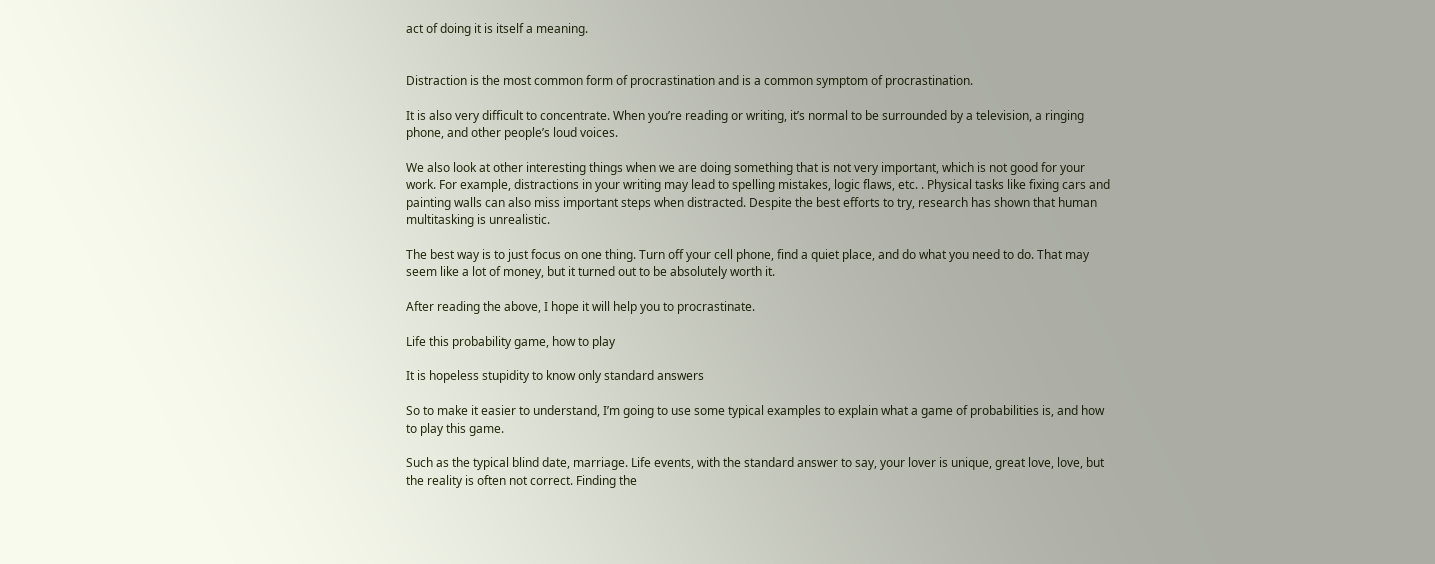act of doing it is itself a meaning.


Distraction is the most common form of procrastination and is a common symptom of procrastination.

It is also very difficult to concentrate. When you’re reading or writing, it’s normal to be surrounded by a television, a ringing phone, and other people’s loud voices.

We also look at other interesting things when we are doing something that is not very important, which is not good for your work. For example, distractions in your writing may lead to spelling mistakes, logic flaws, etc. . Physical tasks like fixing cars and painting walls can also miss important steps when distracted. Despite the best efforts to try, research has shown that human multitasking is unrealistic.

The best way is to just focus on one thing. Turn off your cell phone, find a quiet place, and do what you need to do. That may seem like a lot of money, but it turned out to be absolutely worth it.

After reading the above, I hope it will help you to procrastinate.

Life this probability game, how to play

It is hopeless stupidity to know only standard answers

So to make it easier to understand, I’m going to use some typical examples to explain what a game of probabilities is, and how to play this game.

Such as the typical blind date, marriage. Life events, with the standard answer to say, your lover is unique, great love, love, but the reality is often not correct. Finding the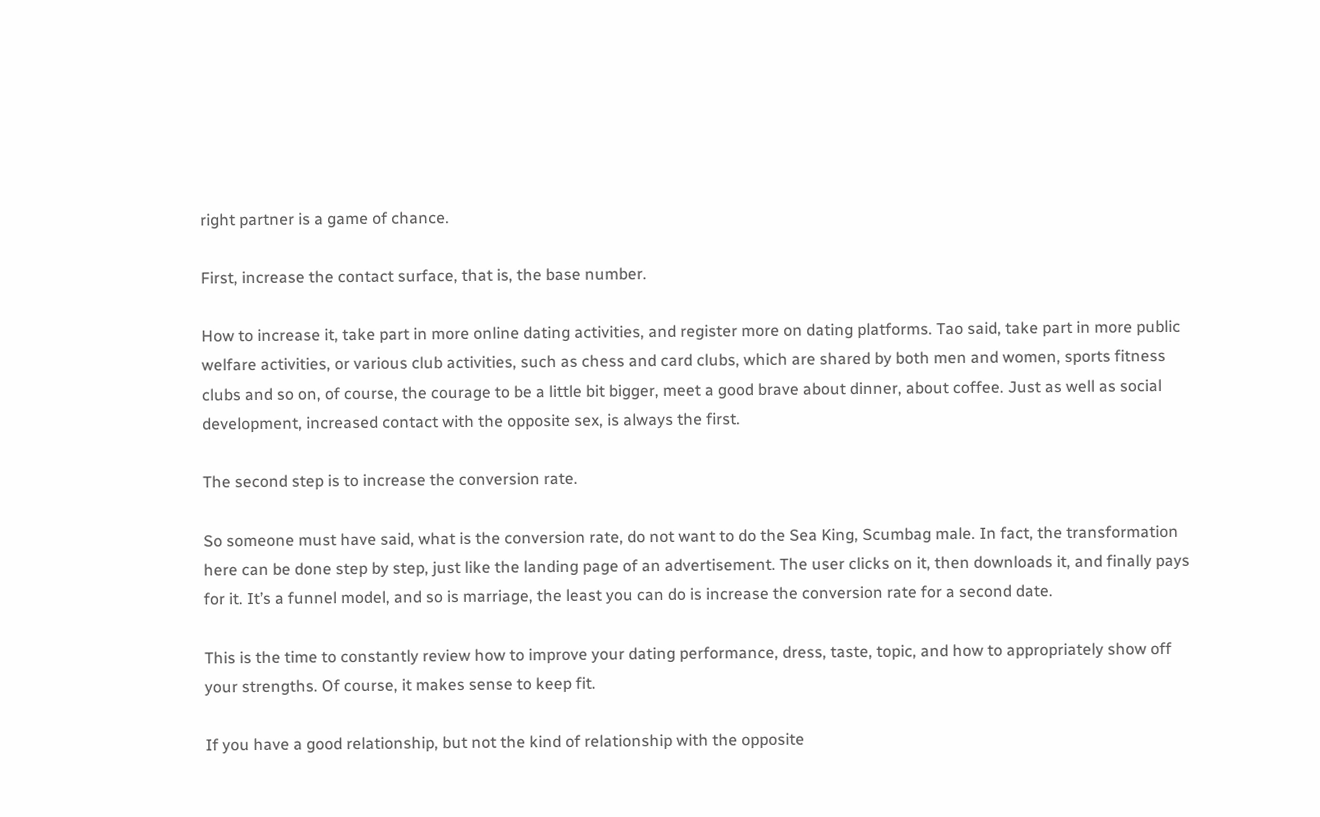right partner is a game of chance.

First, increase the contact surface, that is, the base number.

How to increase it, take part in more online dating activities, and register more on dating platforms. Tao said, take part in more public welfare activities, or various club activities, such as chess and card clubs, which are shared by both men and women, sports fitness clubs and so on, of course, the courage to be a little bit bigger, meet a good brave about dinner, about coffee. Just as well as social development, increased contact with the opposite sex, is always the first.

The second step is to increase the conversion rate.

So someone must have said, what is the conversion rate, do not want to do the Sea King, Scumbag male. In fact, the transformation here can be done step by step, just like the landing page of an advertisement. The user clicks on it, then downloads it, and finally pays for it. It’s a funnel model, and so is marriage, the least you can do is increase the conversion rate for a second date.

This is the time to constantly review how to improve your dating performance, dress, taste, topic, and how to appropriately show off your strengths. Of course, it makes sense to keep fit.

If you have a good relationship, but not the kind of relationship with the opposite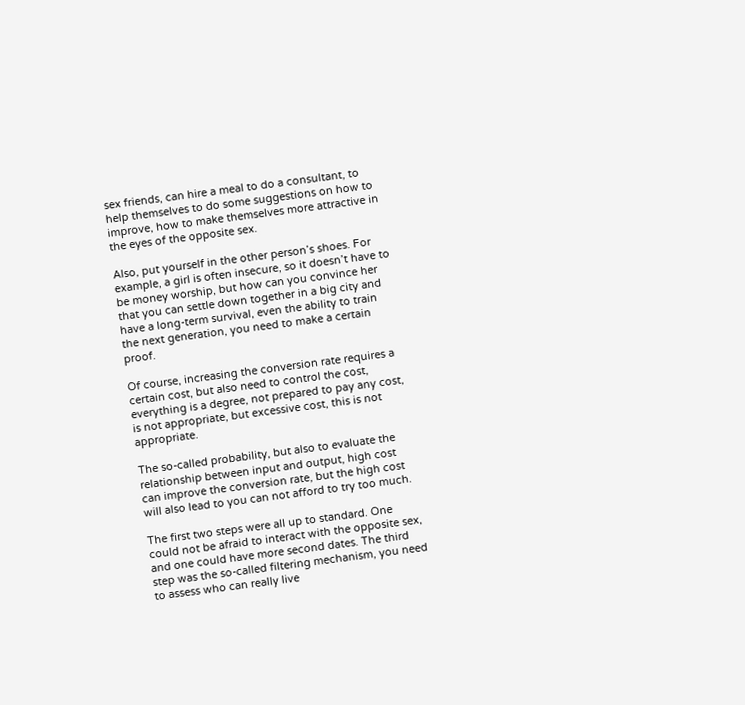sex friends, can hire a meal to do a consultant, to help themselves to do some suggestions on how to improve, how to make themselves more attractive in the eyes of the opposite sex.

Also, put yourself in the other person’s shoes. For example, a girl is often insecure, so it doesn’t have to be money worship, but how can you convince her that you can settle down together in a big city and have a long-term survival, even the ability to train the next generation, you need to make a certain proof.

Of course, increasing the conversion rate requires a certain cost, but also need to control the cost, everything is a degree, not prepared to pay any cost, is not appropriate, but excessive cost, this is not appropriate.

The so-called probability, but also to evaluate the relationship between input and output, high cost can improve the conversion rate, but the high cost will also lead to you can not afford to try too much.

The first two steps were all up to standard. One could not be afraid to interact with the opposite sex, and one could have more second dates. The third step was the so-called filtering mechanism, you need to assess who can really live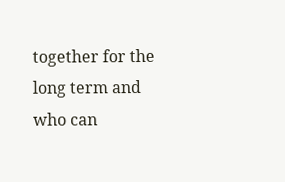together for the long term and who can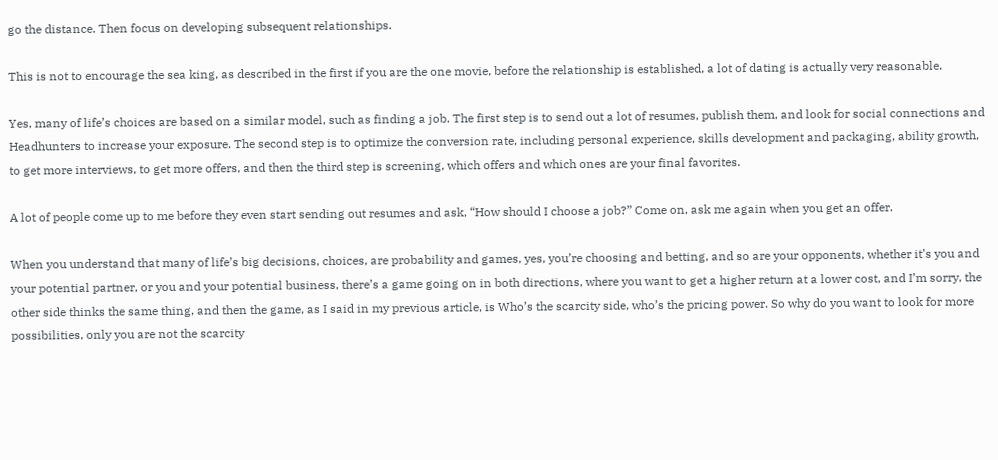go the distance. Then focus on developing subsequent relationships.

This is not to encourage the sea king, as described in the first if you are the one movie, before the relationship is established, a lot of dating is actually very reasonable.

Yes, many of life’s choices are based on a similar model, such as finding a job. The first step is to send out a lot of resumes, publish them, and look for social connections and Headhunters to increase your exposure. The second step is to optimize the conversion rate, including personal experience, skills development and packaging, ability growth, to get more interviews, to get more offers, and then the third step is screening, which offers and which ones are your final favorites.

A lot of people come up to me before they even start sending out resumes and ask, “How should I choose a job?” Come on, ask me again when you get an offer.

When you understand that many of life’s big decisions, choices, are probability and games, yes, you’re choosing and betting, and so are your opponents, whether it’s you and your potential partner, or you and your potential business, there’s a game going on in both directions, where you want to get a higher return at a lower cost, and I’m sorry, the other side thinks the same thing, and then the game, as I said in my previous article, is Who’s the scarcity side, who’s the pricing power. So why do you want to look for more possibilities, only you are not the scarcity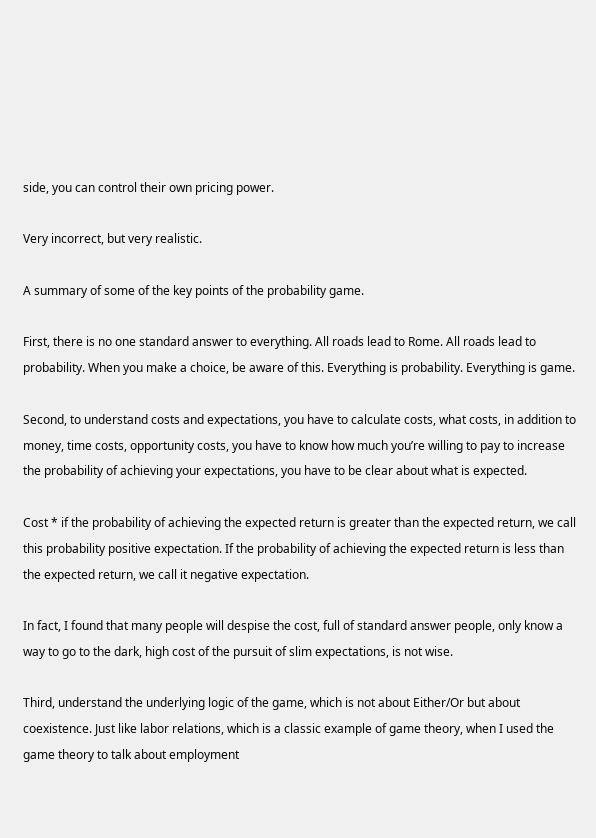side, you can control their own pricing power.

Very incorrect, but very realistic.

A summary of some of the key points of the probability game.

First, there is no one standard answer to everything. All roads lead to Rome. All roads lead to probability. When you make a choice, be aware of this. Everything is probability. Everything is game.

Second, to understand costs and expectations, you have to calculate costs, what costs, in addition to money, time costs, opportunity costs, you have to know how much you’re willing to pay to increase the probability of achieving your expectations, you have to be clear about what is expected.

Cost * if the probability of achieving the expected return is greater than the expected return, we call this probability positive expectation. If the probability of achieving the expected return is less than the expected return, we call it negative expectation.

In fact, I found that many people will despise the cost, full of standard answer people, only know a way to go to the dark, high cost of the pursuit of slim expectations, is not wise.

Third, understand the underlying logic of the game, which is not about Either/Or but about coexistence. Just like labor relations, which is a classic example of game theory, when I used the game theory to talk about employment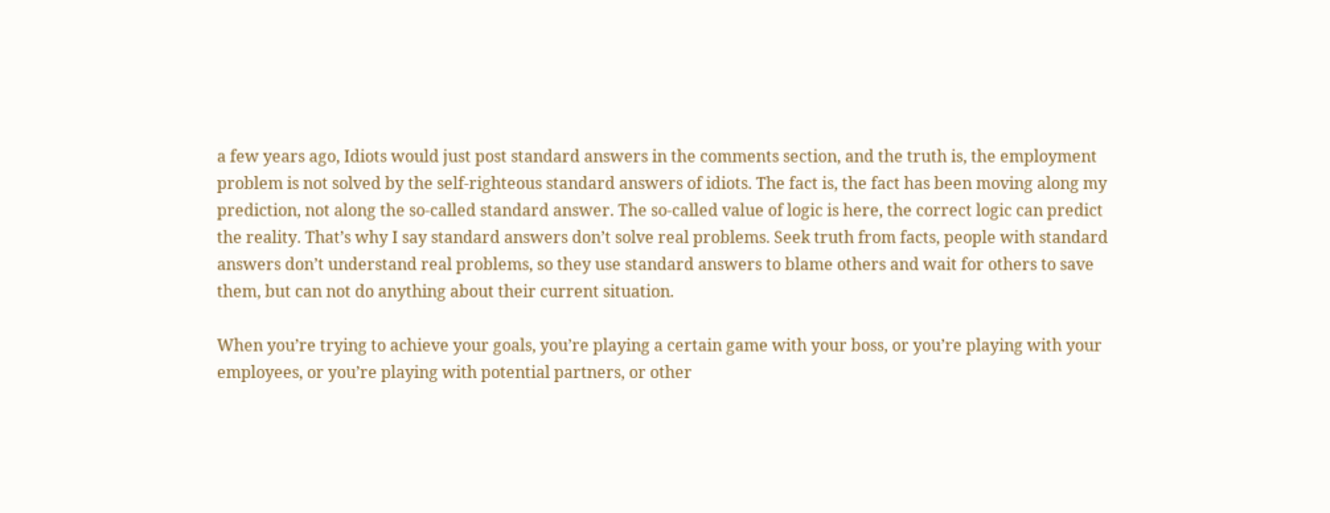a few years ago, Idiots would just post standard answers in the comments section, and the truth is, the employment problem is not solved by the self-righteous standard answers of idiots. The fact is, the fact has been moving along my prediction, not along the so-called standard answer. The so-called value of logic is here, the correct logic can predict the reality. That’s why I say standard answers don’t solve real problems. Seek truth from facts, people with standard answers don’t understand real problems, so they use standard answers to blame others and wait for others to save them, but can not do anything about their current situation.

When you’re trying to achieve your goals, you’re playing a certain game with your boss, or you’re playing with your employees, or you’re playing with potential partners, or other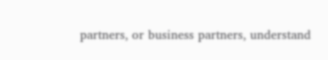partners, or business partners, understand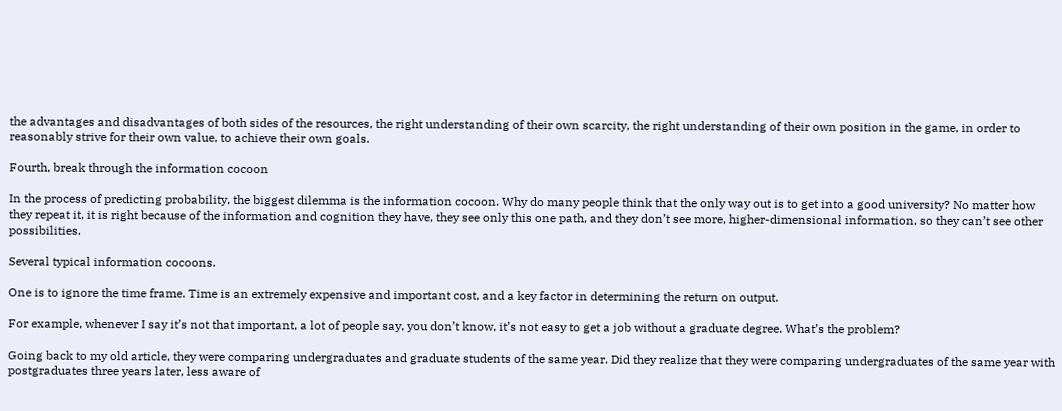the advantages and disadvantages of both sides of the resources, the right understanding of their own scarcity, the right understanding of their own position in the game, in order to reasonably strive for their own value, to achieve their own goals.

Fourth, break through the information cocoon

In the process of predicting probability, the biggest dilemma is the information cocoon. Why do many people think that the only way out is to get into a good university? No matter how they repeat it, it is right because of the information and cognition they have, they see only this one path, and they don’t see more, higher-dimensional information, so they can’t see other possibilities.

Several typical information cocoons.

One is to ignore the time frame. Time is an extremely expensive and important cost, and a key factor in determining the return on output.

For example, whenever I say it’s not that important, a lot of people say, you don’t know, it’s not easy to get a job without a graduate degree. What’s the problem?

Going back to my old article, they were comparing undergraduates and graduate students of the same year. Did they realize that they were comparing undergraduates of the same year with postgraduates three years later, less aware of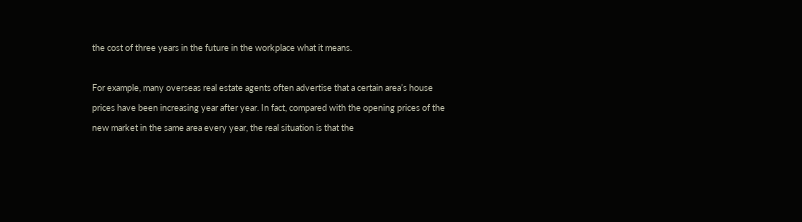the cost of three years in the future in the workplace what it means.

For example, many overseas real estate agents often advertise that a certain area’s house prices have been increasing year after year. In fact, compared with the opening prices of the new market in the same area every year, the real situation is that the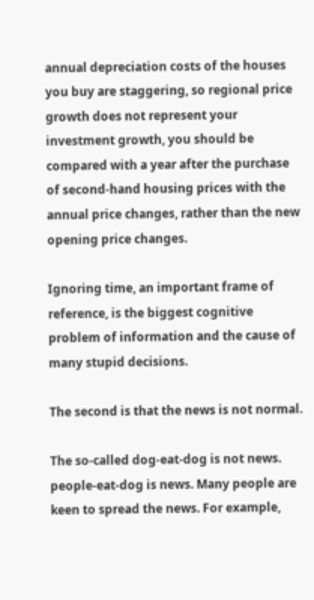annual depreciation costs of the houses you buy are staggering, so regional price growth does not represent your investment growth, you should be compared with a year after the purchase of second-hand housing prices with the annual price changes, rather than the new opening price changes.

Ignoring time, an important frame of reference, is the biggest cognitive problem of information and the cause of many stupid decisions.

The second is that the news is not normal.

The so-called dog-eat-dog is not news. people-eat-dog is news. Many people are keen to spread the news. For example,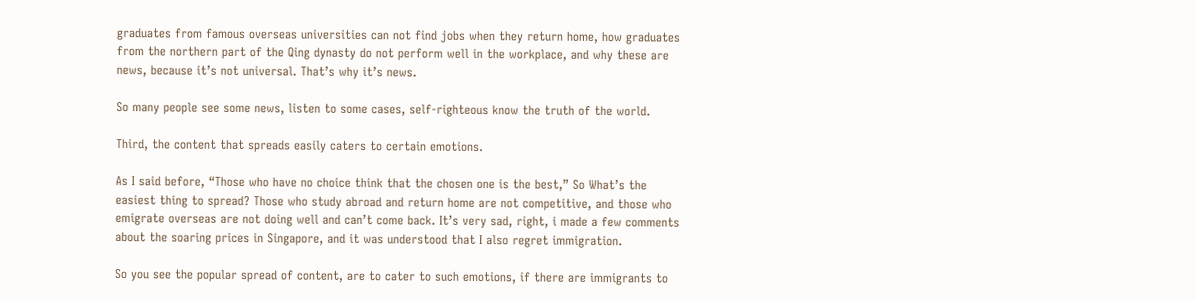graduates from famous overseas universities can not find jobs when they return home, how graduates from the northern part of the Qing dynasty do not perform well in the workplace, and why these are news, because it’s not universal. That’s why it’s news.

So many people see some news, listen to some cases, self-righteous know the truth of the world.

Third, the content that spreads easily caters to certain emotions.

As I said before, “Those who have no choice think that the chosen one is the best,” So What’s the easiest thing to spread? Those who study abroad and return home are not competitive, and those who emigrate overseas are not doing well and can’t come back. It’s very sad, right, i made a few comments about the soaring prices in Singapore, and it was understood that I also regret immigration.

So you see the popular spread of content, are to cater to such emotions, if there are immigrants to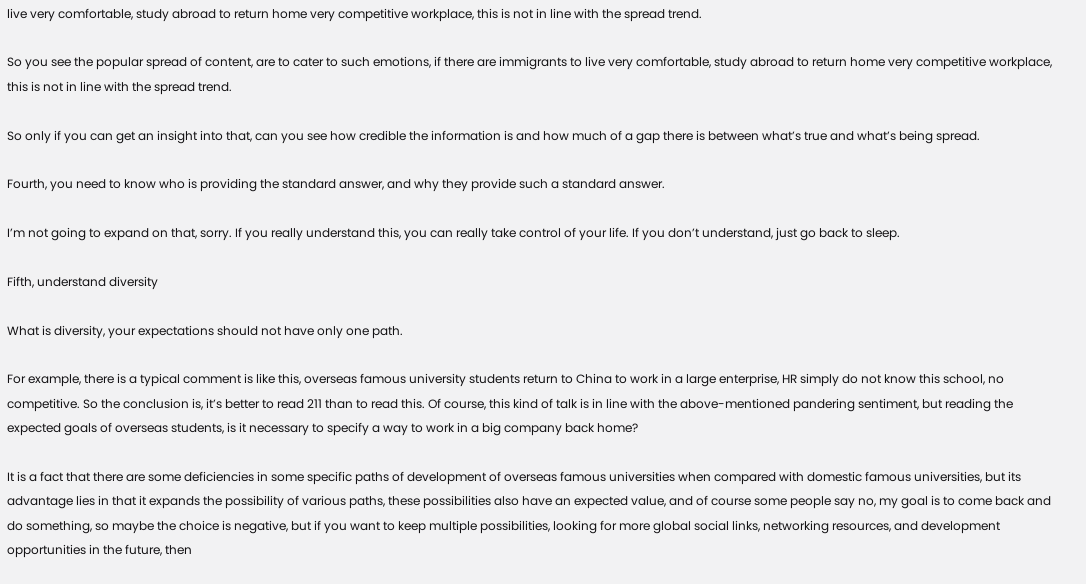live very comfortable, study abroad to return home very competitive workplace, this is not in line with the spread trend.

So you see the popular spread of content, are to cater to such emotions, if there are immigrants to live very comfortable, study abroad to return home very competitive workplace, this is not in line with the spread trend.

So only if you can get an insight into that, can you see how credible the information is and how much of a gap there is between what’s true and what’s being spread.

Fourth, you need to know who is providing the standard answer, and why they provide such a standard answer.

I’m not going to expand on that, sorry. If you really understand this, you can really take control of your life. If you don’t understand, just go back to sleep.

Fifth, understand diversity

What is diversity, your expectations should not have only one path.

For example, there is a typical comment is like this, overseas famous university students return to China to work in a large enterprise, HR simply do not know this school, no competitive. So the conclusion is, it’s better to read 211 than to read this. Of course, this kind of talk is in line with the above-mentioned pandering sentiment, but reading the expected goals of overseas students, is it necessary to specify a way to work in a big company back home?

It is a fact that there are some deficiencies in some specific paths of development of overseas famous universities when compared with domestic famous universities, but its advantage lies in that it expands the possibility of various paths, these possibilities also have an expected value, and of course some people say no, my goal is to come back and do something, so maybe the choice is negative, but if you want to keep multiple possibilities, looking for more global social links, networking resources, and development opportunities in the future, then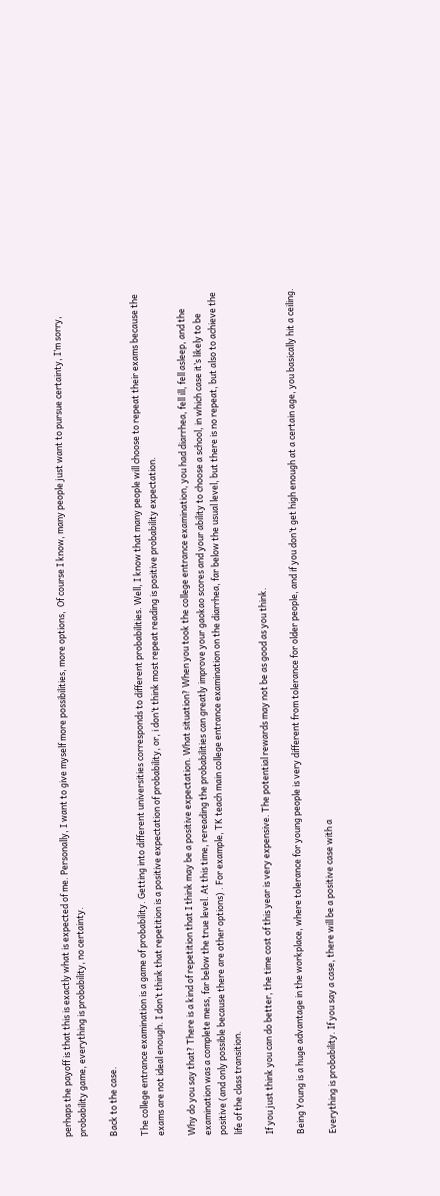perhaps the payoff is that this is exactly what is expected of me. Personally, I want to give myself more possibilities, more options,  Of course I know, many people just want to pursue certainty, I’m sorry, probability game, everything is probability, no certainty.

Back to the case.

The college entrance examination is a game of probability. Getting into different universities corresponds to different probabilities. Well, I know that many people will choose to repeat their exams because the exams are not ideal enough. I don’t think that repetition is a positive expectation of probability, or, i don’t think most repeat reading is positive probability expectation.

Why do you say that? There is a kind of repetition that I think may be a positive expectation. What situation? When you took the college entrance examination, you had diarrhea, fell ill, fell asleep, and the examination was a complete mess, far below the true level. At this time, rereading the probabilities can greatly improve your gaokao scores and your ability to choose a school, in which case it’s likely to be positive (and only possible because there are other options) . For example, TK teach main college entrance examination on the diarrhea, far below the usual level, but there is no repeat, but also to achieve the life of the class transition.

If you just think you can do better, the time cost of this year is very expensive. The potential rewards may not be as good as you think.

Being Young is a huge advantage in the workplace, where tolerance for young people is very different from tolerance for older people, and if you don’t get high enough at a certain age, you basically hit a ceiling.

Everything is probability. If you say a case, there will be a positive case with a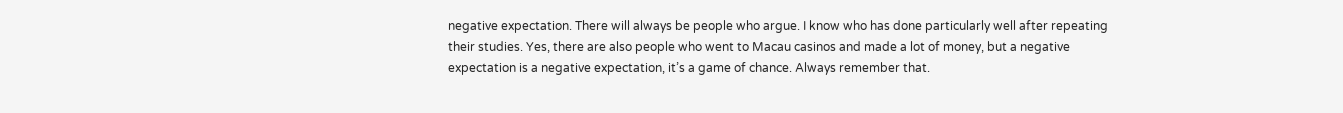negative expectation. There will always be people who argue. I know who has done particularly well after repeating their studies. Yes, there are also people who went to Macau casinos and made a lot of money, but a negative expectation is a negative expectation, it’s a game of chance. Always remember that.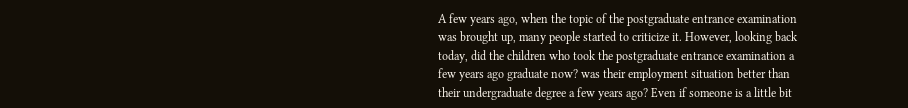A few years ago, when the topic of the postgraduate entrance examination was brought up, many people started to criticize it. However, looking back today, did the children who took the postgraduate entrance examination a few years ago graduate now? was their employment situation better than their undergraduate degree a few years ago? Even if someone is a little bit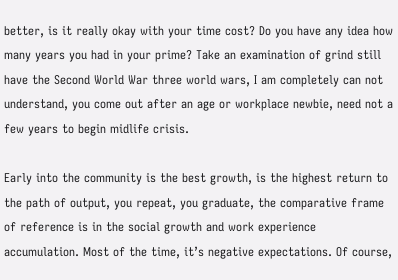better, is it really okay with your time cost? Do you have any idea how many years you had in your prime? Take an examination of grind still have the Second World War three world wars, I am completely can not understand, you come out after an age or workplace newbie, need not a few years to begin midlife crisis.

Early into the community is the best growth, is the highest return to the path of output, you repeat, you graduate, the comparative frame of reference is in the social growth and work experience accumulation. Most of the time, it’s negative expectations. Of course,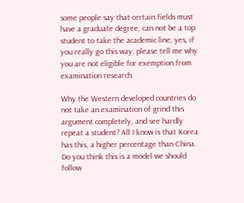some people say that certain fields must have a graduate degree, can not be a top student to take the academic line, yes, if you really go this way, please tell me why you are not eligible for exemption from examination research.

Why the Western developed countries do not take an examination of grind this argument completely, and see hardly repeat a student? All I know is that Korea has this, a higher percentage than China. Do you think this is a model we should follow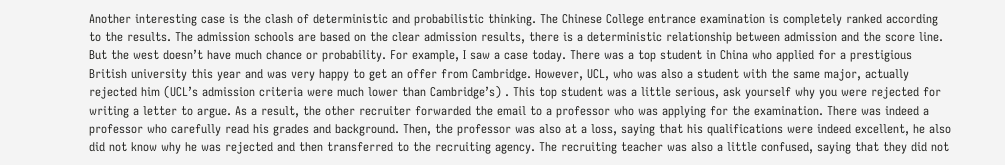Another interesting case is the clash of deterministic and probabilistic thinking. The Chinese College entrance examination is completely ranked according to the results. The admission schools are based on the clear admission results, there is a deterministic relationship between admission and the score line. But the west doesn’t have much chance or probability. For example, I saw a case today. There was a top student in China who applied for a prestigious British university this year and was very happy to get an offer from Cambridge. However, UCL, who was also a student with the same major, actually rejected him (UCL’s admission criteria were much lower than Cambridge’s) . This top student was a little serious, ask yourself why you were rejected for writing a letter to argue. As a result, the other recruiter forwarded the email to a professor who was applying for the examination. There was indeed a professor who carefully read his grades and background. Then, the professor was also at a loss, saying that his qualifications were indeed excellent, he also did not know why he was rejected and then transferred to the recruiting agency. The recruiting teacher was also a little confused, saying that they did not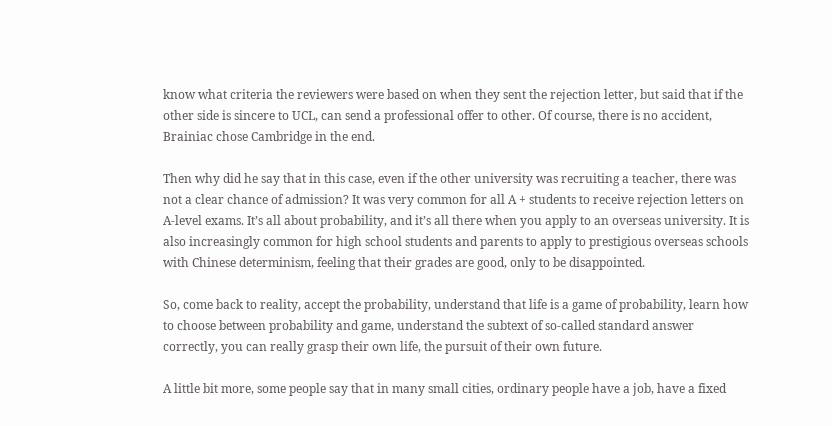know what criteria the reviewers were based on when they sent the rejection letter, but said that if the other side is sincere to UCL, can send a professional offer to other. Of course, there is no accident, Brainiac chose Cambridge in the end.

Then why did he say that in this case, even if the other university was recruiting a teacher, there was not a clear chance of admission? It was very common for all A + students to receive rejection letters on A-level exams. It’s all about probability, and it’s all there when you apply to an overseas university. It is also increasingly common for high school students and parents to apply to prestigious overseas schools with Chinese determinism, feeling that their grades are good, only to be disappointed.

So, come back to reality, accept the probability, understand that life is a game of probability, learn how to choose between probability and game, understand the subtext of so-called standard answer correctly, you can really grasp their own life, the pursuit of their own future.

A little bit more, some people say that in many small cities, ordinary people have a job, have a fixed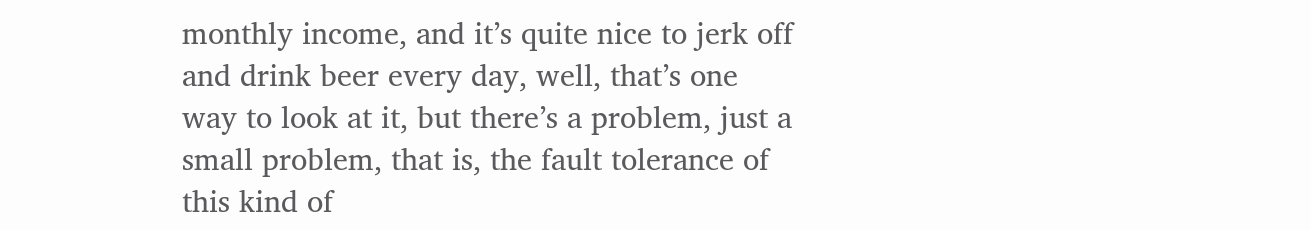monthly income, and it’s quite nice to jerk off and drink beer every day, well, that’s one way to look at it, but there’s a problem, just a small problem, that is, the fault tolerance of this kind of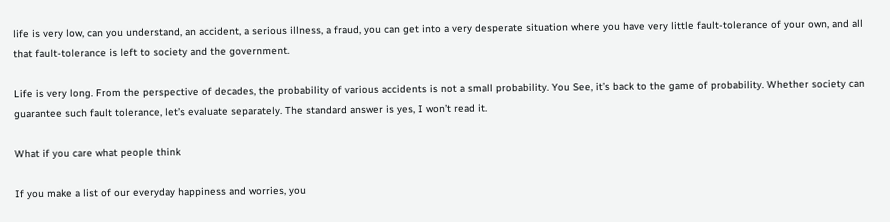life is very low, can you understand, an accident, a serious illness, a fraud, you can get into a very desperate situation where you have very little fault-tolerance of your own, and all that fault-tolerance is left to society and the government.

Life is very long. From the perspective of decades, the probability of various accidents is not a small probability. You See, it’s back to the game of probability. Whether society can guarantee such fault tolerance, let’s evaluate separately. The standard answer is yes, I won’t read it.

What if you care what people think

If you make a list of our everyday happiness and worries, you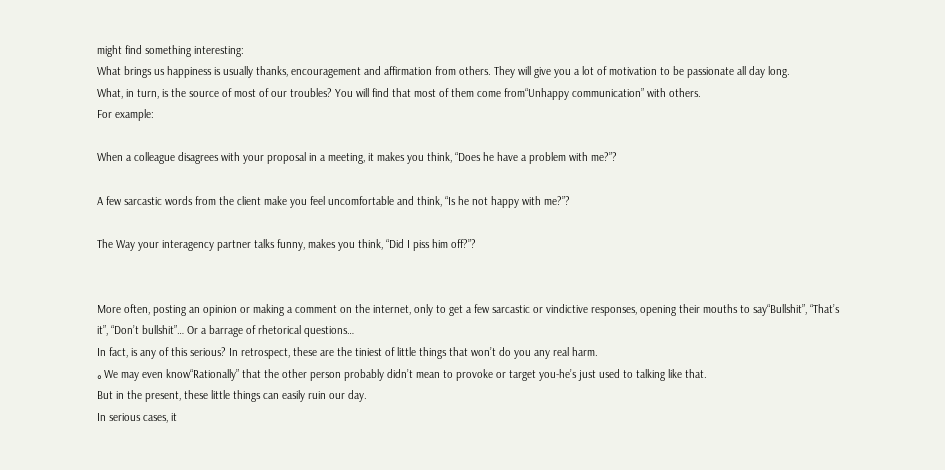might find something interesting:
What brings us happiness is usually thanks, encouragement and affirmation from others. They will give you a lot of motivation to be passionate all day long.
What, in turn, is the source of most of our troubles? You will find that most of them come from“Unhappy communication” with others.
For example:

When a colleague disagrees with your proposal in a meeting, it makes you think, “Does he have a problem with me?”?

A few sarcastic words from the client make you feel uncomfortable and think, “Is he not happy with me?”?

The Way your interagency partner talks funny, makes you think, “Did I piss him off?”?


More often, posting an opinion or making a comment on the internet, only to get a few sarcastic or vindictive responses, opening their mouths to say“Bullshit”, “That’s it”, “Don’t bullshit”… Or a barrage of rhetorical questions…
In fact, is any of this serious? In retrospect, these are the tiniest of little things that won’t do you any real harm.
。We may even know“Rationally” that the other person probably didn’t mean to provoke or target you-he’s just used to talking like that.
But in the present, these little things can easily ruin our day.
In serious cases, it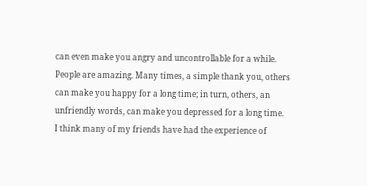can even make you angry and uncontrollable for a while.
People are amazing. Many times, a simple thank you, others can make you happy for a long time; in turn, others, an unfriendly words, can make you depressed for a long time.
I think many of my friends have had the experience of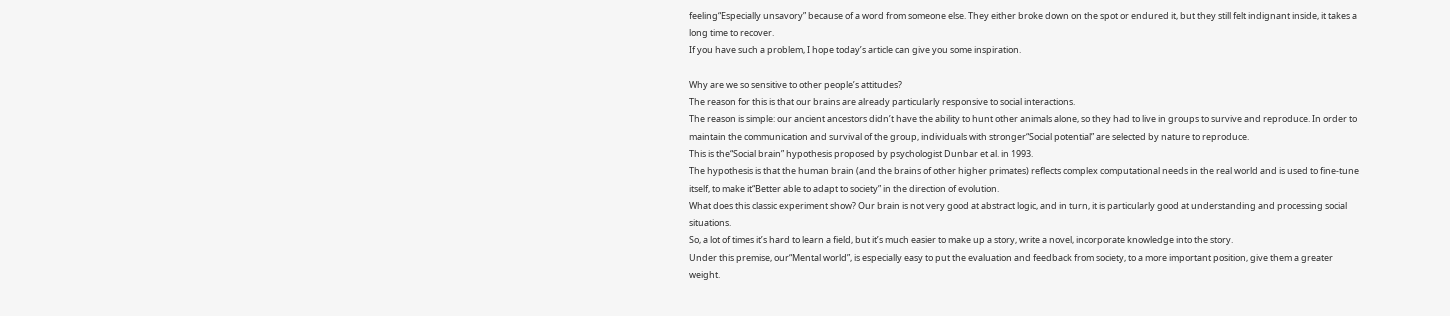feeling“Especially unsavory” because of a word from someone else. They either broke down on the spot or endured it, but they still felt indignant inside, it takes a long time to recover.
If you have such a problem, I hope today’s article can give you some inspiration.

Why are we so sensitive to other people’s attitudes?
The reason for this is that our brains are already particularly responsive to social interactions.
The reason is simple: our ancient ancestors didn’t have the ability to hunt other animals alone, so they had to live in groups to survive and reproduce. In order to maintain the communication and survival of the group, individuals with stronger“Social potential” are selected by nature to reproduce.
This is the“Social brain” hypothesis proposed by psychologist Dunbar et al. in 1993.
The hypothesis is that the human brain (and the brains of other higher primates) reflects complex computational needs in the real world and is used to fine-tune itself, to make it“Better able to adapt to society” in the direction of evolution.
What does this classic experiment show? Our brain is not very good at abstract logic, and in turn, it is particularly good at understanding and processing social situations.
So, a lot of times it’s hard to learn a field, but it’s much easier to make up a story, write a novel, incorporate knowledge into the story.
Under this premise, our“Mental world”, is especially easy to put the evaluation and feedback from society, to a more important position, give them a greater weight.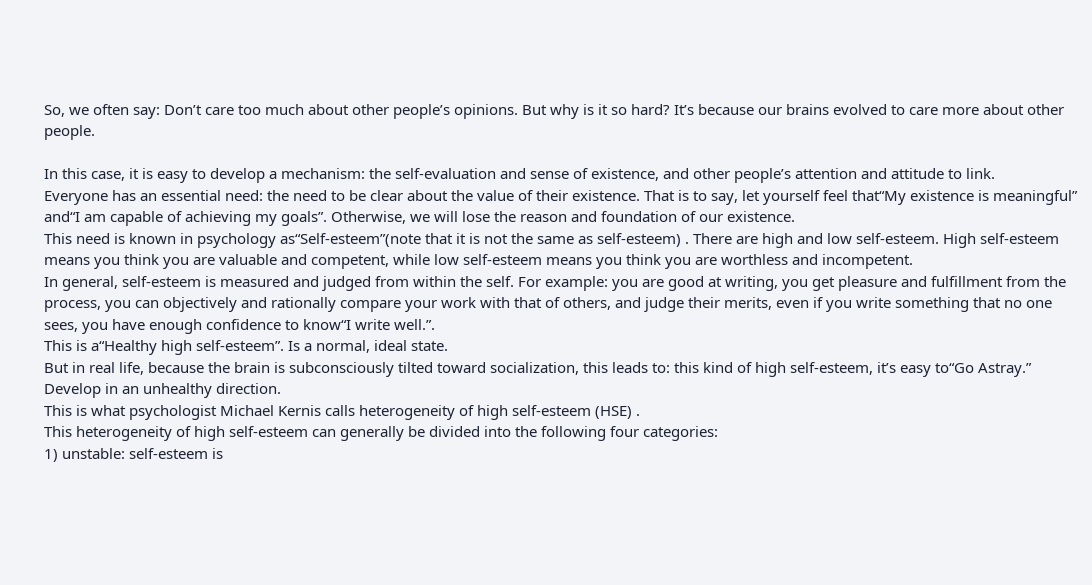So, we often say: Don’t care too much about other people’s opinions. But why is it so hard? It’s because our brains evolved to care more about other people.

In this case, it is easy to develop a mechanism: the self-evaluation and sense of existence, and other people’s attention and attitude to link.
Everyone has an essential need: the need to be clear about the value of their existence. That is to say, let yourself feel that“My existence is meaningful” and“I am capable of achieving my goals”. Otherwise, we will lose the reason and foundation of our existence.
This need is known in psychology as“Self-esteem”(note that it is not the same as self-esteem) . There are high and low self-esteem. High self-esteem means you think you are valuable and competent, while low self-esteem means you think you are worthless and incompetent.
In general, self-esteem is measured and judged from within the self. For example: you are good at writing, you get pleasure and fulfillment from the process, you can objectively and rationally compare your work with that of others, and judge their merits, even if you write something that no one sees, you have enough confidence to know“I write well.”.
This is a“Healthy high self-esteem”. Is a normal, ideal state.
But in real life, because the brain is subconsciously tilted toward socialization, this leads to: this kind of high self-esteem, it’s easy to“Go Astray.” Develop in an unhealthy direction.
This is what psychologist Michael Kernis calls heterogeneity of high self-esteem (HSE) .
This heterogeneity of high self-esteem can generally be divided into the following four categories:
1) unstable: self-esteem is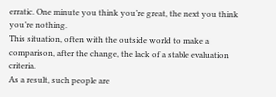erratic. One minute you think you’re great, the next you think you’re nothing.
This situation, often with the outside world to make a comparison, after the change, the lack of a stable evaluation criteria.
As a result, such people are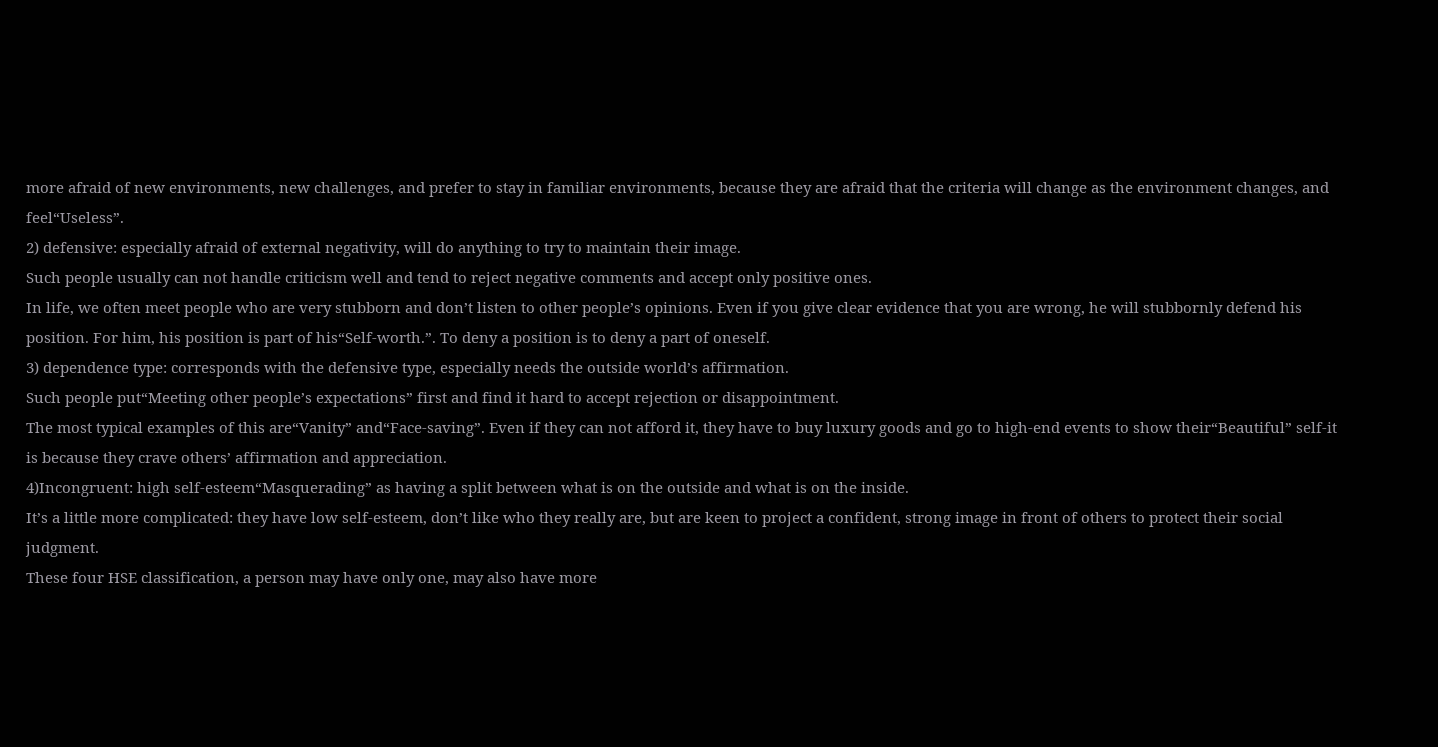more afraid of new environments, new challenges, and prefer to stay in familiar environments, because they are afraid that the criteria will change as the environment changes, and feel“Useless”.
2) defensive: especially afraid of external negativity, will do anything to try to maintain their image.
Such people usually can not handle criticism well and tend to reject negative comments and accept only positive ones.
In life, we often meet people who are very stubborn and don’t listen to other people’s opinions. Even if you give clear evidence that you are wrong, he will stubbornly defend his position. For him, his position is part of his“Self-worth.”. To deny a position is to deny a part of oneself.
3) dependence type: corresponds with the defensive type, especially needs the outside world’s affirmation.
Such people put“Meeting other people’s expectations” first and find it hard to accept rejection or disappointment.
The most typical examples of this are“Vanity” and“Face-saving”. Even if they can not afford it, they have to buy luxury goods and go to high-end events to show their“Beautiful” self-it is because they crave others’ affirmation and appreciation.
4)Incongruent: high self-esteem“Masquerading” as having a split between what is on the outside and what is on the inside.
It’s a little more complicated: they have low self-esteem, don’t like who they really are, but are keen to project a confident, strong image in front of others to protect their social judgment.
These four HSE classification, a person may have only one, may also have more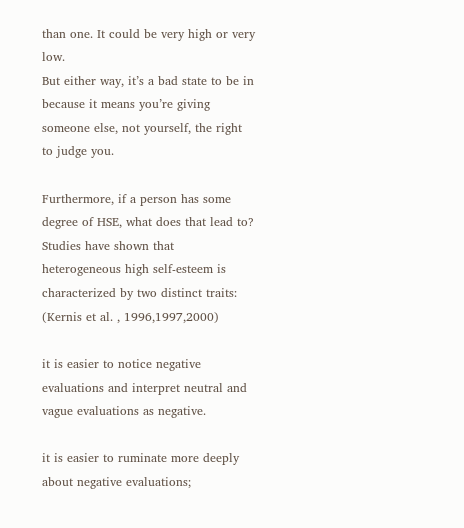than one. It could be very high or very low.
But either way, it’s a bad state to be in because it means you’re giving someone else, not yourself, the right to judge you.

Furthermore, if a person has some degree of HSE, what does that lead to?
Studies have shown that heterogeneous high self-esteem is characterized by two distinct traits: (Kernis et al. , 1996,1997,2000)

it is easier to notice negative evaluations and interpret neutral and vague evaluations as negative.

it is easier to ruminate more deeply about negative evaluations;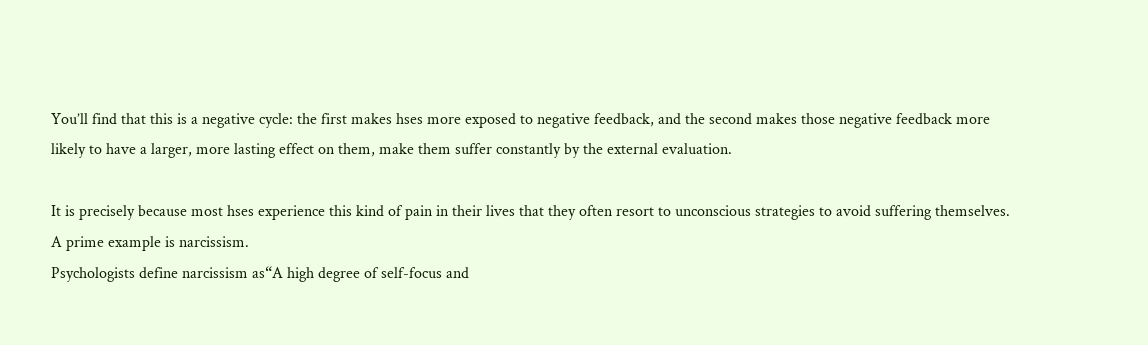You’ll find that this is a negative cycle: the first makes hses more exposed to negative feedback, and the second makes those negative feedback more likely to have a larger, more lasting effect on them, make them suffer constantly by the external evaluation.

It is precisely because most hses experience this kind of pain in their lives that they often resort to unconscious strategies to avoid suffering themselves.
A prime example is narcissism.
Psychologists define narcissism as“A high degree of self-focus and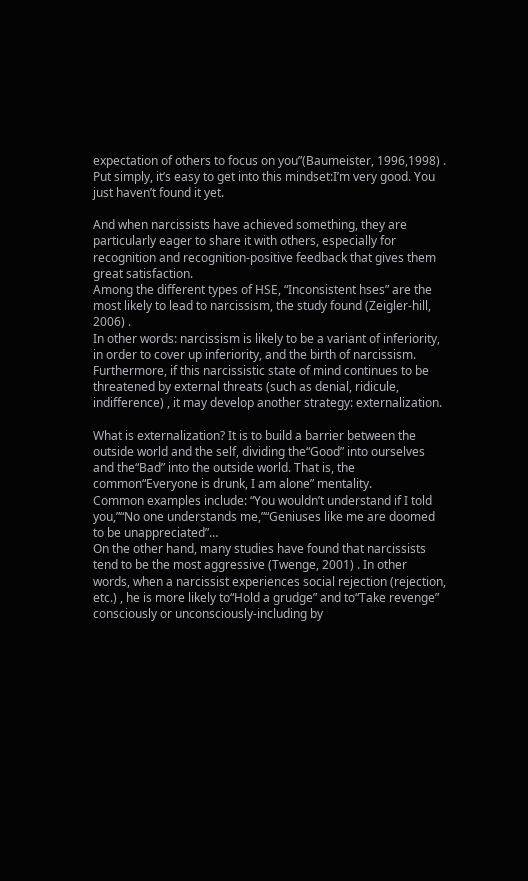expectation of others to focus on you”(Baumeister, 1996,1998) . Put simply, it’s easy to get into this mindset:I’m very good. You just haven’t found it yet.

And when narcissists have achieved something, they are particularly eager to share it with others, especially for recognition and recognition-positive feedback that gives them great satisfaction.
Among the different types of HSE, “Inconsistent hses” are the most likely to lead to narcissism, the study found (Zeigler-hill, 2006) .
In other words: narcissism is likely to be a variant of inferiority, in order to cover up inferiority, and the birth of narcissism.
Furthermore, if this narcissistic state of mind continues to be threatened by external threats (such as denial, ridicule, indifference) , it may develop another strategy: externalization.

What is externalization? It is to build a barrier between the outside world and the self, dividing the“Good” into ourselves and the“Bad” into the outside world. That is, the common“Everyone is drunk, I am alone” mentality.
Common examples include: “You wouldn’t understand if I told you,”“No one understands me,”“Geniuses like me are doomed to be unappreciated”…
On the other hand, many studies have found that narcissists tend to be the most aggressive (Twenge, 2001) . In other words, when a narcissist experiences social rejection (rejection, etc.) , he is more likely to“Hold a grudge” and to“Take revenge” consciously or unconsciously-including by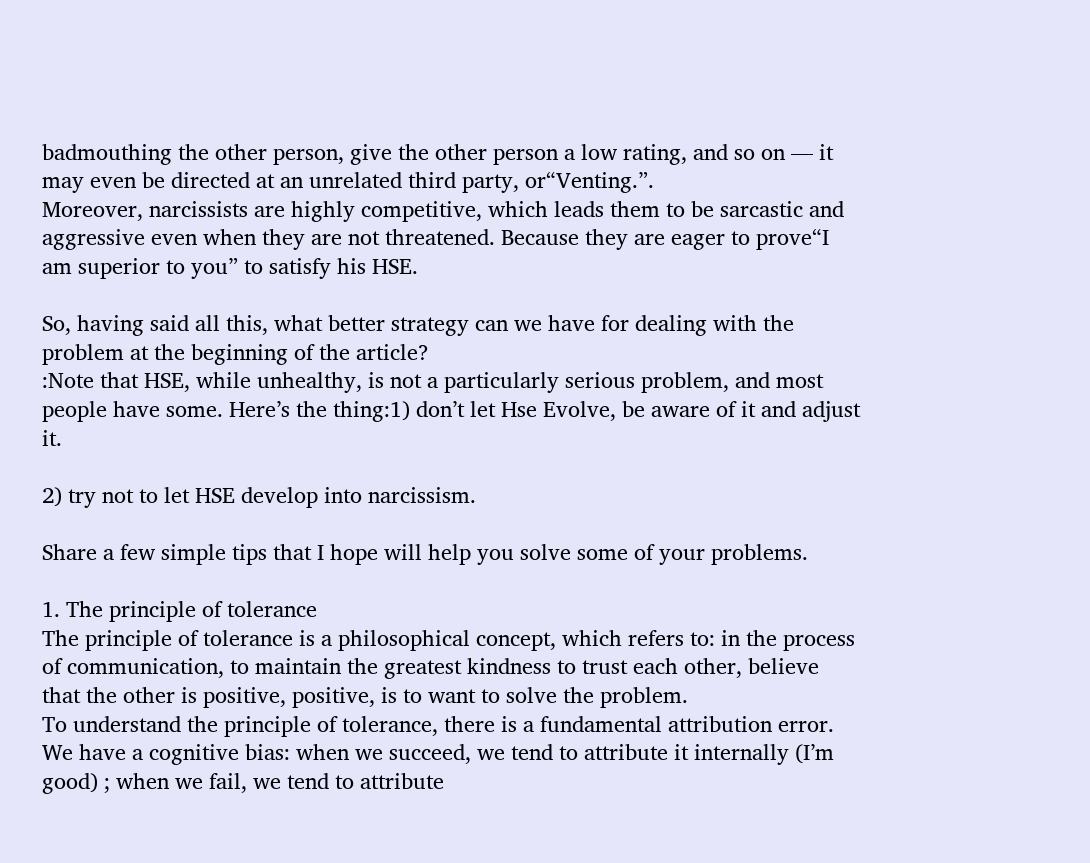badmouthing the other person, give the other person a low rating, and so on — it may even be directed at an unrelated third party, or“Venting.”.
Moreover, narcissists are highly competitive, which leads them to be sarcastic and aggressive even when they are not threatened. Because they are eager to prove“I am superior to you” to satisfy his HSE.

So, having said all this, what better strategy can we have for dealing with the problem at the beginning of the article?
:Note that HSE, while unhealthy, is not a particularly serious problem, and most people have some. Here’s the thing:1) don’t let Hse Evolve, be aware of it and adjust it.

2) try not to let HSE develop into narcissism.

Share a few simple tips that I hope will help you solve some of your problems.

1. The principle of tolerance
The principle of tolerance is a philosophical concept, which refers to: in the process of communication, to maintain the greatest kindness to trust each other, believe that the other is positive, positive, is to want to solve the problem.
To understand the principle of tolerance, there is a fundamental attribution error.
We have a cognitive bias: when we succeed, we tend to attribute it internally (I’m good) ; when we fail, we tend to attribute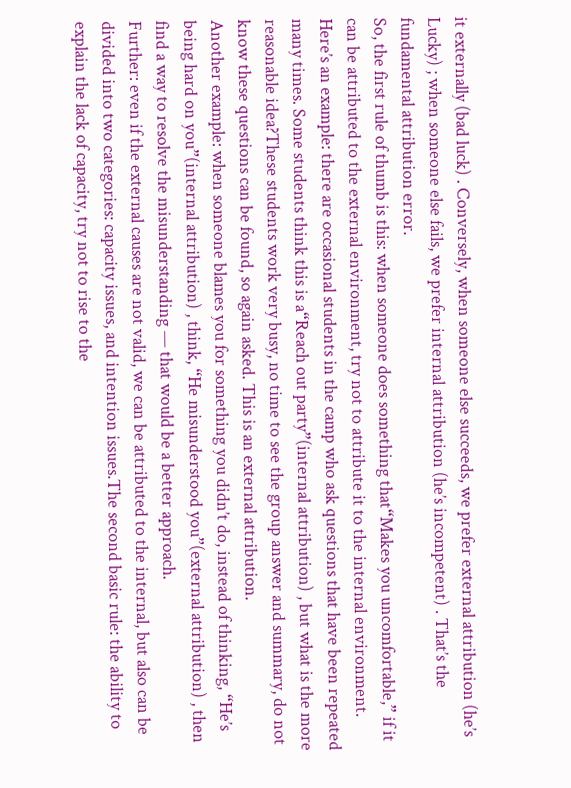it externally (bad luck) . Conversely, when someone else succeeds, we prefer external attribution (he’s Lucky) ; when someone else fails, we prefer internal attribution (he’s incompetent) . That’s the fundamental attribution error.
So, the first rule of thumb is this: when someone does something that“Makes you uncomfortable,” if it can be attributed to the external environment, try not to attribute it to the internal environment.
Here’s an example: there are occasional students in the camp who ask questions that have been repeated many times. Some students think this is a“Reach out party”(internal attribution) , but what is the more reasonable idea?These students work very busy, no time to see the group answer and summary, do not know these questions can be found, so again asked. This is an external attribution.
Another example: when someone blames you for something you didn’t do, instead of thinking, “He’s being hard on you”(internal attribution) , think, “He misunderstood you”(external attribution) , then find a way to resolve the misunderstanding — that would be a better approach.
Further: even if the external causes are not valid, we can be attributed to the internal, but also can be divided into two categories: capacity issues, and intention issues.The second basic rule: the ability to explain the lack of capacity, try not to rise to the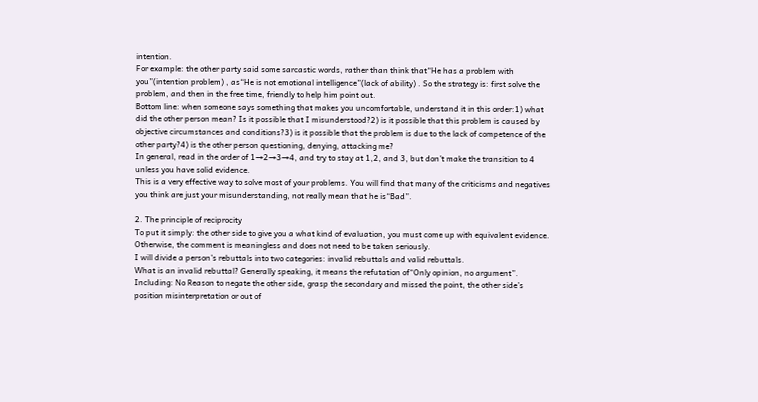intention.
For example: the other party said some sarcastic words, rather than think that“He has a problem with you”(intention problem) , as“He is not emotional intelligence”(lack of ability) . So the strategy is: first solve the problem, and then in the free time, friendly to help him point out.
Bottom line: when someone says something that makes you uncomfortable, understand it in this order:1) what did the other person mean? Is it possible that I misunderstood?2) is it possible that this problem is caused by objective circumstances and conditions?3) is it possible that the problem is due to the lack of competence of the other party?4) is the other person questioning, denying, attacking me?
In general, read in the order of 1→2→3→4, and try to stay at 1,2, and 3, but don’t make the transition to 4 unless you have solid evidence.
This is a very effective way to solve most of your problems. You will find that many of the criticisms and negatives you think are just your misunderstanding, not really mean that he is“Bad”.

2. The principle of reciprocity
To put it simply: the other side to give you a what kind of evaluation, you must come up with equivalent evidence. Otherwise, the comment is meaningless and does not need to be taken seriously.
I will divide a person’s rebuttals into two categories: invalid rebuttals and valid rebuttals.
What is an invalid rebuttal? Generally speaking, it means the refutation of“Only opinion, no argument”. Including: No Reason to negate the other side, grasp the secondary and missed the point, the other side’s position misinterpretation or out of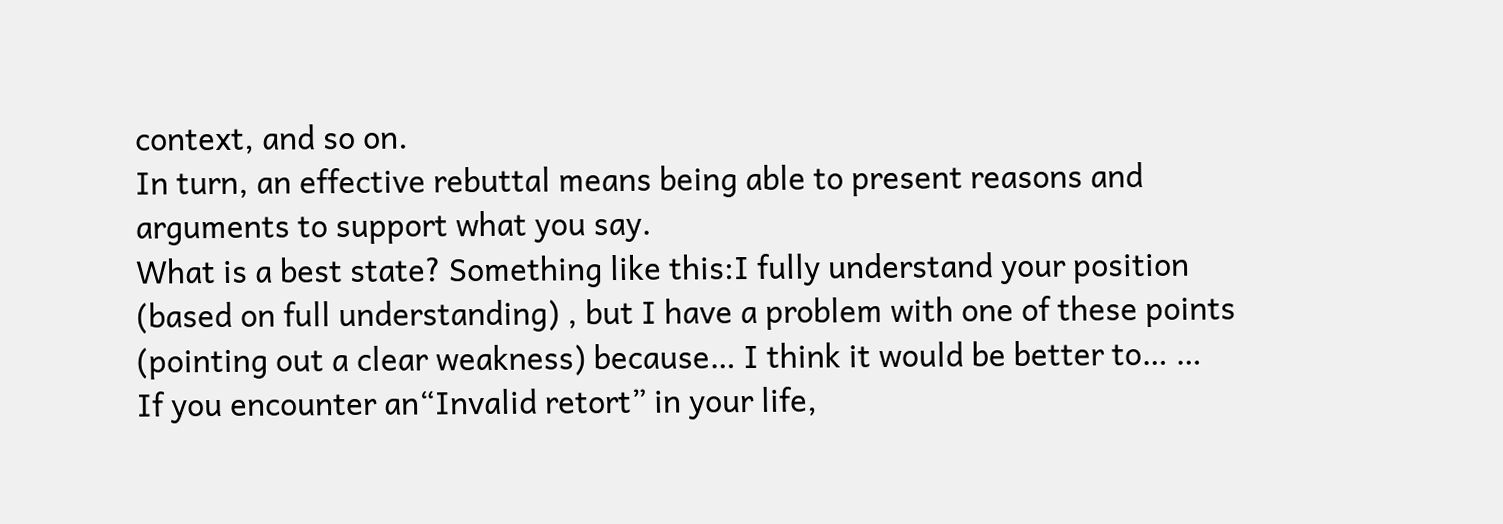context, and so on.
In turn, an effective rebuttal means being able to present reasons and arguments to support what you say.
What is a best state? Something like this:I fully understand your position (based on full understanding) , but I have a problem with one of these points (pointing out a clear weakness) because… I think it would be better to… …
If you encounter an“Invalid retort” in your life,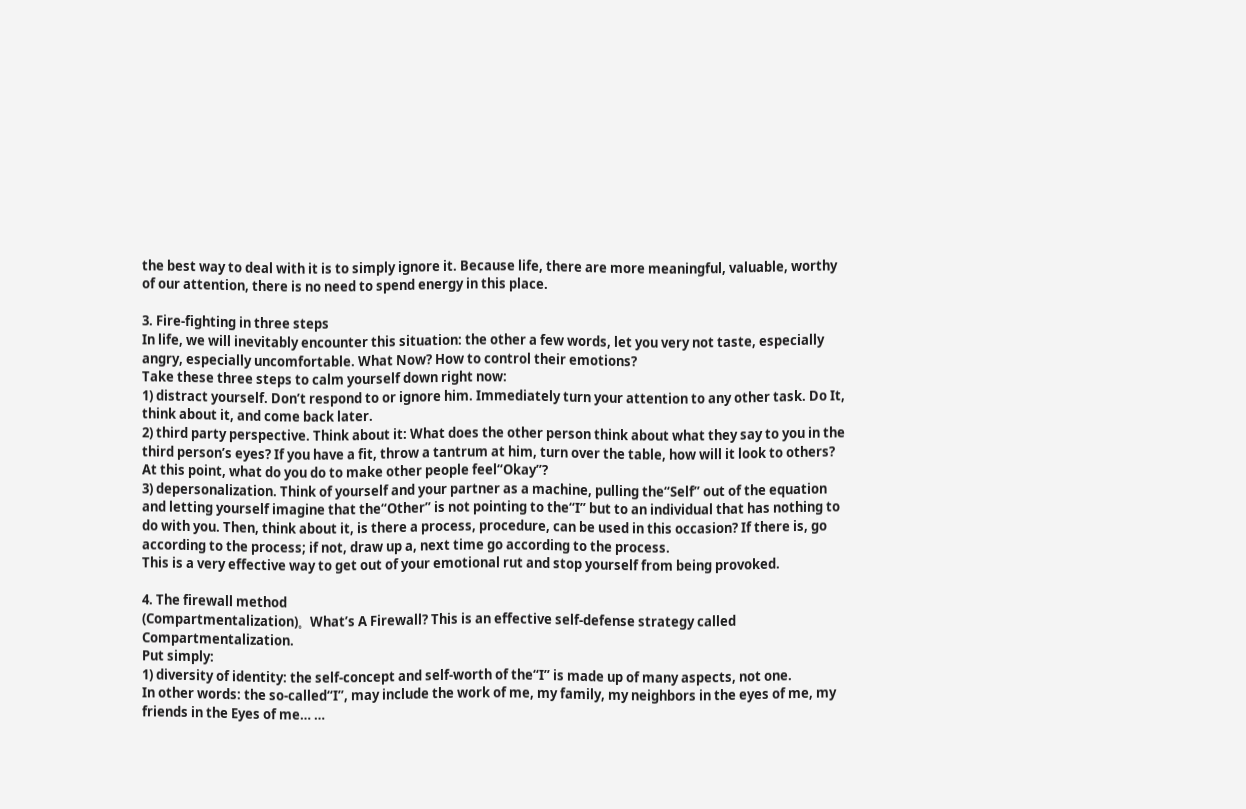the best way to deal with it is to simply ignore it. Because life, there are more meaningful, valuable, worthy of our attention, there is no need to spend energy in this place.

3. Fire-fighting in three steps
In life, we will inevitably encounter this situation: the other a few words, let you very not taste, especially angry, especially uncomfortable. What Now? How to control their emotions?
Take these three steps to calm yourself down right now:
1) distract yourself. Don’t respond to or ignore him. Immediately turn your attention to any other task. Do It, think about it, and come back later.
2) third party perspective. Think about it: What does the other person think about what they say to you in the third person’s eyes? If you have a fit, throw a tantrum at him, turn over the table, how will it look to others? At this point, what do you do to make other people feel“Okay”?
3) depersonalization. Think of yourself and your partner as a machine, pulling the“Self” out of the equation and letting yourself imagine that the“Other” is not pointing to the“I” but to an individual that has nothing to do with you. Then, think about it, is there a process, procedure, can be used in this occasion? If there is, go according to the process; if not, draw up a, next time go according to the process.
This is a very effective way to get out of your emotional rut and stop yourself from being provoked.

4. The firewall method
(Compartmentalization)。What’s A Firewall? This is an effective self-defense strategy called Compartmentalization.
Put simply:
1) diversity of identity: the self-concept and self-worth of the“I” is made up of many aspects, not one.
In other words: the so-called“I”, may include the work of me, my family, my neighbors in the eyes of me, my friends in the Eyes of me… …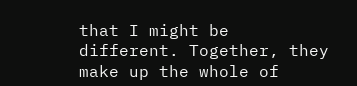that I might be different. Together, they make up the whole of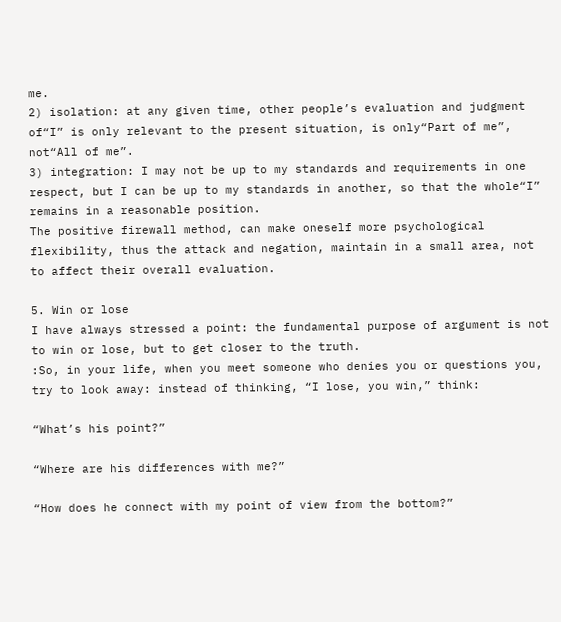me.
2) isolation: at any given time, other people’s evaluation and judgment of“I” is only relevant to the present situation, is only“Part of me”, not“All of me”.
3) integration: I may not be up to my standards and requirements in one respect, but I can be up to my standards in another, so that the whole“I” remains in a reasonable position.
The positive firewall method, can make oneself more psychological flexibility, thus the attack and negation, maintain in a small area, not to affect their overall evaluation.

5. Win or lose
I have always stressed a point: the fundamental purpose of argument is not to win or lose, but to get closer to the truth.
:So, in your life, when you meet someone who denies you or questions you, try to look away: instead of thinking, “I lose, you win,” think:

“What’s his point?”

“Where are his differences with me?”

“How does he connect with my point of view from the bottom?”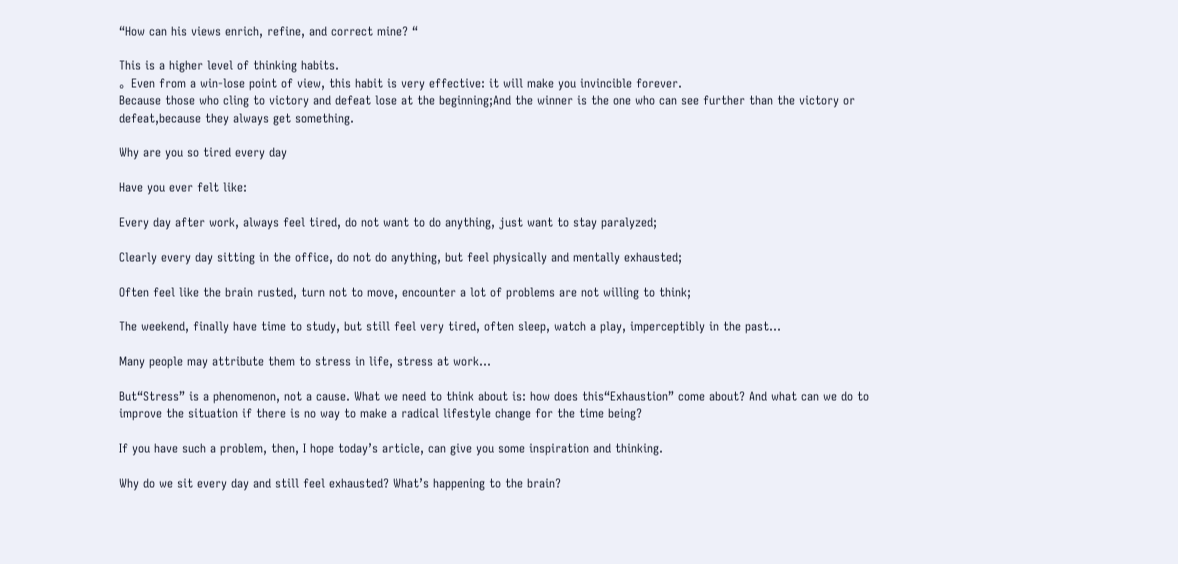“How can his views enrich, refine, and correct mine? “

This is a higher level of thinking habits.
。Even from a win-lose point of view, this habit is very effective: it will make you invincible forever.
Because those who cling to victory and defeat lose at the beginning;And the winner is the one who can see further than the victory or defeat,because they always get something.

Why are you so tired every day

Have you ever felt like:

Every day after work, always feel tired, do not want to do anything, just want to stay paralyzed;

Clearly every day sitting in the office, do not do anything, but feel physically and mentally exhausted;

Often feel like the brain rusted, turn not to move, encounter a lot of problems are not willing to think;

The weekend, finally have time to study, but still feel very tired, often sleep, watch a play, imperceptibly in the past…

Many people may attribute them to stress in life, stress at work…

But“Stress” is a phenomenon, not a cause. What we need to think about is: how does this“Exhaustion” come about? And what can we do to improve the situation if there is no way to make a radical lifestyle change for the time being?

If you have such a problem, then, I hope today’s article, can give you some inspiration and thinking.

Why do we sit every day and still feel exhausted? What’s happening to the brain?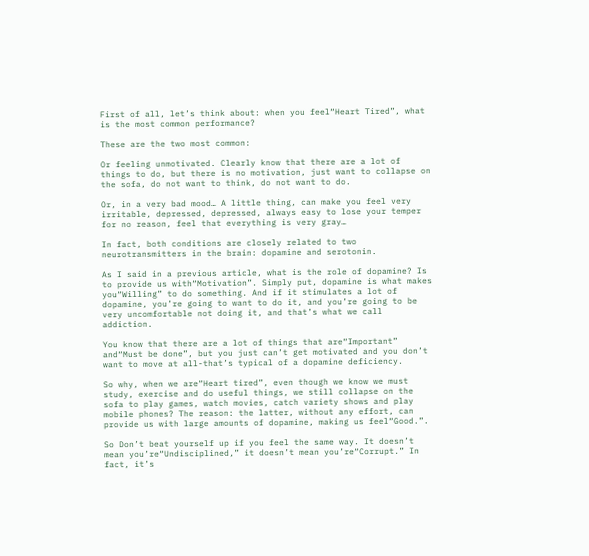First of all, let’s think about: when you feel“Heart Tired”, what is the most common performance?

These are the two most common:

Or feeling unmotivated. Clearly know that there are a lot of things to do, but there is no motivation, just want to collapse on the sofa, do not want to think, do not want to do.

Or, in a very bad mood… A little thing, can make you feel very irritable, depressed, depressed, always easy to lose your temper for no reason, feel that everything is very gray…

In fact, both conditions are closely related to two neurotransmitters in the brain: dopamine and serotonin.

As I said in a previous article, what is the role of dopamine? Is to provide us with“Motivation”. Simply put, dopamine is what makes you“Willing” to do something. And if it stimulates a lot of dopamine, you’re going to want to do it, and you’re going to be very uncomfortable not doing it, and that’s what we call addiction.

You know that there are a lot of things that are“Important” and“Must be done”, but you just can’t get motivated and you don’t want to move at all-that’s typical of a dopamine deficiency.

So why, when we are“Heart tired”, even though we know we must study, exercise and do useful things, we still collapse on the sofa to play games, watch movies, catch variety shows and play mobile phones? The reason: the latter, without any effort, can provide us with large amounts of dopamine, making us feel“Good.”.

So Don’t beat yourself up if you feel the same way. It doesn’t mean you’re“Undisciplined,” it doesn’t mean you’re“Corrupt.” In fact, it’s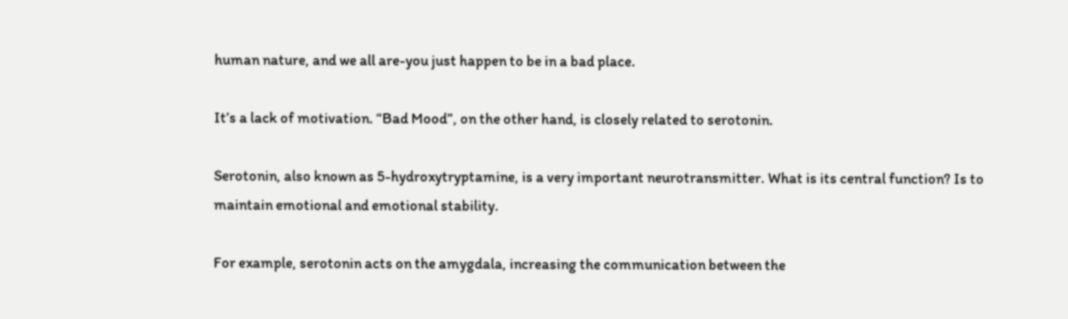human nature, and we all are-you just happen to be in a bad place.

It’s a lack of motivation. “Bad Mood”, on the other hand, is closely related to serotonin.

Serotonin, also known as 5-hydroxytryptamine, is a very important neurotransmitter. What is its central function? Is to maintain emotional and emotional stability.

For example, serotonin acts on the amygdala, increasing the communication between the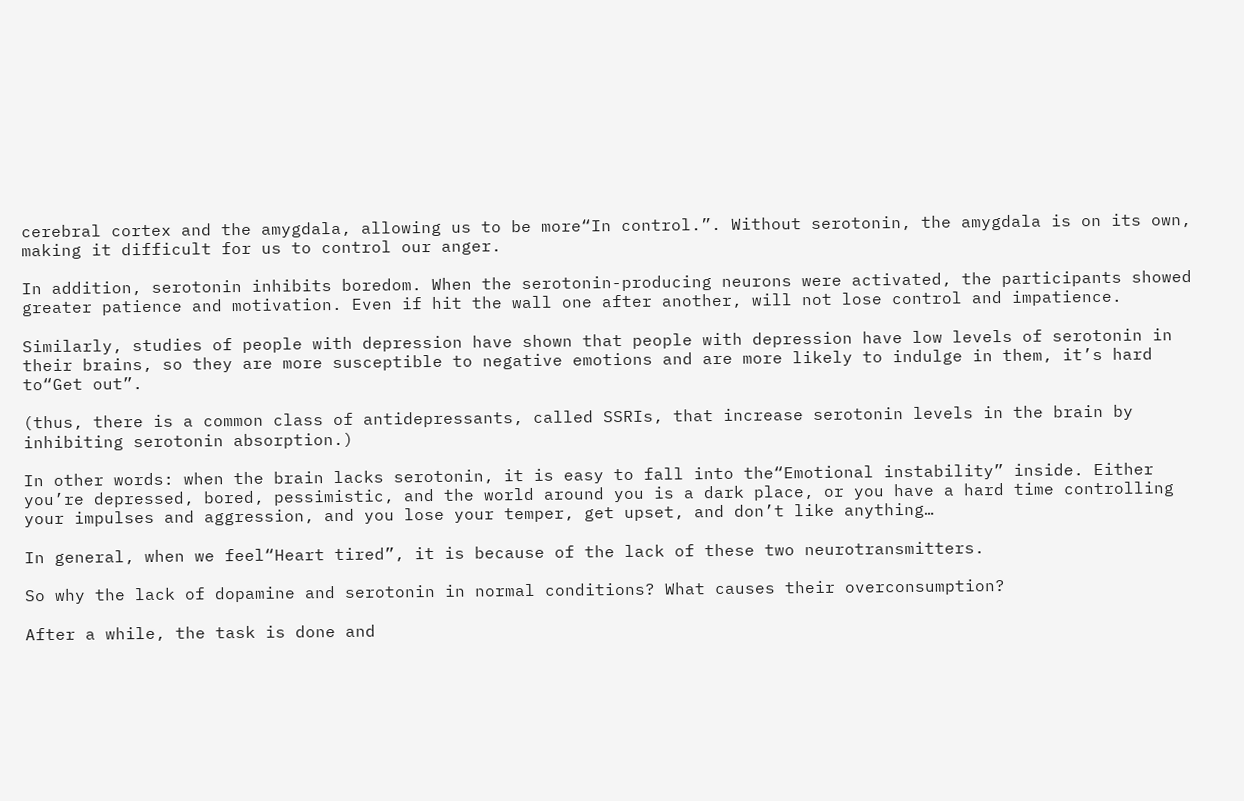cerebral cortex and the amygdala, allowing us to be more“In control.”. Without serotonin, the amygdala is on its own, making it difficult for us to control our anger.

In addition, serotonin inhibits boredom. When the serotonin-producing neurons were activated, the participants showed greater patience and motivation. Even if hit the wall one after another, will not lose control and impatience.

Similarly, studies of people with depression have shown that people with depression have low levels of serotonin in their brains, so they are more susceptible to negative emotions and are more likely to indulge in them, it’s hard to“Get out”.

(thus, there is a common class of antidepressants, called SSRIs, that increase serotonin levels in the brain by inhibiting serotonin absorption.)

In other words: when the brain lacks serotonin, it is easy to fall into the“Emotional instability” inside. Either you’re depressed, bored, pessimistic, and the world around you is a dark place, or you have a hard time controlling your impulses and aggression, and you lose your temper, get upset, and don’t like anything…

In general, when we feel“Heart tired”, it is because of the lack of these two neurotransmitters.

So why the lack of dopamine and serotonin in normal conditions? What causes their overconsumption?

After a while, the task is done and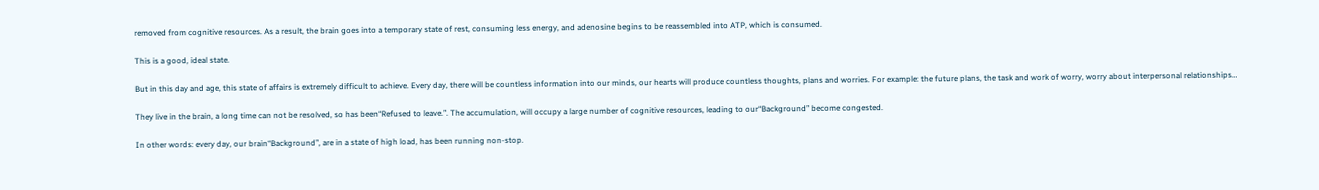removed from cognitive resources. As a result, the brain goes into a temporary state of rest, consuming less energy, and adenosine begins to be reassembled into ATP, which is consumed.

This is a good, ideal state.

But in this day and age, this state of affairs is extremely difficult to achieve. Every day, there will be countless information into our minds, our hearts will produce countless thoughts, plans and worries. For example: the future plans, the task and work of worry, worry about interpersonal relationships…

They live in the brain, a long time can not be resolved, so has been“Refused to leave.”. The accumulation, will occupy a large number of cognitive resources, leading to our“Background” become congested.

In other words: every day, our brain“Background”, are in a state of high load, has been running non-stop.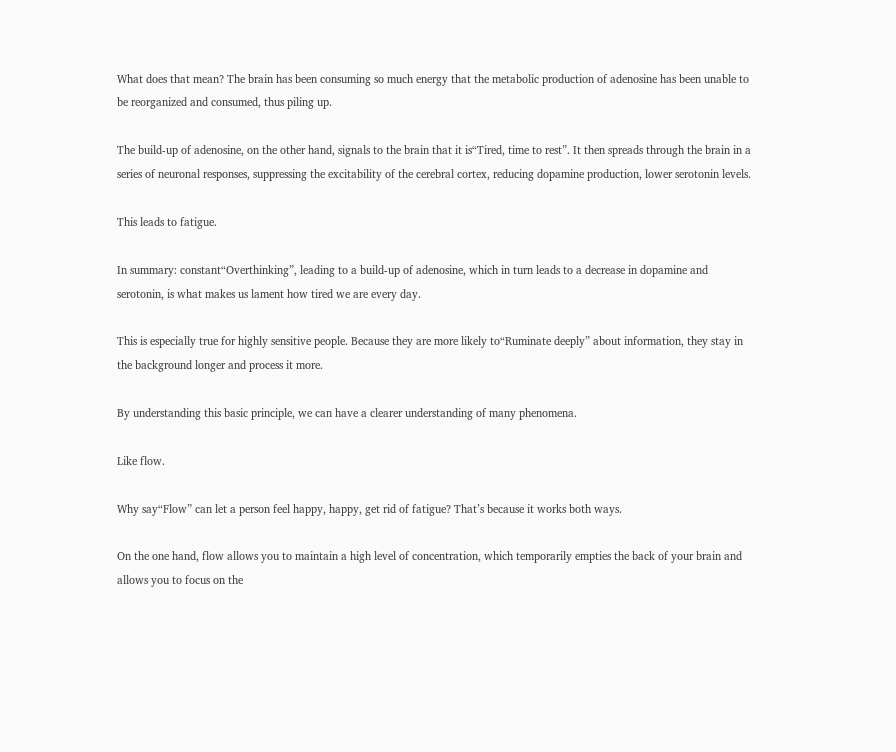What does that mean? The brain has been consuming so much energy that the metabolic production of adenosine has been unable to be reorganized and consumed, thus piling up.

The build-up of adenosine, on the other hand, signals to the brain that it is“Tired, time to rest”. It then spreads through the brain in a series of neuronal responses, suppressing the excitability of the cerebral cortex, reducing dopamine production, lower serotonin levels.

This leads to fatigue.

In summary: constant“Overthinking”, leading to a build-up of adenosine, which in turn leads to a decrease in dopamine and serotonin, is what makes us lament how tired we are every day.

This is especially true for highly sensitive people. Because they are more likely to“Ruminate deeply” about information, they stay in the background longer and process it more.

By understanding this basic principle, we can have a clearer understanding of many phenomena.

Like flow.

Why say“Flow” can let a person feel happy, happy, get rid of fatigue? That’s because it works both ways.

On the one hand, flow allows you to maintain a high level of concentration, which temporarily empties the back of your brain and allows you to focus on the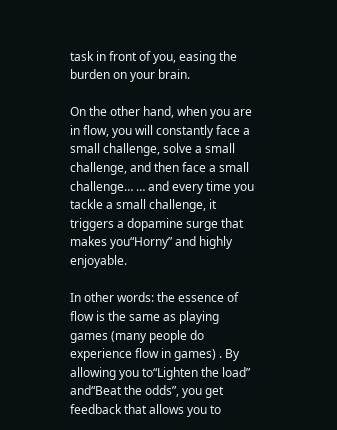task in front of you, easing the burden on your brain.

On the other hand, when you are in flow, you will constantly face a small challenge, solve a small challenge, and then face a small challenge… … and every time you tackle a small challenge, it triggers a dopamine surge that makes you“Horny” and highly enjoyable.

In other words: the essence of flow is the same as playing games (many people do experience flow in games) . By allowing you to“Lighten the load” and“Beat the odds”, you get feedback that allows you to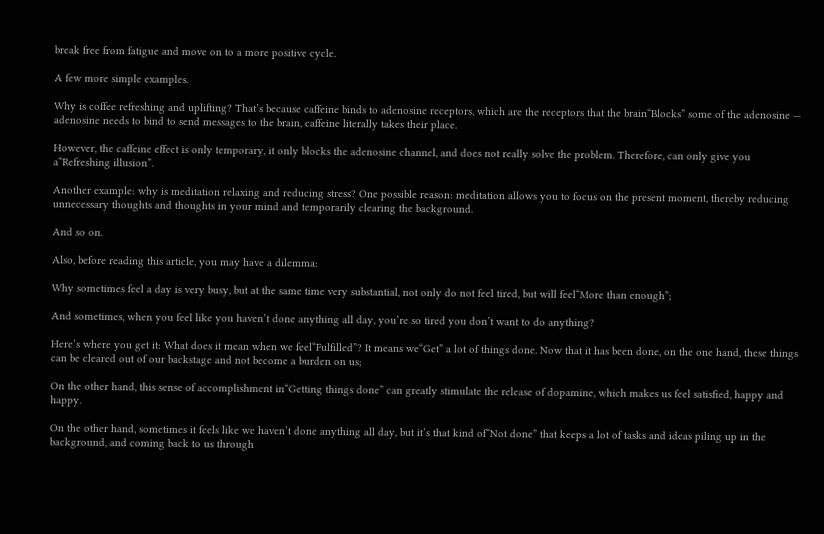break free from fatigue and move on to a more positive cycle.

A few more simple examples.

Why is coffee refreshing and uplifting? That’s because caffeine binds to adenosine receptors, which are the receptors that the brain“Blocks” some of the adenosine — adenosine needs to bind to send messages to the brain, caffeine literally takes their place.

However, the caffeine effect is only temporary, it only blocks the adenosine channel, and does not really solve the problem. Therefore, can only give you a“Refreshing illusion”.

Another example: why is meditation relaxing and reducing stress? One possible reason: meditation allows you to focus on the present moment, thereby reducing unnecessary thoughts and thoughts in your mind and temporarily clearing the background.

And so on.

Also, before reading this article, you may have a dilemma:

Why sometimes feel a day is very busy, but at the same time very substantial, not only do not feel tired, but will feel“More than enough”;

And sometimes, when you feel like you haven’t done anything all day, you’re so tired you don’t want to do anything?

Here’s where you get it: What does it mean when we feel“Fulfilled”? It means we“Get” a lot of things done. Now that it has been done, on the one hand, these things can be cleared out of our backstage and not become a burden on us;

On the other hand, this sense of accomplishment in“Getting things done” can greatly stimulate the release of dopamine, which makes us feel satisfied, happy and happy.

On the other hand, sometimes it feels like we haven’t done anything all day, but it’s that kind of“Not done” that keeps a lot of tasks and ideas piling up in the background, and coming back to us through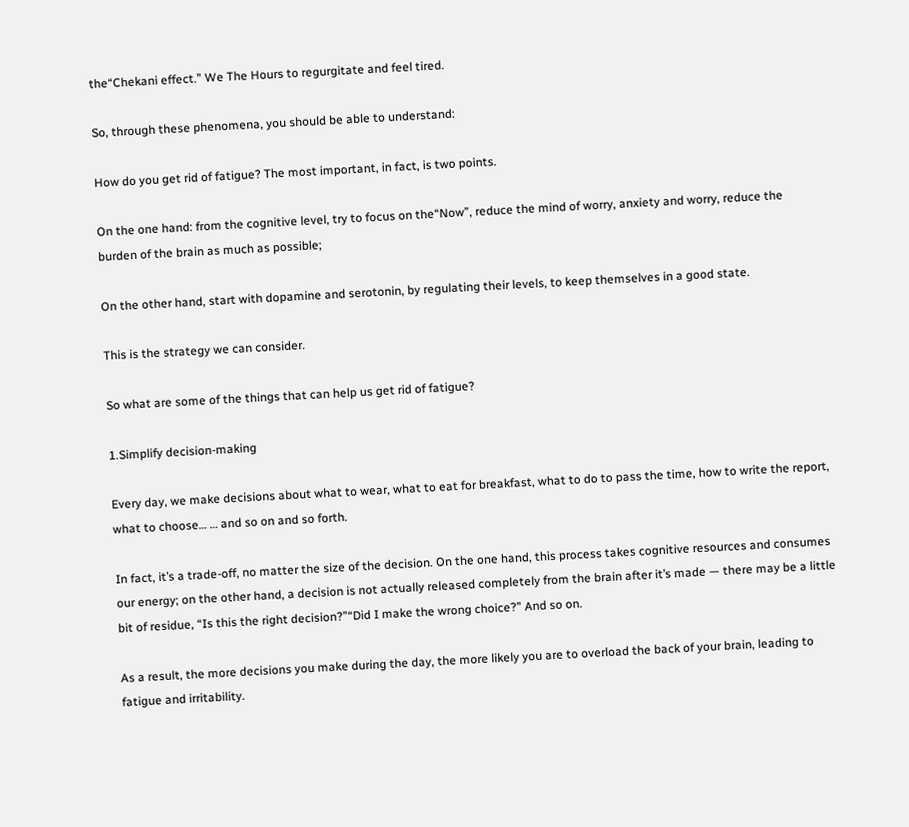the“Chekani effect.” We The Hours to regurgitate and feel tired.

So, through these phenomena, you should be able to understand:

How do you get rid of fatigue? The most important, in fact, is two points.

On the one hand: from the cognitive level, try to focus on the“Now”, reduce the mind of worry, anxiety and worry, reduce the burden of the brain as much as possible;

On the other hand, start with dopamine and serotonin, by regulating their levels, to keep themselves in a good state.

This is the strategy we can consider.

So what are some of the things that can help us get rid of fatigue?

1.Simplify decision-making

Every day, we make decisions about what to wear, what to eat for breakfast, what to do to pass the time, how to write the report, what to choose… … and so on and so forth.

In fact, it’s a trade-off, no matter the size of the decision. On the one hand, this process takes cognitive resources and consumes our energy; on the other hand, a decision is not actually released completely from the brain after it’s made — there may be a little bit of residue, “Is this the right decision?”“Did I make the wrong choice?” And so on.

As a result, the more decisions you make during the day, the more likely you are to overload the back of your brain, leading to fatigue and irritability.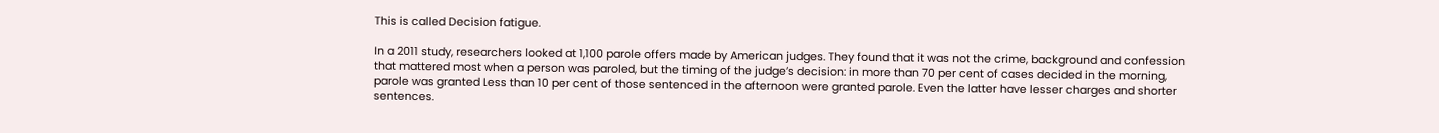This is called Decision fatigue.

In a 2011 study, researchers looked at 1,100 parole offers made by American judges. They found that it was not the crime, background and confession that mattered most when a person was paroled, but the timing of the judge’s decision: in more than 70 per cent of cases decided in the morning, parole was granted Less than 10 per cent of those sentenced in the afternoon were granted parole. Even the latter have lesser charges and shorter sentences.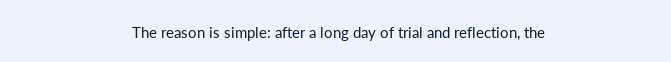The reason is simple: after a long day of trial and reflection, the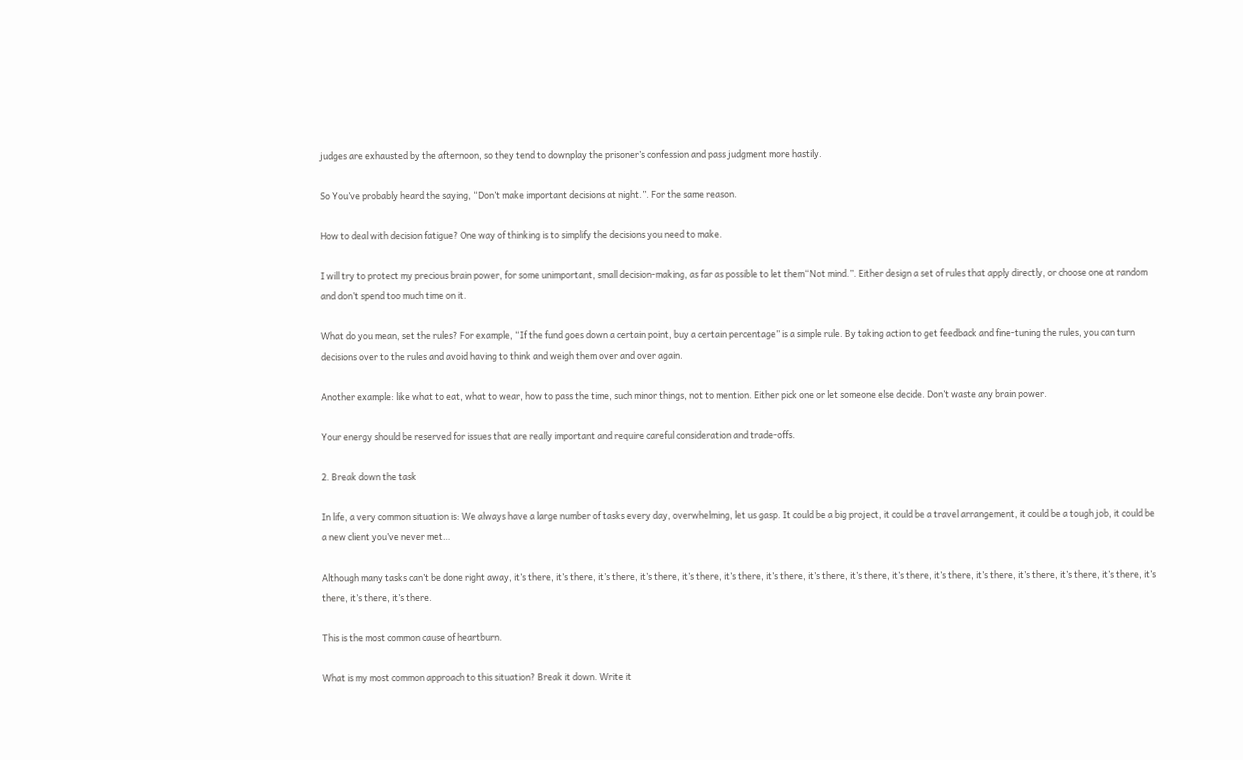judges are exhausted by the afternoon, so they tend to downplay the prisoner’s confession and pass judgment more hastily.

So You’ve probably heard the saying, “Don’t make important decisions at night.”. For the same reason.

How to deal with decision fatigue? One way of thinking is to simplify the decisions you need to make.

I will try to protect my precious brain power, for some unimportant, small decision-making, as far as possible to let them“Not mind.”. Either design a set of rules that apply directly, or choose one at random and don’t spend too much time on it.

What do you mean, set the rules? For example, “If the fund goes down a certain point, buy a certain percentage” is a simple rule. By taking action to get feedback and fine-tuning the rules, you can turn decisions over to the rules and avoid having to think and weigh them over and over again.

Another example: like what to eat, what to wear, how to pass the time, such minor things, not to mention. Either pick one or let someone else decide. Don’t waste any brain power.

Your energy should be reserved for issues that are really important and require careful consideration and trade-offs.

2. Break down the task

In life, a very common situation is: We always have a large number of tasks every day, overwhelming, let us gasp. It could be a big project, it could be a travel arrangement, it could be a tough job, it could be a new client you’ve never met…

Although many tasks can’t be done right away, it’s there, it’s there, it’s there, it’s there, it’s there, it’s there, it’s there, it’s there, it’s there, it’s there, it’s there, it’s there, it’s there, it’s there, it’s there, it’s there, it’s there, it’s there.

This is the most common cause of heartburn.

What is my most common approach to this situation? Break it down. Write it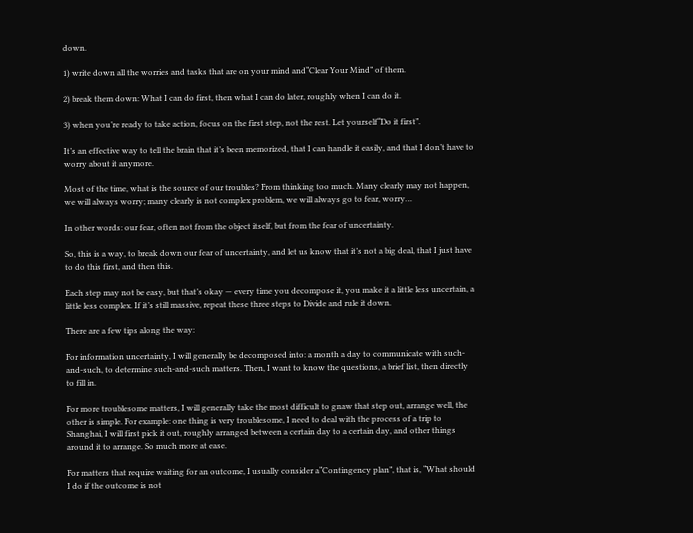down.

1) write down all the worries and tasks that are on your mind and“Clear Your Mind” of them.

2) break them down: What I can do first, then what I can do later, roughly when I can do it.

3) when you’re ready to take action, focus on the first step, not the rest. Let yourself“Do it first”.

It’s an effective way to tell the brain that it’s been memorized, that I can handle it easily, and that I don’t have to worry about it anymore.

Most of the time, what is the source of our troubles? From thinking too much. Many clearly may not happen, we will always worry; many clearly is not complex problem, we will always go to fear, worry…

In other words: our fear, often not from the object itself, but from the fear of uncertainty.

So, this is a way, to break down our fear of uncertainty, and let us know that it’s not a big deal, that I just have to do this first, and then this.

Each step may not be easy, but that’s okay — every time you decompose it, you make it a little less uncertain, a little less complex. If it’s still massive, repeat these three steps to Divide and rule it down.

There are a few tips along the way:

For information uncertainty, I will generally be decomposed into: a month a day to communicate with such-and-such, to determine such-and-such matters. Then, I want to know the questions, a brief list, then directly to fill in.

For more troublesome matters, I will generally take the most difficult to gnaw that step out, arrange well, the other is simple. For example: one thing is very troublesome, I need to deal with the process of a trip to Shanghai, I will first pick it out, roughly arranged between a certain day to a certain day, and other things around it to arrange. So much more at ease.

For matters that require waiting for an outcome, I usually consider a“Contingency plan”, that is, “What should I do if the outcome is not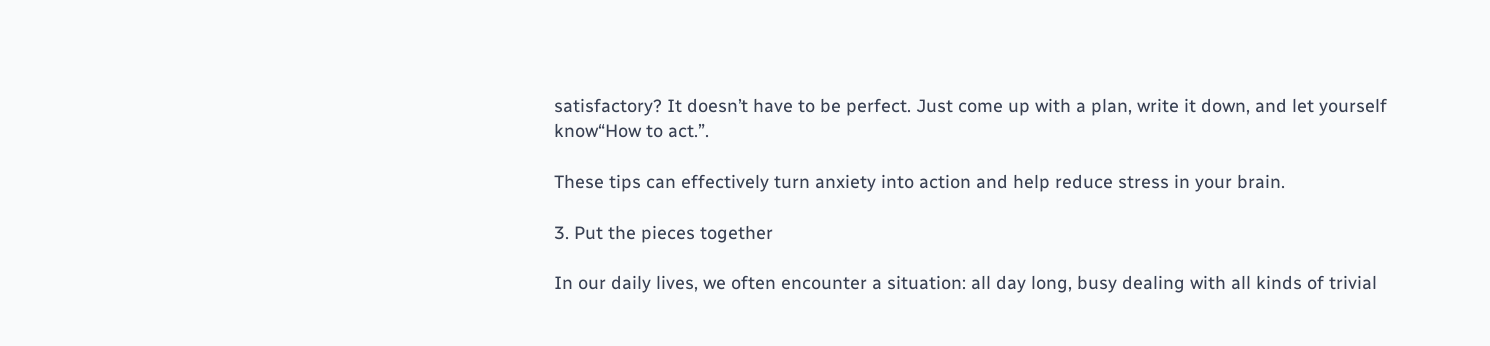satisfactory? It doesn’t have to be perfect. Just come up with a plan, write it down, and let yourself know“How to act.”.

These tips can effectively turn anxiety into action and help reduce stress in your brain.

3. Put the pieces together

In our daily lives, we often encounter a situation: all day long, busy dealing with all kinds of trivial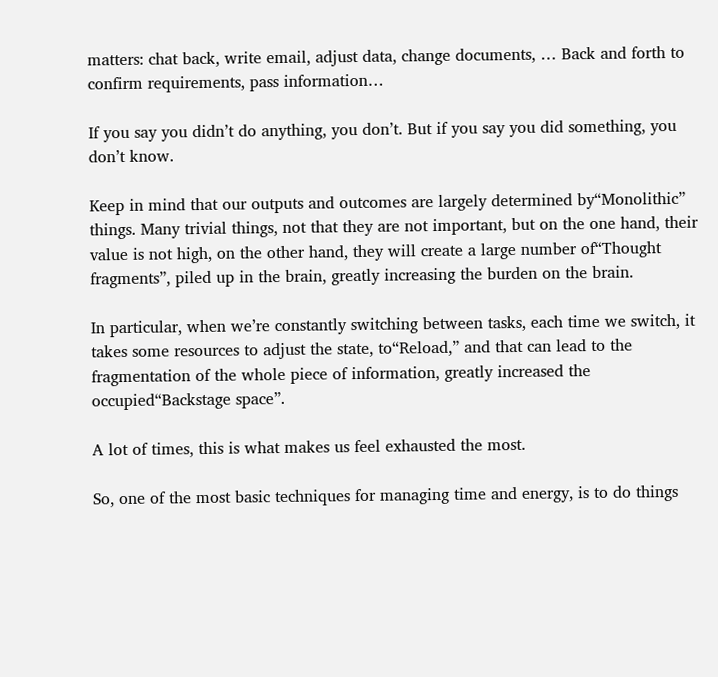matters: chat back, write email, adjust data, change documents, … Back and forth to confirm requirements, pass information…

If you say you didn’t do anything, you don’t. But if you say you did something, you don’t know.

Keep in mind that our outputs and outcomes are largely determined by“Monolithic” things. Many trivial things, not that they are not important, but on the one hand, their value is not high, on the other hand, they will create a large number of“Thought fragments”, piled up in the brain, greatly increasing the burden on the brain.

In particular, when we’re constantly switching between tasks, each time we switch, it takes some resources to adjust the state, to“Reload,” and that can lead to the fragmentation of the whole piece of information, greatly increased the occupied“Backstage space”.

A lot of times, this is what makes us feel exhausted the most.

So, one of the most basic techniques for managing time and energy, is to do things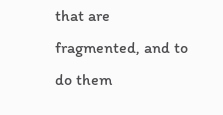that are fragmented, and to do them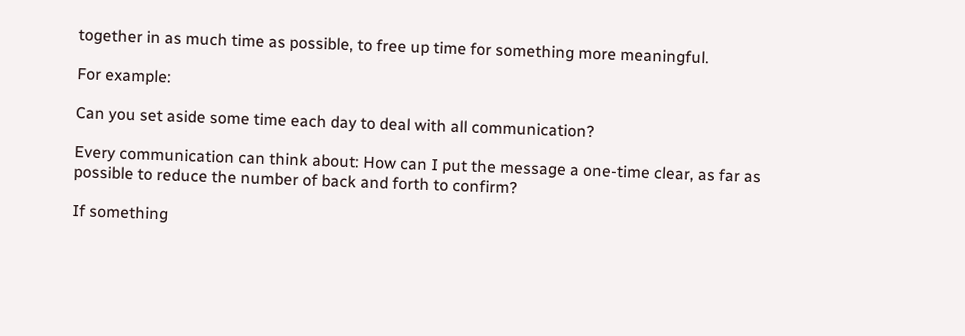together in as much time as possible, to free up time for something more meaningful.

For example:

Can you set aside some time each day to deal with all communication?

Every communication can think about: How can I put the message a one-time clear, as far as possible to reduce the number of back and forth to confirm?

If something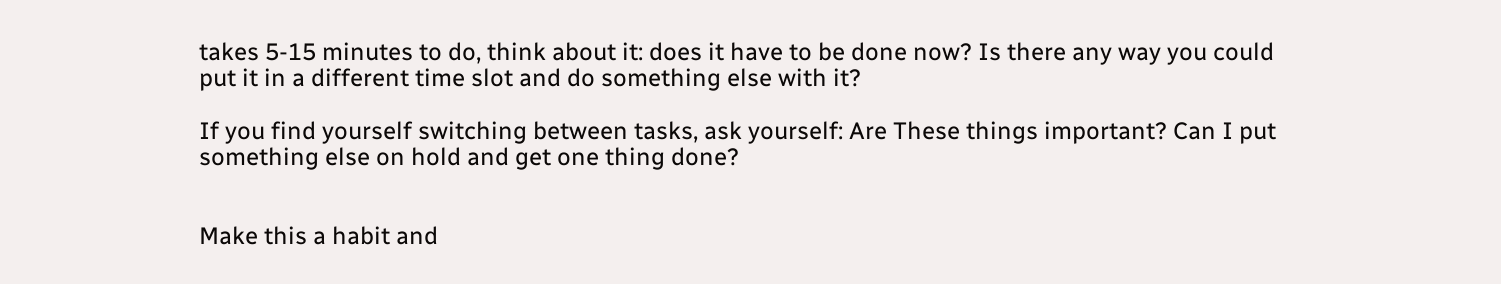takes 5-15 minutes to do, think about it: does it have to be done now? Is there any way you could put it in a different time slot and do something else with it?

If you find yourself switching between tasks, ask yourself: Are These things important? Can I put something else on hold and get one thing done?


Make this a habit and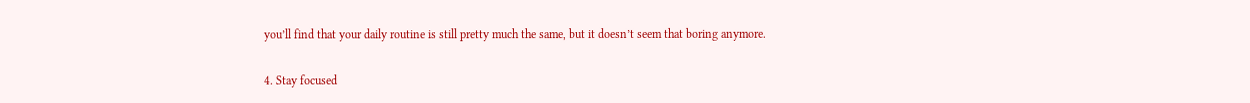you’ll find that your daily routine is still pretty much the same, but it doesn’t seem that boring anymore.

4. Stay focused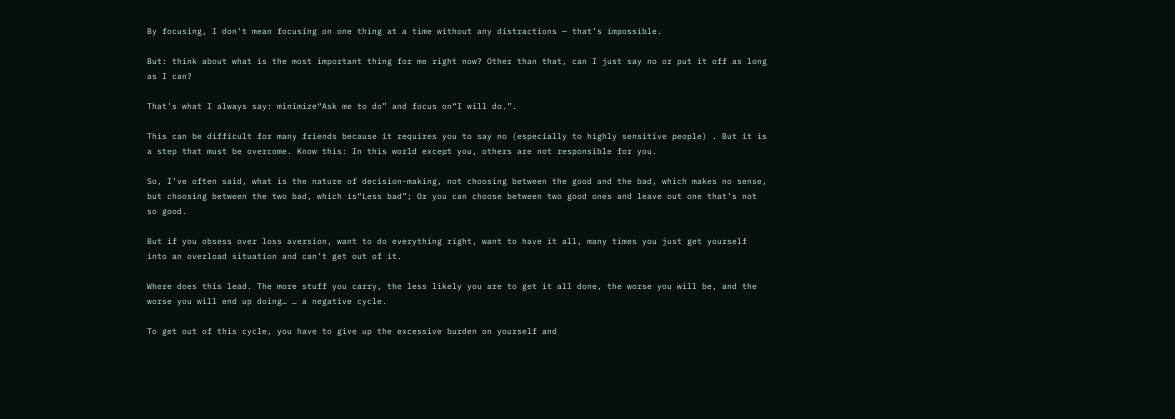By focusing, I don’t mean focusing on one thing at a time without any distractions — that’s impossible.

But: think about what is the most important thing for me right now? Other than that, can I just say no or put it off as long as I can?

That’s what I always say: minimize“Ask me to do” and focus on“I will do.”.

This can be difficult for many friends because it requires you to say no (especially to highly sensitive people) . But it is a step that must be overcome. Know this: In this world except you, others are not responsible for you.

So, I’ve often said, what is the nature of decision-making, not choosing between the good and the bad, which makes no sense, but choosing between the two bad, which is“Less bad”; Or you can choose between two good ones and leave out one that’s not so good.

But if you obsess over loss aversion, want to do everything right, want to have it all, many times you just get yourself into an overload situation and can’t get out of it.

Where does this lead. The more stuff you carry, the less likely you are to get it all done, the worse you will be, and the worse you will end up doing… … a negative cycle.

To get out of this cycle, you have to give up the excessive burden on yourself and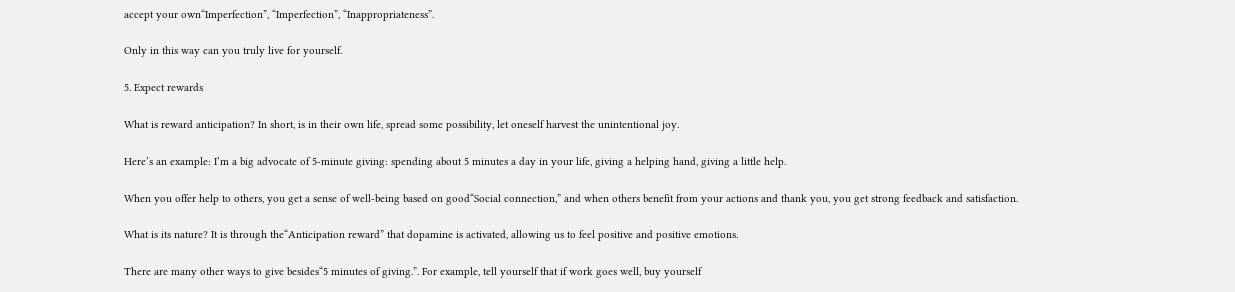accept your own“Imperfection”, “Imperfection”, “Inappropriateness”.

Only in this way can you truly live for yourself.

5. Expect rewards

What is reward anticipation? In short, is in their own life, spread some possibility, let oneself harvest the unintentional joy.

Here’s an example: I’m a big advocate of 5-minute giving: spending about 5 minutes a day in your life, giving a helping hand, giving a little help.

When you offer help to others, you get a sense of well-being based on good“Social connection,” and when others benefit from your actions and thank you, you get strong feedback and satisfaction.

What is its nature? It is through the“Anticipation reward” that dopamine is activated, allowing us to feel positive and positive emotions.

There are many other ways to give besides“5 minutes of giving.”. For example, tell yourself that if work goes well, buy yourself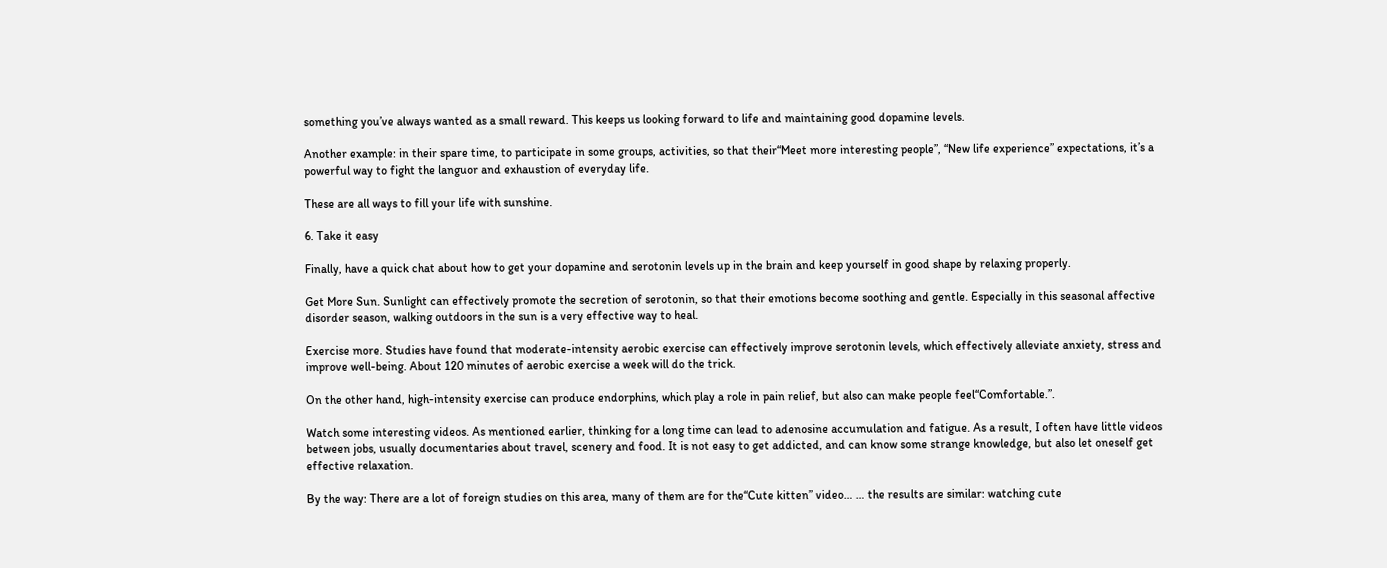something you’ve always wanted as a small reward. This keeps us looking forward to life and maintaining good dopamine levels.

Another example: in their spare time, to participate in some groups, activities, so that their“Meet more interesting people”, “New life experience” expectations, it’s a powerful way to fight the languor and exhaustion of everyday life.

These are all ways to fill your life with sunshine.

6. Take it easy

Finally, have a quick chat about how to get your dopamine and serotonin levels up in the brain and keep yourself in good shape by relaxing properly.

Get More Sun. Sunlight can effectively promote the secretion of serotonin, so that their emotions become soothing and gentle. Especially in this seasonal affective disorder season, walking outdoors in the sun is a very effective way to heal.

Exercise more. Studies have found that moderate-intensity aerobic exercise can effectively improve serotonin levels, which effectively alleviate anxiety, stress and improve well-being. About 120 minutes of aerobic exercise a week will do the trick.

On the other hand, high-intensity exercise can produce endorphins, which play a role in pain relief, but also can make people feel“Comfortable.”.

Watch some interesting videos. As mentioned earlier, thinking for a long time can lead to adenosine accumulation and fatigue. As a result, I often have little videos between jobs, usually documentaries about travel, scenery and food. It is not easy to get addicted, and can know some strange knowledge, but also let oneself get effective relaxation.

By the way: There are a lot of foreign studies on this area, many of them are for the“Cute kitten” video… … the results are similar: watching cute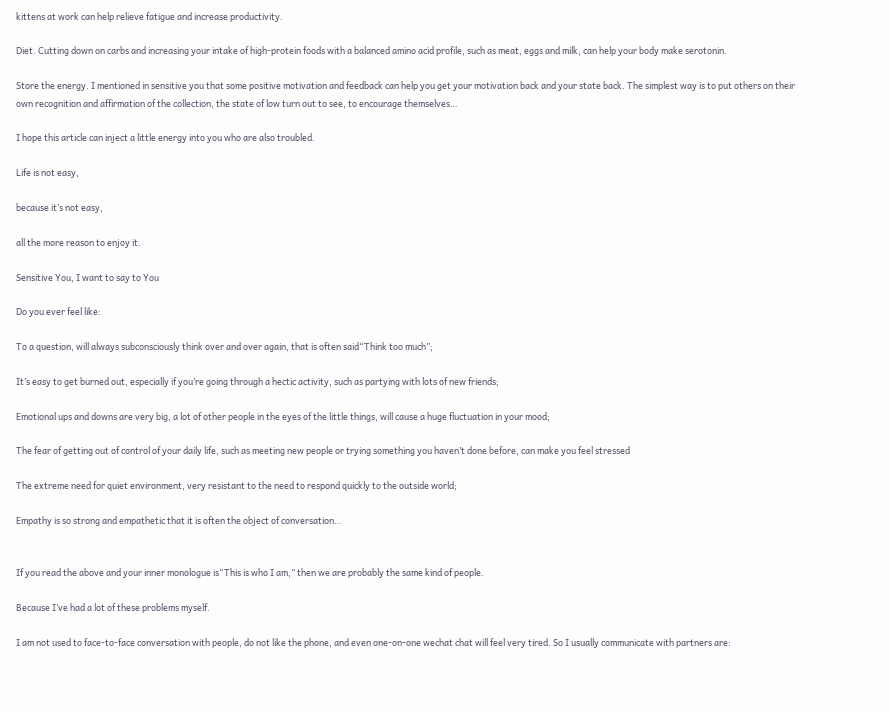kittens at work can help relieve fatigue and increase productivity.

Diet. Cutting down on carbs and increasing your intake of high-protein foods with a balanced amino acid profile, such as meat, eggs and milk, can help your body make serotonin.

Store the energy. I mentioned in sensitive you that some positive motivation and feedback can help you get your motivation back and your state back. The simplest way is to put others on their own recognition and affirmation of the collection, the state of low turn out to see, to encourage themselves…

I hope this article can inject a little energy into you who are also troubled.

Life is not easy,

because it’s not easy,

all the more reason to enjoy it.

Sensitive You, I want to say to You

Do you ever feel like:

To a question, will always subconsciously think over and over again, that is often said“Think too much”;

It’s easy to get burned out, especially if you’re going through a hectic activity, such as partying with lots of new friends;

Emotional ups and downs are very big, a lot of other people in the eyes of the little things, will cause a huge fluctuation in your mood;

The fear of getting out of control of your daily life, such as meeting new people or trying something you haven’t done before, can make you feel stressed

The extreme need for quiet environment, very resistant to the need to respond quickly to the outside world;

Empathy is so strong and empathetic that it is often the object of conversation…


If you read the above and your inner monologue is“This is who I am,” then we are probably the same kind of people.

Because I’ve had a lot of these problems myself.

I am not used to face-to-face conversation with people, do not like the phone, and even one-on-one wechat chat will feel very tired. So I usually communicate with partners are: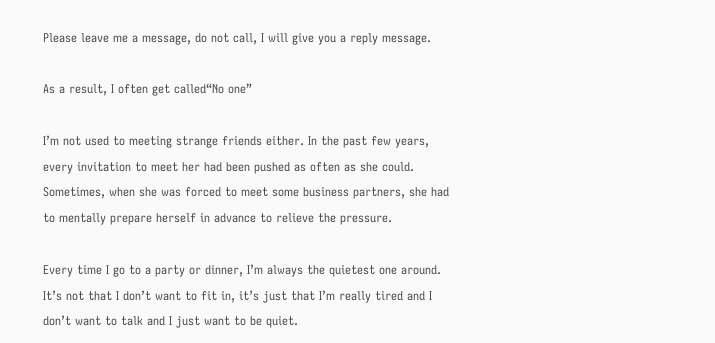Please leave me a message, do not call, I will give you a reply message.

As a result, I often get called“No one”

I’m not used to meeting strange friends either. In the past few years, every invitation to meet her had been pushed as often as she could. Sometimes, when she was forced to meet some business partners, she had to mentally prepare herself in advance to relieve the pressure.

Every time I go to a party or dinner, I’m always the quietest one around. It’s not that I don’t want to fit in, it’s just that I’m really tired and I don’t want to talk and I just want to be quiet.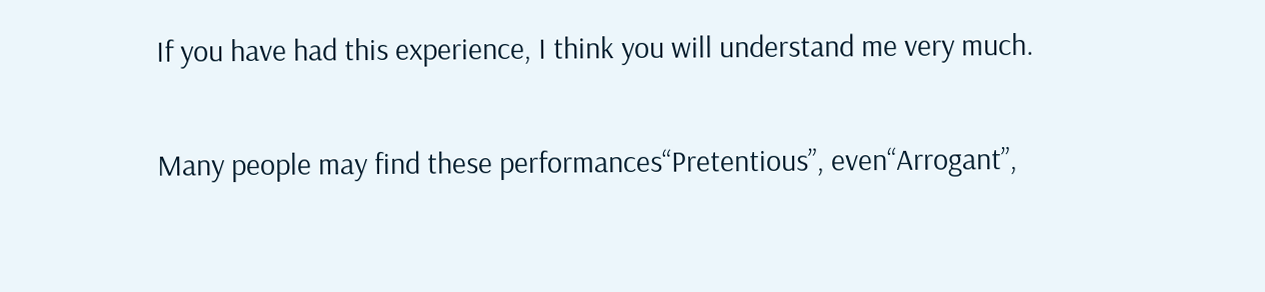If you have had this experience, I think you will understand me very much.

Many people may find these performances“Pretentious”, even“Arrogant”,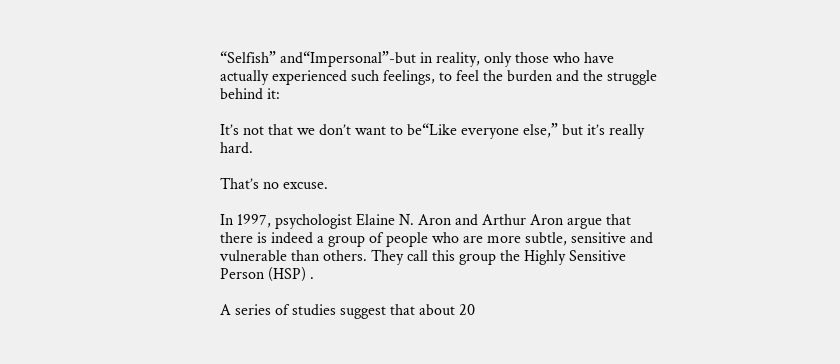“Selfish” and“Impersonal”-but in reality, only those who have actually experienced such feelings, to feel the burden and the struggle behind it:

It’s not that we don’t want to be“Like everyone else,” but it’s really hard.

That’s no excuse.

In 1997, psychologist Elaine N. Aron and Arthur Aron argue that there is indeed a group of people who are more subtle, sensitive and vulnerable than others. They call this group the Highly Sensitive Person (HSP) .

A series of studies suggest that about 20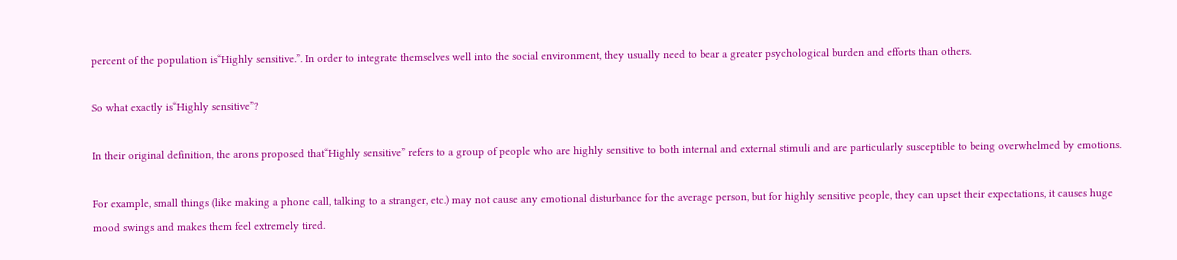percent of the population is“Highly sensitive.”. In order to integrate themselves well into the social environment, they usually need to bear a greater psychological burden and efforts than others.

So what exactly is“Highly sensitive”?

In their original definition, the arons proposed that“Highly sensitive” refers to a group of people who are highly sensitive to both internal and external stimuli and are particularly susceptible to being overwhelmed by emotions.

For example, small things (like making a phone call, talking to a stranger, etc.) may not cause any emotional disturbance for the average person, but for highly sensitive people, they can upset their expectations, it causes huge mood swings and makes them feel extremely tired.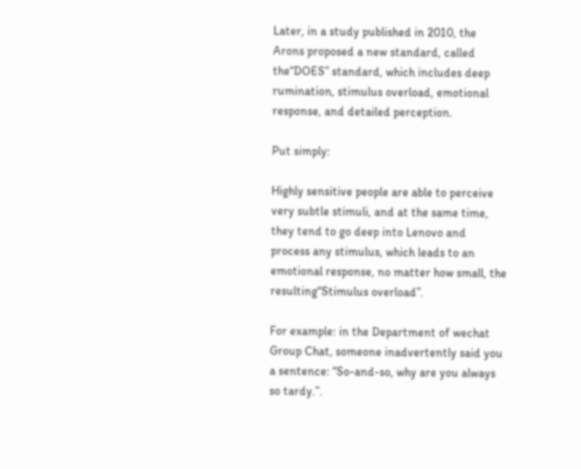Later, in a study published in 2010, the Arons proposed a new standard, called the“DOES” standard, which includes deep rumination, stimulus overload, emotional response, and detailed perception.

Put simply:

Highly sensitive people are able to perceive very subtle stimuli, and at the same time, they tend to go deep into Lenovo and process any stimulus, which leads to an emotional response, no matter how small, the resulting“Stimulus overload”.

For example: in the Department of wechat Group Chat, someone inadvertently said you a sentence: “So-and-so, why are you always so tardy.”.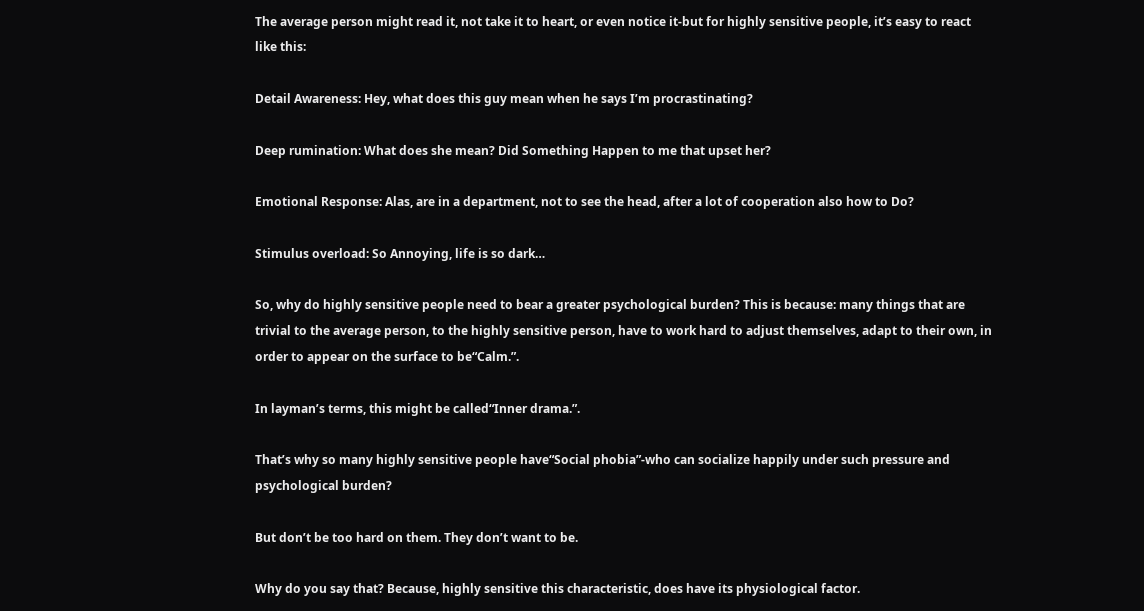The average person might read it, not take it to heart, or even notice it-but for highly sensitive people, it’s easy to react like this:

Detail Awareness: Hey, what does this guy mean when he says I’m procrastinating?

Deep rumination: What does she mean? Did Something Happen to me that upset her?

Emotional Response: Alas, are in a department, not to see the head, after a lot of cooperation also how to Do?

Stimulus overload: So Annoying, life is so dark…

So, why do highly sensitive people need to bear a greater psychological burden? This is because: many things that are trivial to the average person, to the highly sensitive person, have to work hard to adjust themselves, adapt to their own, in order to appear on the surface to be“Calm.”.

In layman’s terms, this might be called“Inner drama.”.

That’s why so many highly sensitive people have“Social phobia”-who can socialize happily under such pressure and psychological burden?

But don’t be too hard on them. They don’t want to be.

Why do you say that? Because, highly sensitive this characteristic, does have its physiological factor.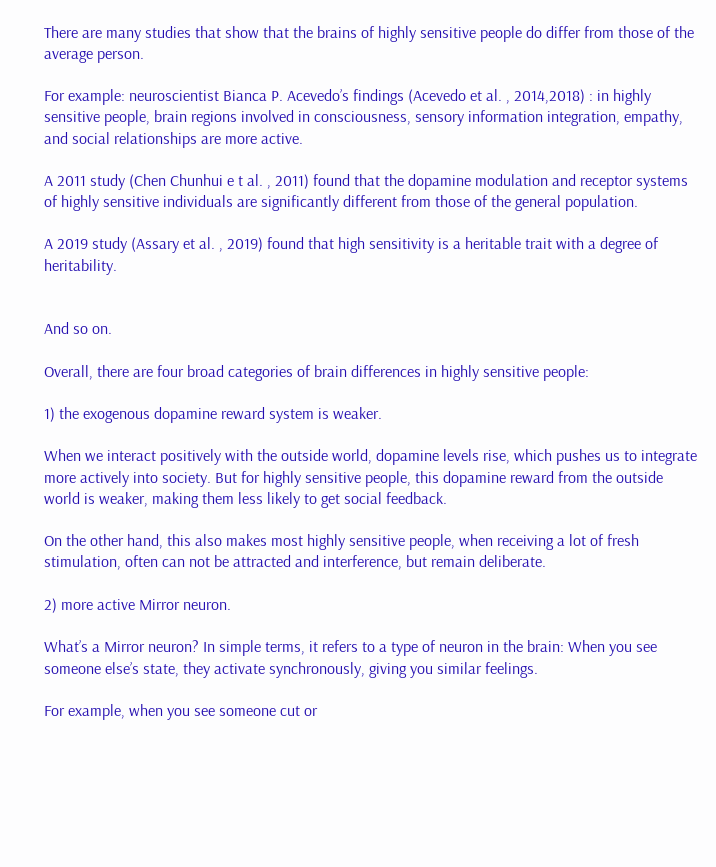There are many studies that show that the brains of highly sensitive people do differ from those of the average person.

For example: neuroscientist Bianca P. Acevedo’s findings (Acevedo et al. , 2014,2018) : in highly sensitive people, brain regions involved in consciousness, sensory information integration, empathy, and social relationships are more active.

A 2011 study (Chen Chunhui e t al. , 2011) found that the dopamine modulation and receptor systems of highly sensitive individuals are significantly different from those of the general population.

A 2019 study (Assary et al. , 2019) found that high sensitivity is a heritable trait with a degree of heritability.


And so on.

Overall, there are four broad categories of brain differences in highly sensitive people:

1) the exogenous dopamine reward system is weaker.

When we interact positively with the outside world, dopamine levels rise, which pushes us to integrate more actively into society. But for highly sensitive people, this dopamine reward from the outside world is weaker, making them less likely to get social feedback.

On the other hand, this also makes most highly sensitive people, when receiving a lot of fresh stimulation, often can not be attracted and interference, but remain deliberate.

2) more active Mirror neuron.

What’s a Mirror neuron? In simple terms, it refers to a type of neuron in the brain: When you see someone else’s state, they activate synchronously, giving you similar feelings.

For example, when you see someone cut or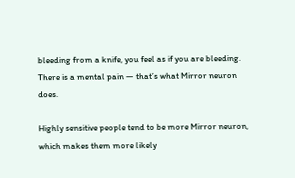bleeding from a knife, you feel as if you are bleeding. There is a mental pain — that’s what Mirror neuron does.

Highly sensitive people tend to be more Mirror neuron, which makes them more likely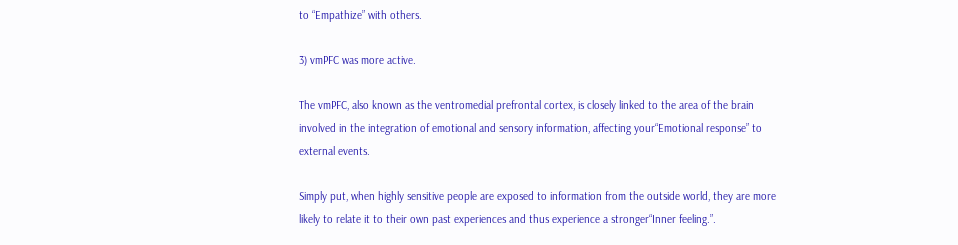to “Empathize” with others.

3) vmPFC was more active.

The vmPFC, also known as the ventromedial prefrontal cortex, is closely linked to the area of the brain involved in the integration of emotional and sensory information, affecting your“Emotional response” to external events.

Simply put, when highly sensitive people are exposed to information from the outside world, they are more likely to relate it to their own past experiences and thus experience a stronger“Inner feeling.”.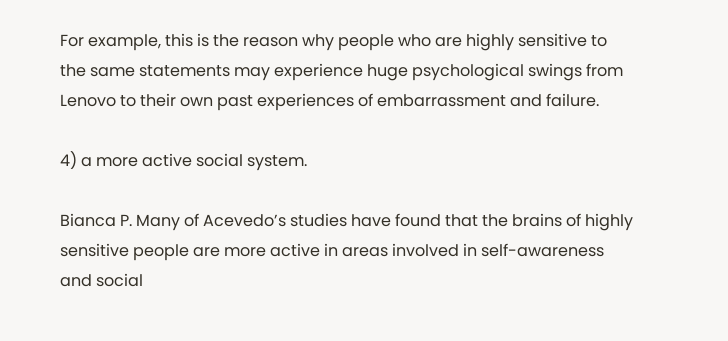For example, this is the reason why people who are highly sensitive to the same statements may experience huge psychological swings from Lenovo to their own past experiences of embarrassment and failure.

4) a more active social system.

Bianca P. Many of Acevedo’s studies have found that the brains of highly sensitive people are more active in areas involved in self-awareness and social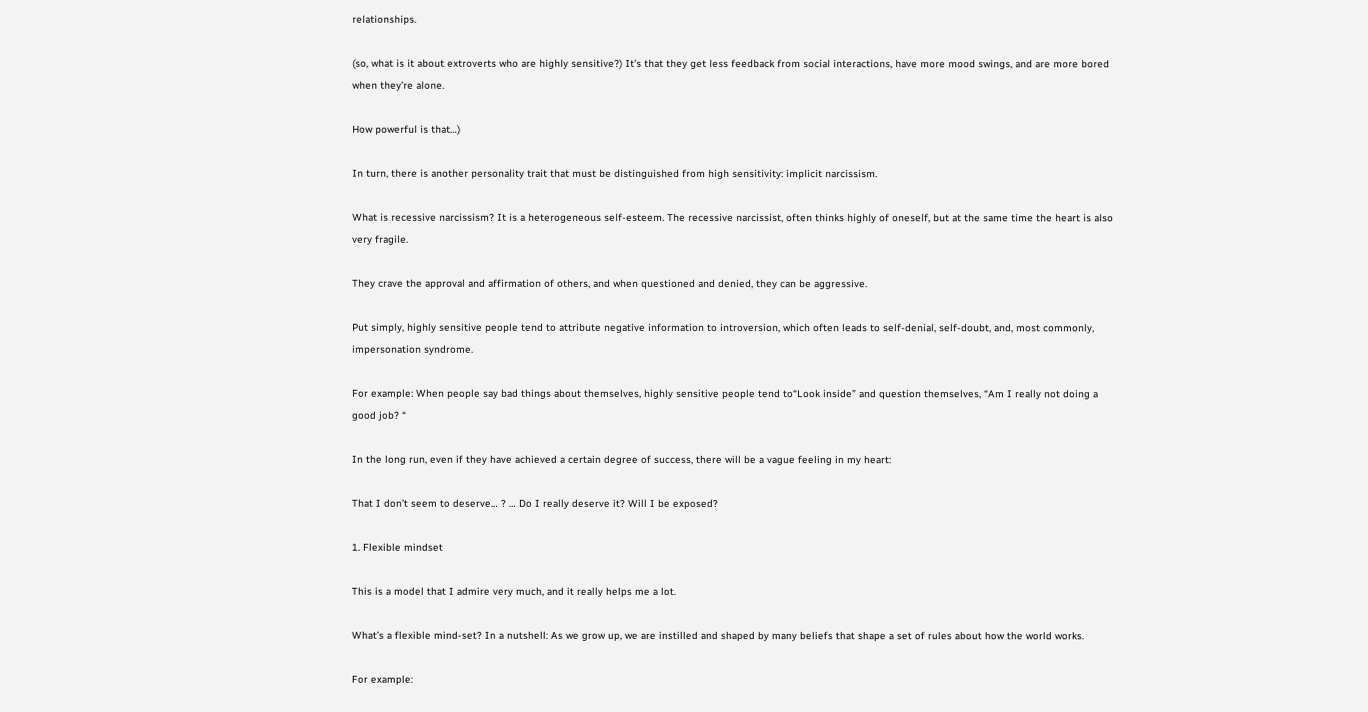relationships.

(so, what is it about extroverts who are highly sensitive?) It’s that they get less feedback from social interactions, have more mood swings, and are more bored when they’re alone.

How powerful is that…)

In turn, there is another personality trait that must be distinguished from high sensitivity: implicit narcissism.

What is recessive narcissism? It is a heterogeneous self-esteem. The recessive narcissist, often thinks highly of oneself, but at the same time the heart is also very fragile.

They crave the approval and affirmation of others, and when questioned and denied, they can be aggressive.

Put simply, highly sensitive people tend to attribute negative information to introversion, which often leads to self-denial, self-doubt, and, most commonly, impersonation syndrome.

For example: When people say bad things about themselves, highly sensitive people tend to“Look inside” and question themselves, “Am I really not doing a good job? “

In the long run, even if they have achieved a certain degree of success, there will be a vague feeling in my heart:

That I don’t seem to deserve… ? … Do I really deserve it? Will I be exposed?

1. Flexible mindset

This is a model that I admire very much, and it really helps me a lot.

What’s a flexible mind-set? In a nutshell: As we grow up, we are instilled and shaped by many beliefs that shape a set of rules about how the world works.

For example: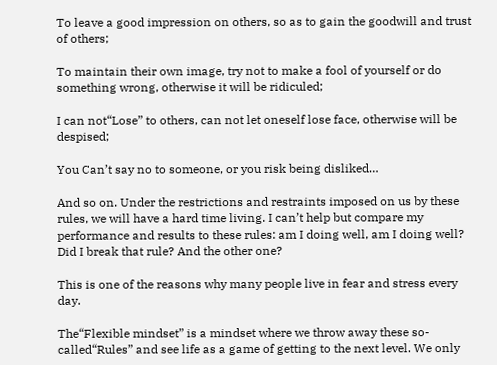To leave a good impression on others, so as to gain the goodwill and trust of others;

To maintain their own image, try not to make a fool of yourself or do something wrong, otherwise it will be ridiculed;

I can not“Lose” to others, can not let oneself lose face, otherwise will be despised;

You Can’t say no to someone, or you risk being disliked…

And so on. Under the restrictions and restraints imposed on us by these rules, we will have a hard time living. I can’t help but compare my performance and results to these rules: am I doing well, am I doing well? Did I break that rule? And the other one?

This is one of the reasons why many people live in fear and stress every day.

The“Flexible mindset” is a mindset where we throw away these so-called“Rules” and see life as a game of getting to the next level. We only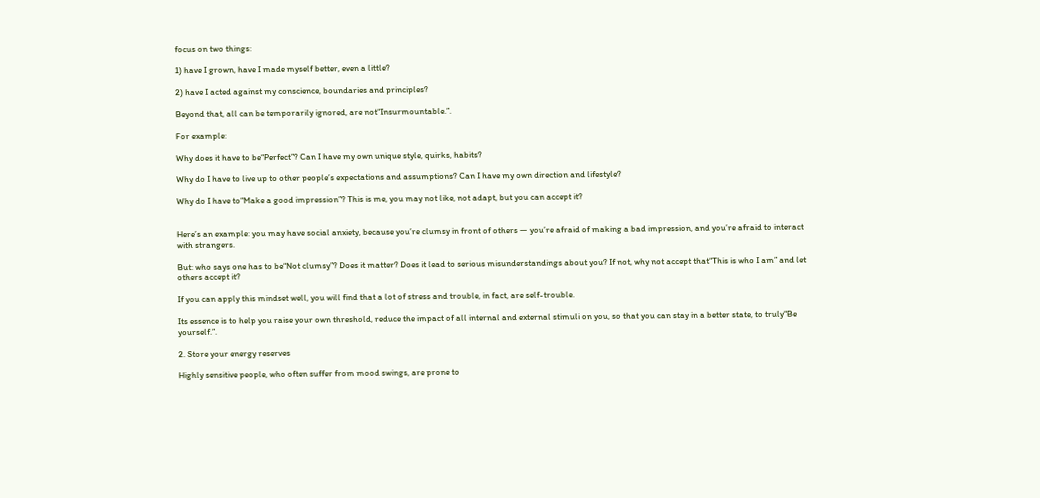focus on two things:

1) have I grown, have I made myself better, even a little?

2) have I acted against my conscience, boundaries and principles?

Beyond that, all can be temporarily ignored, are not“Insurmountable.”.

For example:

Why does it have to be“Perfect”? Can I have my own unique style, quirks, habits?

Why do I have to live up to other people’s expectations and assumptions? Can I have my own direction and lifestyle?

Why do I have to“Make a good impression”? This is me, you may not like, not adapt, but you can accept it?


Here’s an example: you may have social anxiety, because you’re clumsy in front of others — you’re afraid of making a bad impression, and you’re afraid to interact with strangers.

But: who says one has to be“Not clumsy”? Does it matter? Does it lead to serious misunderstandings about you? If not, why not accept that“This is who I am” and let others accept it?

If you can apply this mindset well, you will find that a lot of stress and trouble, in fact, are self-trouble.

Its essence is to help you raise your own threshold, reduce the impact of all internal and external stimuli on you, so that you can stay in a better state, to truly“Be yourself.”.

2. Store your energy reserves

Highly sensitive people, who often suffer from mood swings, are prone to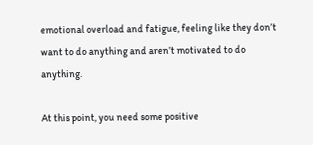emotional overload and fatigue, feeling like they don’t want to do anything and aren’t motivated to do anything.

At this point, you need some positive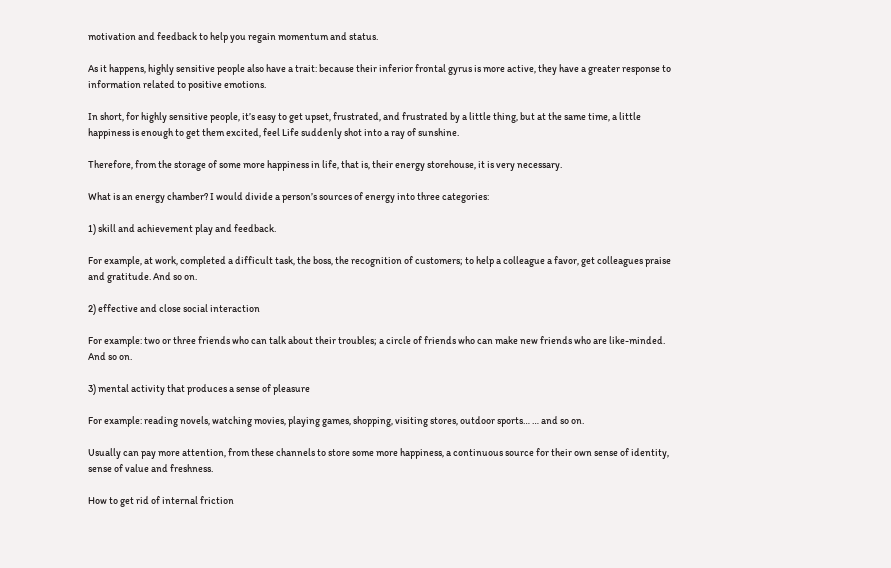motivation and feedback to help you regain momentum and status.

As it happens, highly sensitive people also have a trait: because their inferior frontal gyrus is more active, they have a greater response to information related to positive emotions.

In short, for highly sensitive people, it’s easy to get upset, frustrated, and frustrated by a little thing, but at the same time, a little happiness is enough to get them excited, feel Life suddenly shot into a ray of sunshine.

Therefore, from the storage of some more happiness in life, that is, their energy storehouse, it is very necessary.

What is an energy chamber? I would divide a person’s sources of energy into three categories:

1) skill and achievement play and feedback.

For example, at work, completed a difficult task, the boss, the recognition of customers; to help a colleague a favor, get colleagues praise and gratitude. And so on.

2) effective and close social interaction

For example: two or three friends who can talk about their troubles; a circle of friends who can make new friends who are like-minded. And so on.

3) mental activity that produces a sense of pleasure

For example: reading novels, watching movies, playing games, shopping, visiting stores, outdoor sports… … and so on.

Usually can pay more attention, from these channels to store some more happiness, a continuous source for their own sense of identity, sense of value and freshness.

How to get rid of internal friction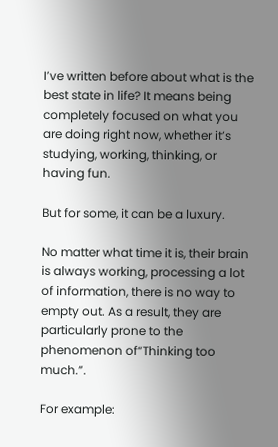I’ve written before about what is the best state in life? It means being completely focused on what you are doing right now, whether it’s studying, working, thinking, or having fun.

But for some, it can be a luxury.

No matter what time it is, their brain is always working, processing a lot of information, there is no way to empty out. As a result, they are particularly prone to the phenomenon of“Thinking too much.”.

For example: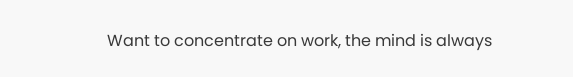Want to concentrate on work, the mind is always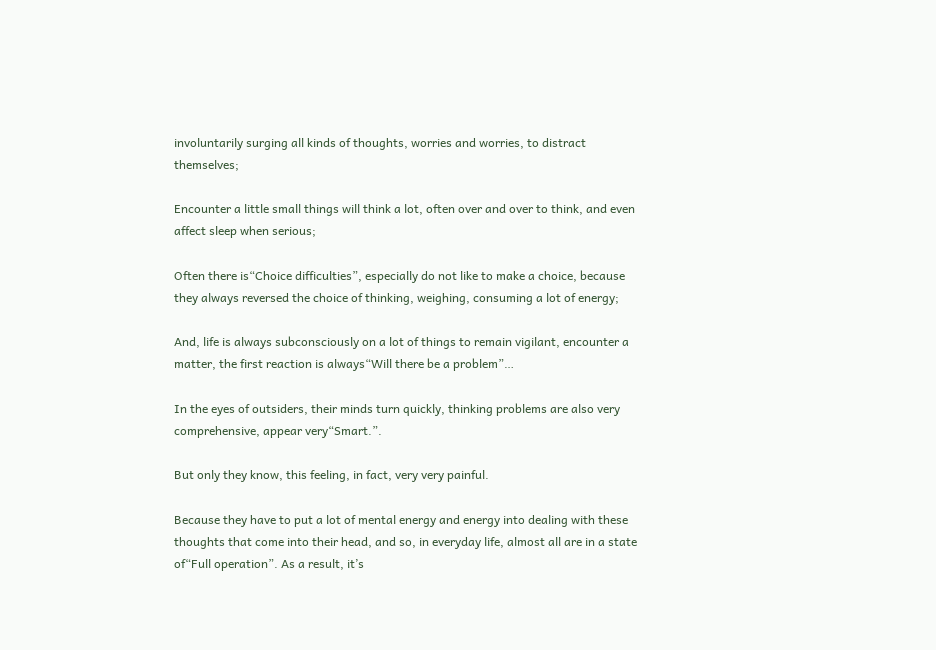involuntarily surging all kinds of thoughts, worries and worries, to distract themselves;

Encounter a little small things will think a lot, often over and over to think, and even affect sleep when serious;

Often there is“Choice difficulties”, especially do not like to make a choice, because they always reversed the choice of thinking, weighing, consuming a lot of energy;

And, life is always subconsciously on a lot of things to remain vigilant, encounter a matter, the first reaction is always“Will there be a problem”…

In the eyes of outsiders, their minds turn quickly, thinking problems are also very comprehensive, appear very“Smart.”.

But only they know, this feeling, in fact, very very painful.

Because they have to put a lot of mental energy and energy into dealing with these thoughts that come into their head, and so, in everyday life, almost all are in a state of“Full operation”. As a result, it’s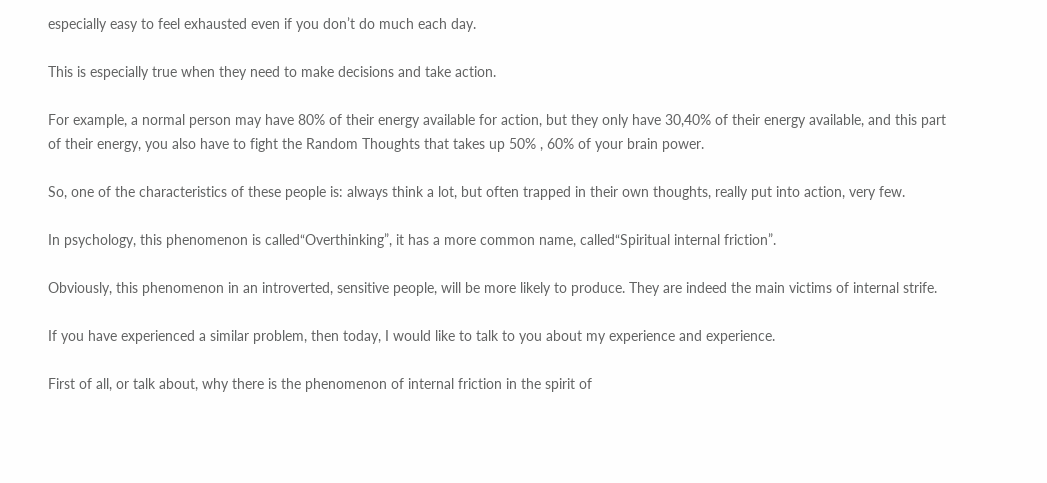especially easy to feel exhausted even if you don’t do much each day.

This is especially true when they need to make decisions and take action.

For example, a normal person may have 80% of their energy available for action, but they only have 30,40% of their energy available, and this part of their energy, you also have to fight the Random Thoughts that takes up 50% , 60% of your brain power.

So, one of the characteristics of these people is: always think a lot, but often trapped in their own thoughts, really put into action, very few.

In psychology, this phenomenon is called“Overthinking”, it has a more common name, called“Spiritual internal friction”.

Obviously, this phenomenon in an introverted, sensitive people, will be more likely to produce. They are indeed the main victims of internal strife.

If you have experienced a similar problem, then today, I would like to talk to you about my experience and experience.

First of all, or talk about, why there is the phenomenon of internal friction in the spirit of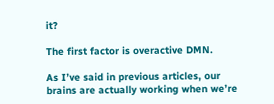it?

The first factor is overactive DMN.

As I’ve said in previous articles, our brains are actually working when we’re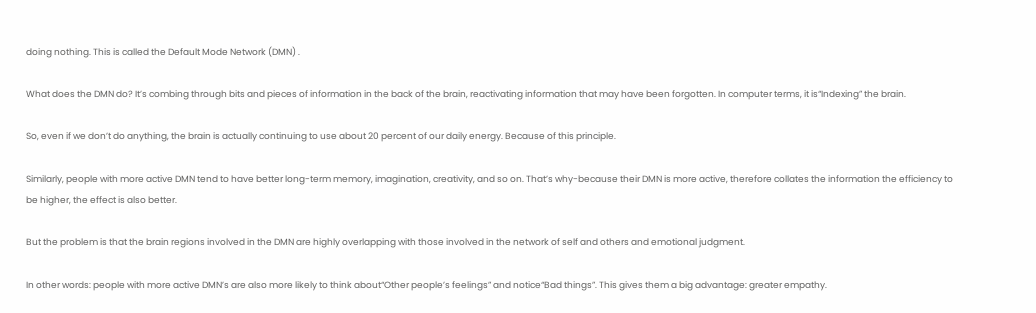doing nothing. This is called the Default Mode Network (DMN) .

What does the DMN do? It’s combing through bits and pieces of information in the back of the brain, reactivating information that may have been forgotten. In computer terms, it is“Indexing” the brain.

So, even if we don’t do anything, the brain is actually continuing to use about 20 percent of our daily energy. Because of this principle.

Similarly, people with more active DMN tend to have better long-term memory, imagination, creativity, and so on. That’s why-because their DMN is more active, therefore collates the information the efficiency to be higher, the effect is also better.

But the problem is that the brain regions involved in the DMN are highly overlapping with those involved in the network of self and others and emotional judgment.

In other words: people with more active DMN’s are also more likely to think about“Other people’s feelings” and notice“Bad things”. This gives them a big advantage: greater empathy.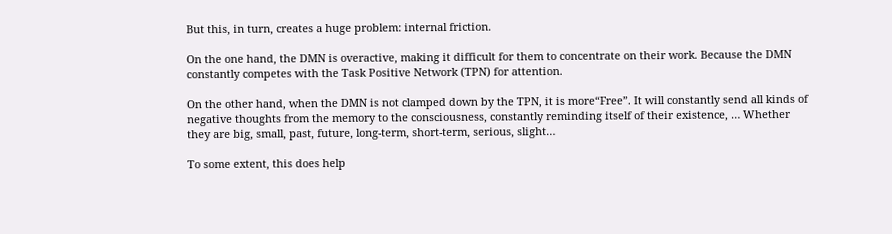But this, in turn, creates a huge problem: internal friction.

On the one hand, the DMN is overactive, making it difficult for them to concentrate on their work. Because the DMN constantly competes with the Task Positive Network (TPN) for attention.

On the other hand, when the DMN is not clamped down by the TPN, it is more“Free”. It will constantly send all kinds of negative thoughts from the memory to the consciousness, constantly reminding itself of their existence, … Whether they are big, small, past, future, long-term, short-term, serious, slight…

To some extent, this does help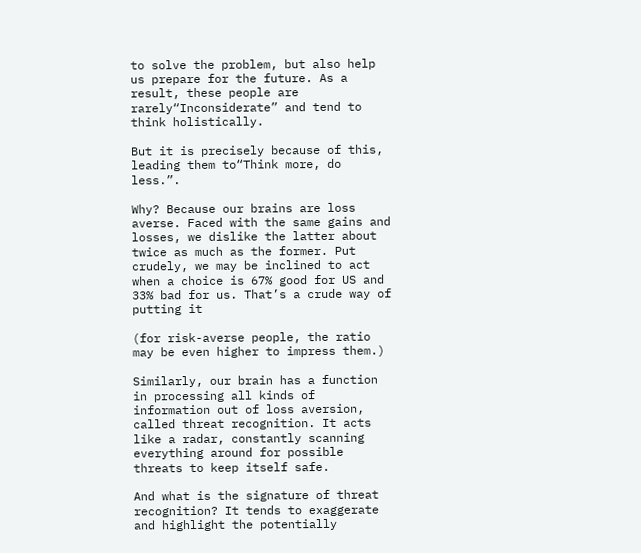to solve the problem, but also help us prepare for the future. As a result, these people are rarely“Inconsiderate” and tend to think holistically.

But it is precisely because of this, leading them to“Think more, do less.”.

Why? Because our brains are loss averse. Faced with the same gains and losses, we dislike the latter about twice as much as the former. Put crudely, we may be inclined to act when a choice is 67% good for US and 33% bad for us. That’s a crude way of putting it

(for risk-averse people, the ratio may be even higher to impress them.)

Similarly, our brain has a function in processing all kinds of information out of loss aversion, called threat recognition. It acts like a radar, constantly scanning everything around for possible threats to keep itself safe.

And what is the signature of threat recognition? It tends to exaggerate and highlight the potentially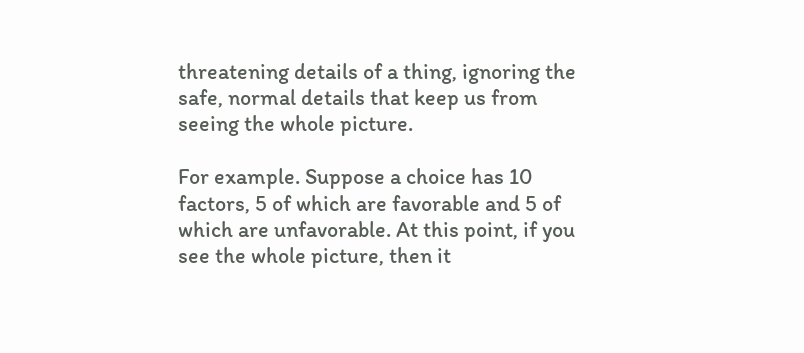threatening details of a thing, ignoring the safe, normal details that keep us from seeing the whole picture.

For example. Suppose a choice has 10 factors, 5 of which are favorable and 5 of which are unfavorable. At this point, if you see the whole picture, then it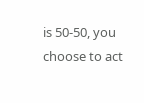is 50-50, you choose to act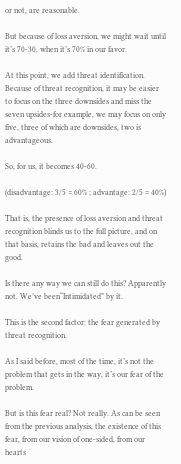or not, are reasonable.

But because of loss aversion, we might wait until it’s 70-30, when it’s 70% in our favor.

At this point, we add threat identification. Because of threat recognition, it may be easier to focus on the three downsides and miss the seven upsides-for example, we may focus on only five, three of which are downsides, two is advantageous.

So, for us, it becomes 40-60.

(disadvantage: 3/5 = 60% ; advantage: 2/5 = 40%)

That is, the presence of loss aversion and threat recognition blinds us to the full picture, and on that basis, retains the bad and leaves out the good.

Is there any way we can still do this? Apparently not. We’ve been“Intimidated” by it.

This is the second factor: the fear generated by threat recognition.

As I said before, most of the time, it’s not the problem that gets in the way, it’s our fear of the problem.

But is this fear real? Not really. As can be seen from the previous analysis, the existence of this fear, from our vision of one-sided, from our hearts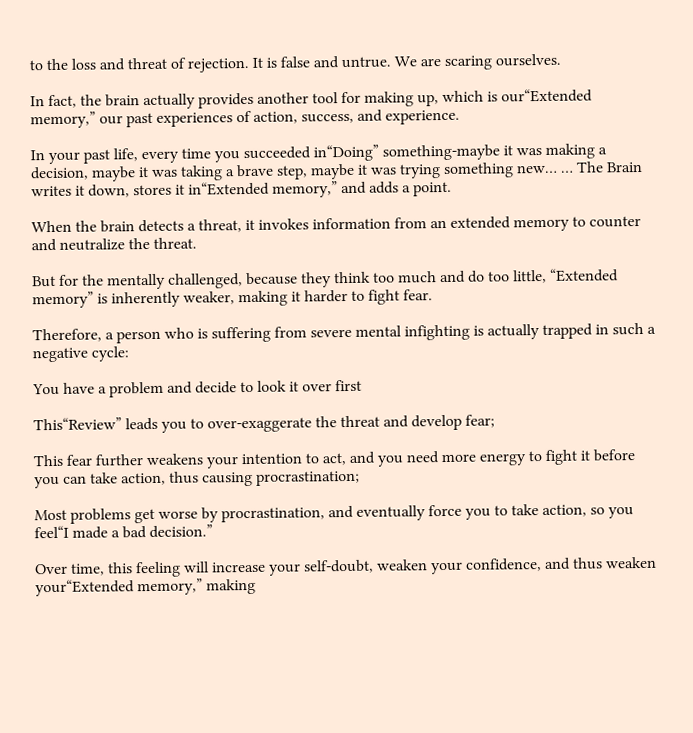to the loss and threat of rejection. It is false and untrue. We are scaring ourselves.

In fact, the brain actually provides another tool for making up, which is our“Extended memory,” our past experiences of action, success, and experience.

In your past life, every time you succeeded in“Doing” something-maybe it was making a decision, maybe it was taking a brave step, maybe it was trying something new… … The Brain writes it down, stores it in“Extended memory,” and adds a point.

When the brain detects a threat, it invokes information from an extended memory to counter and neutralize the threat.

But for the mentally challenged, because they think too much and do too little, “Extended memory” is inherently weaker, making it harder to fight fear.

Therefore, a person who is suffering from severe mental infighting is actually trapped in such a negative cycle:

You have a problem and decide to look it over first

This“Review” leads you to over-exaggerate the threat and develop fear;

This fear further weakens your intention to act, and you need more energy to fight it before you can take action, thus causing procrastination;

Most problems get worse by procrastination, and eventually force you to take action, so you feel“I made a bad decision.”

Over time, this feeling will increase your self-doubt, weaken your confidence, and thus weaken your“Extended memory,” making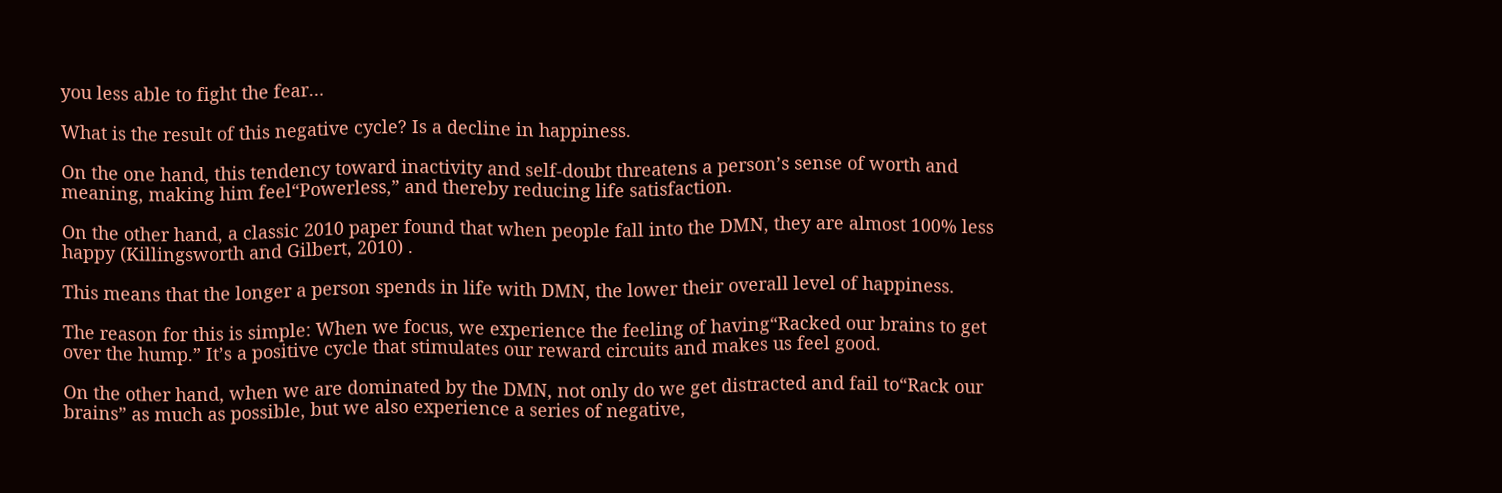you less able to fight the fear…

What is the result of this negative cycle? Is a decline in happiness.

On the one hand, this tendency toward inactivity and self-doubt threatens a person’s sense of worth and meaning, making him feel“Powerless,” and thereby reducing life satisfaction.

On the other hand, a classic 2010 paper found that when people fall into the DMN, they are almost 100% less happy (Killingsworth and Gilbert, 2010) .

This means that the longer a person spends in life with DMN, the lower their overall level of happiness.

The reason for this is simple: When we focus, we experience the feeling of having“Racked our brains to get over the hump.” It’s a positive cycle that stimulates our reward circuits and makes us feel good.

On the other hand, when we are dominated by the DMN, not only do we get distracted and fail to“Rack our brains” as much as possible, but we also experience a series of negative,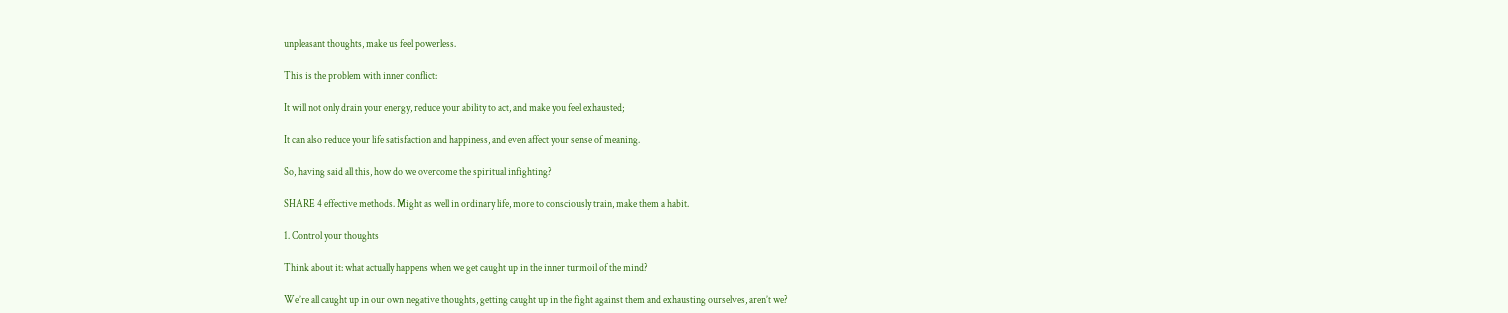unpleasant thoughts, make us feel powerless.

This is the problem with inner conflict:

It will not only drain your energy, reduce your ability to act, and make you feel exhausted;

It can also reduce your life satisfaction and happiness, and even affect your sense of meaning.

So, having said all this, how do we overcome the spiritual infighting?

SHARE 4 effective methods. Might as well in ordinary life, more to consciously train, make them a habit.

1. Control your thoughts

Think about it: what actually happens when we get caught up in the inner turmoil of the mind?

We’re all caught up in our own negative thoughts, getting caught up in the fight against them and exhausting ourselves, aren’t we?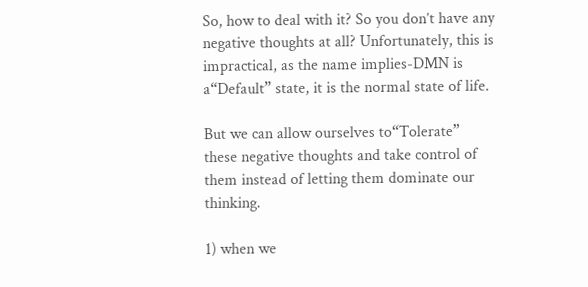So, how to deal with it? So you don’t have any negative thoughts at all? Unfortunately, this is impractical, as the name implies-DMN is a“Default” state, it is the normal state of life.

But we can allow ourselves to“Tolerate” these negative thoughts and take control of them instead of letting them dominate our thinking.

1) when we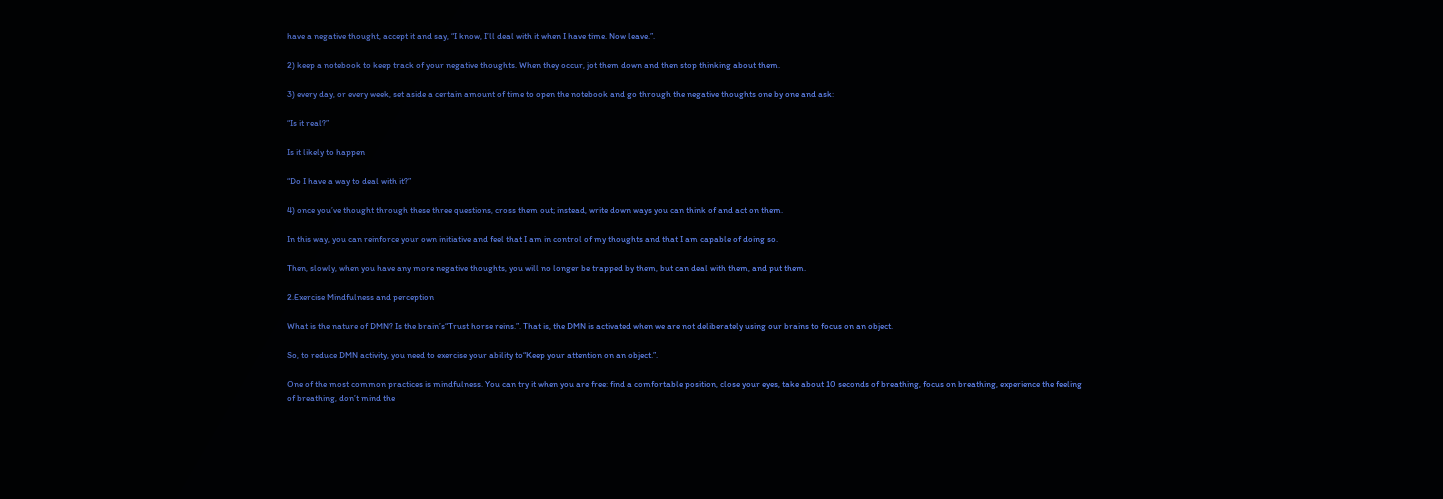have a negative thought, accept it and say, “I know, I’ll deal with it when I have time. Now leave.”.

2) keep a notebook to keep track of your negative thoughts. When they occur, jot them down and then stop thinking about them.

3) every day, or every week, set aside a certain amount of time to open the notebook and go through the negative thoughts one by one and ask:

“Is it real?”

Is it likely to happen

“Do I have a way to deal with it?”

4) once you’ve thought through these three questions, cross them out; instead, write down ways you can think of and act on them.

In this way, you can reinforce your own initiative and feel that I am in control of my thoughts and that I am capable of doing so.

Then, slowly, when you have any more negative thoughts, you will no longer be trapped by them, but can deal with them, and put them.

2.Exercise Mindfulness and perception

What is the nature of DMN? Is the brain’s“Trust horse reins.”. That is, the DMN is activated when we are not deliberately using our brains to focus on an object.

So, to reduce DMN activity, you need to exercise your ability to“Keep your attention on an object.”.

One of the most common practices is mindfulness. You can try it when you are free: find a comfortable position, close your eyes, take about 10 seconds of breathing, focus on breathing, experience the feeling of breathing, don’t mind the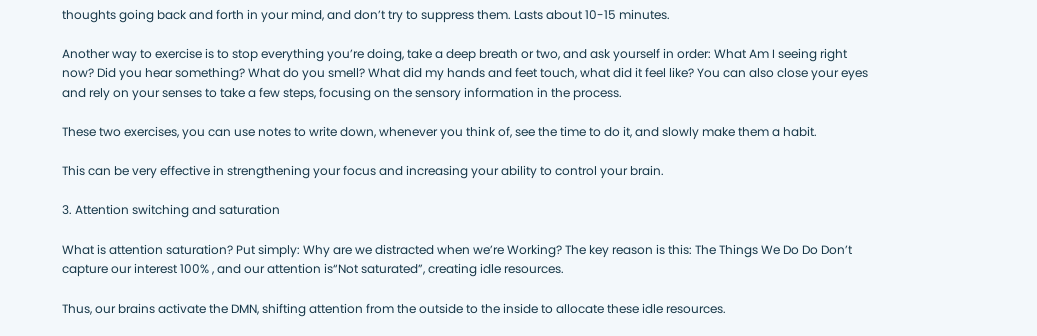thoughts going back and forth in your mind, and don’t try to suppress them. Lasts about 10-15 minutes.

Another way to exercise is to stop everything you’re doing, take a deep breath or two, and ask yourself in order: What Am I seeing right now? Did you hear something? What do you smell? What did my hands and feet touch, what did it feel like? You can also close your eyes and rely on your senses to take a few steps, focusing on the sensory information in the process.

These two exercises, you can use notes to write down, whenever you think of, see the time to do it, and slowly make them a habit.

This can be very effective in strengthening your focus and increasing your ability to control your brain.

3. Attention switching and saturation

What is attention saturation? Put simply: Why are we distracted when we’re Working? The key reason is this: The Things We Do Do Don’t capture our interest 100% , and our attention is“Not saturated”, creating idle resources.

Thus, our brains activate the DMN, shifting attention from the outside to the inside to allocate these idle resources.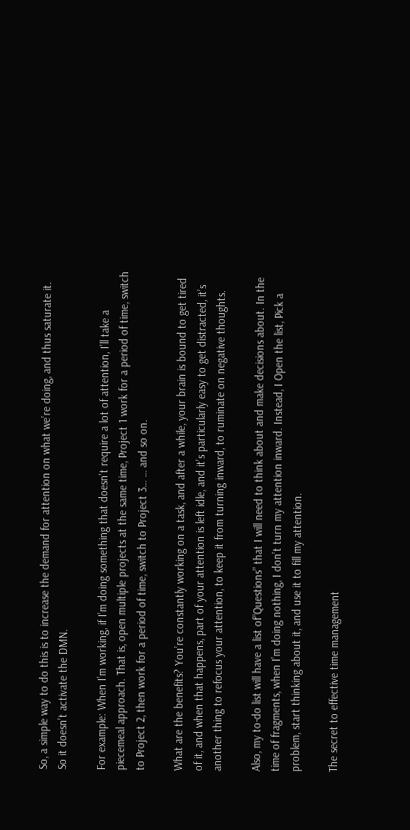So, a simple way to do this is to increase the demand for attention on what we’re doing, and thus saturate it. So it doesn’t activate the DMN.

For example: When I’m working, if I’m doing something that doesn’t require a lot of attention, I’ll take a piecemeal approach. That is, open multiple projects at the same time, Project 1 work for a period of time, switch to Project 2, then work for a period of time, switch to Project 3… … and so on.

What are the benefits? You’re constantly working on a task, and after a while, your brain is bound to get tired of it, and when that happens, part of your attention is left idle, and it’s particularly easy to get distracted, it’s another thing to refocus your attention, to keep it from turning inward, to ruminate on negative thoughts.

Also, my to-do list will have a list of“Questions” that I will need to think about and make decisions about. In the time of fragments, when I’m doing nothing, I don’t turn my attention inward. Instead, I Open the list, Pick a problem, start thinking about it, and use it to fill my attention.

The secret to effective time management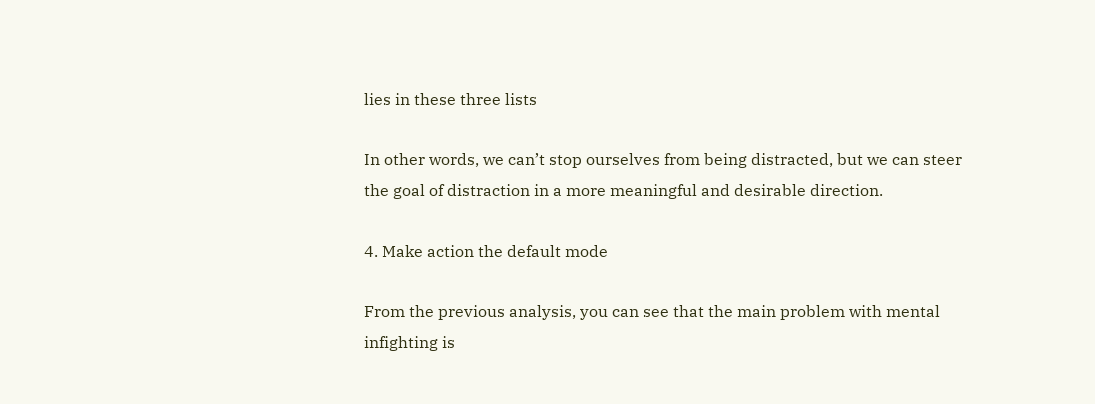lies in these three lists

In other words, we can’t stop ourselves from being distracted, but we can steer the goal of distraction in a more meaningful and desirable direction.

4. Make action the default mode

From the previous analysis, you can see that the main problem with mental infighting is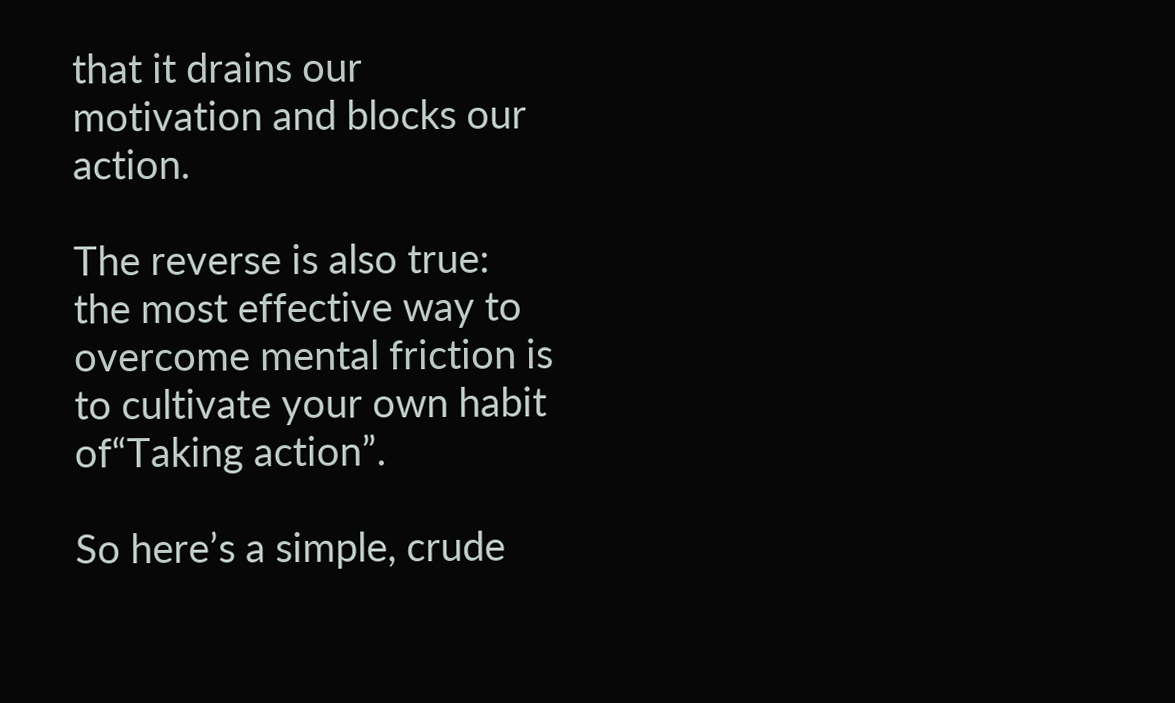that it drains our motivation and blocks our action.

The reverse is also true: the most effective way to overcome mental friction is to cultivate your own habit of“Taking action”.

So here’s a simple, crude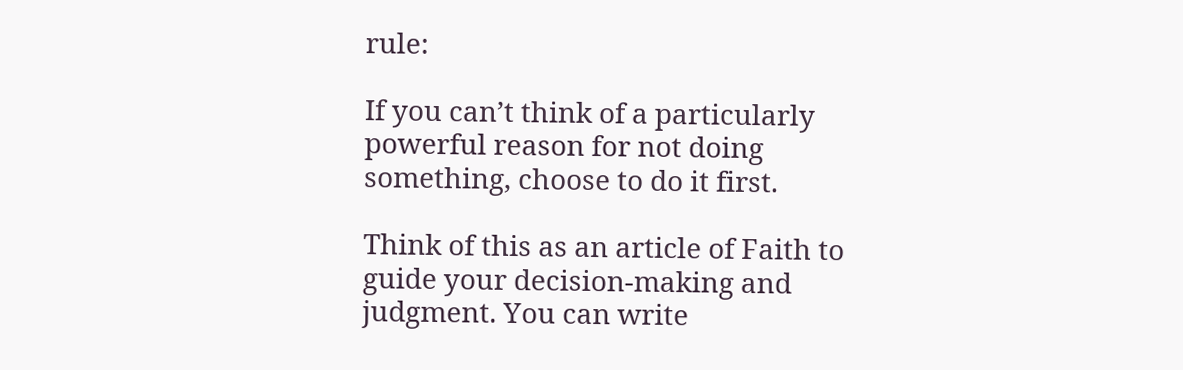rule:

If you can’t think of a particularly powerful reason for not doing something, choose to do it first.

Think of this as an article of Faith to guide your decision-making and judgment. You can write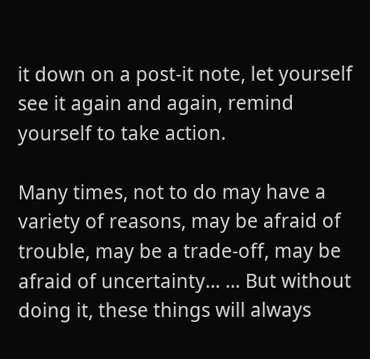it down on a post-it note, let yourself see it again and again, remind yourself to take action.

Many times, not to do may have a variety of reasons, may be afraid of trouble, may be a trade-off, may be afraid of uncertainty… … But without doing it, these things will always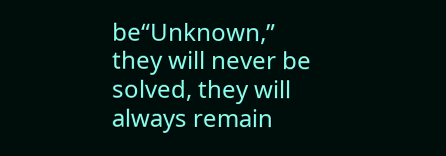be“Unknown,” they will never be solved, they will always remain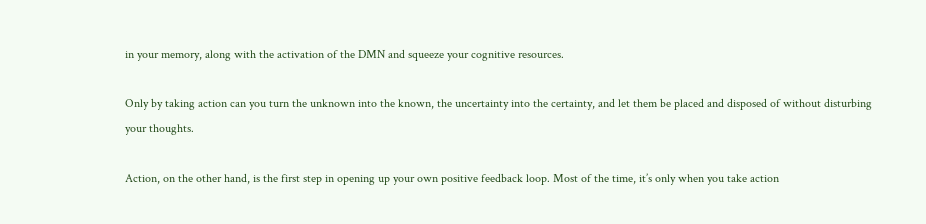in your memory, along with the activation of the DMN and squeeze your cognitive resources.

Only by taking action can you turn the unknown into the known, the uncertainty into the certainty, and let them be placed and disposed of without disturbing your thoughts.

Action, on the other hand, is the first step in opening up your own positive feedback loop. Most of the time, it’s only when you take action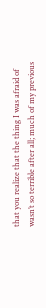that you realize that the thing I was afraid of wasn’t so terrible after all; much of my previous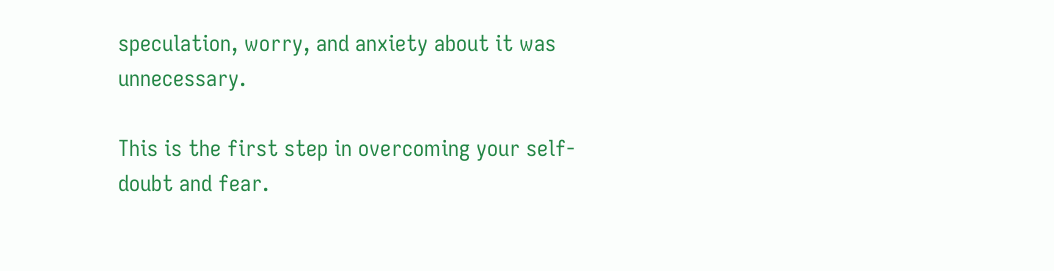speculation, worry, and anxiety about it was unnecessary.

This is the first step in overcoming your self-doubt and fear.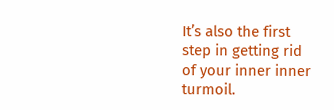It’s also the first step in getting rid of your inner inner turmoil.